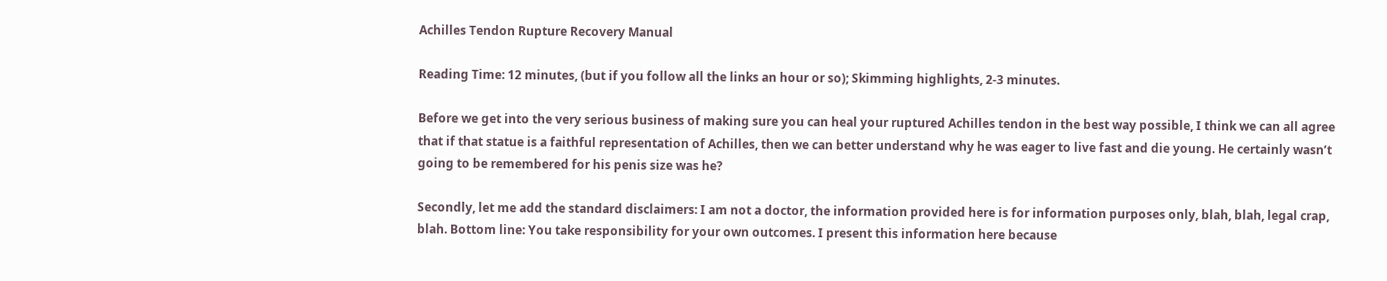Achilles Tendon Rupture Recovery Manual

Reading Time: 12 minutes, (but if you follow all the links an hour or so); Skimming highlights, 2-3 minutes.

Before we get into the very serious business of making sure you can heal your ruptured Achilles tendon in the best way possible, I think we can all agree that if that statue is a faithful representation of Achilles, then we can better understand why he was eager to live fast and die young. He certainly wasn’t going to be remembered for his penis size was he?

Secondly, let me add the standard disclaimers: I am not a doctor, the information provided here is for information purposes only, blah, blah, legal crap, blah. Bottom line: You take responsibility for your own outcomes. I present this information here because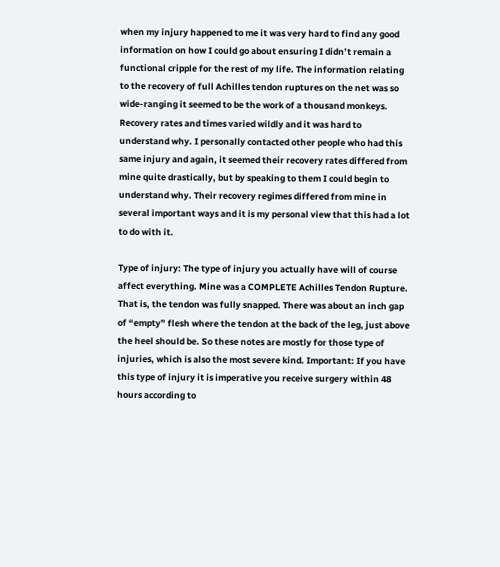when my injury happened to me it was very hard to find any good information on how I could go about ensuring I didn’t remain a functional cripple for the rest of my life. The information relating to the recovery of full Achilles tendon ruptures on the net was so wide-ranging it seemed to be the work of a thousand monkeys. Recovery rates and times varied wildly and it was hard to understand why. I personally contacted other people who had this same injury and again, it seemed their recovery rates differed from mine quite drastically, but by speaking to them I could begin to understand why. Their recovery regimes differed from mine in several important ways and it is my personal view that this had a lot to do with it.

Type of injury: The type of injury you actually have will of course affect everything. Mine was a COMPLETE Achilles Tendon Rupture. That is, the tendon was fully snapped. There was about an inch gap of “empty” flesh where the tendon at the back of the leg, just above the heel should be. So these notes are mostly for those type of injuries, which is also the most severe kind. Important: If you have this type of injury it is imperative you receive surgery within 48 hours according to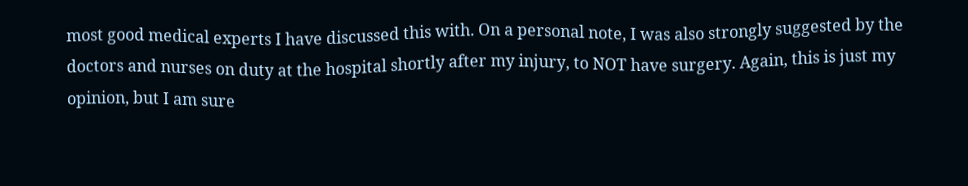most good medical experts I have discussed this with. On a personal note, I was also strongly suggested by the doctors and nurses on duty at the hospital shortly after my injury, to NOT have surgery. Again, this is just my opinion, but I am sure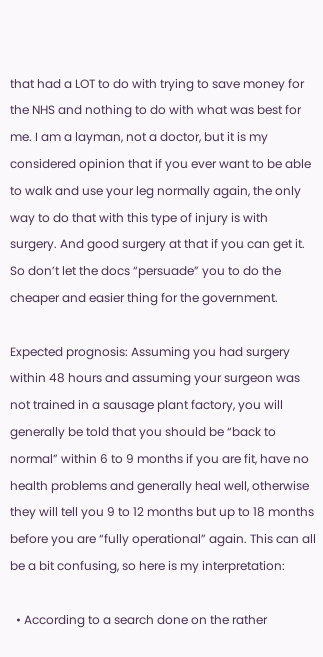that had a LOT to do with trying to save money for the NHS and nothing to do with what was best for me. I am a layman, not a doctor, but it is my considered opinion that if you ever want to be able to walk and use your leg normally again, the only way to do that with this type of injury is with surgery. And good surgery at that if you can get it. So don’t let the docs “persuade” you to do the cheaper and easier thing for the government.

Expected prognosis: Assuming you had surgery within 48 hours and assuming your surgeon was not trained in a sausage plant factory, you will generally be told that you should be “back to normal” within 6 to 9 months if you are fit, have no health problems and generally heal well, otherwise they will tell you 9 to 12 months but up to 18 months before you are “fully operational” again. This can all be a bit confusing, so here is my interpretation:

  • According to a search done on the rather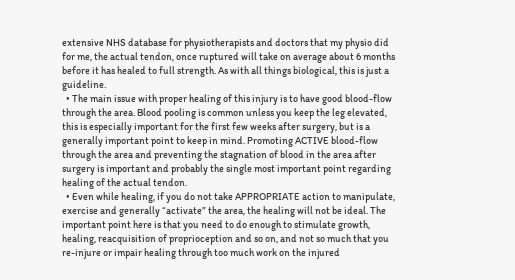extensive NHS database for physiotherapists and doctors that my physio did for me, the actual tendon, once ruptured will take on average about 6 months before it has healed to full strength. As with all things biological, this is just a guideline.
  • The main issue with proper healing of this injury is to have good blood-flow through the area. Blood pooling is common unless you keep the leg elevated, this is especially important for the first few weeks after surgery, but is a generally important point to keep in mind. Promoting ACTIVE blood-flow through the area and preventing the stagnation of blood in the area after surgery is important and probably the single most important point regarding healing of the actual tendon.
  • Even while healing, if you do not take APPROPRIATE action to manipulate, exercise and generally “activate” the area, the healing will not be ideal. The important point here is that you need to do enough to stimulate growth, healing, reacquisition of proprioception and so on, and not so much that you re-injure or impair healing through too much work on the injured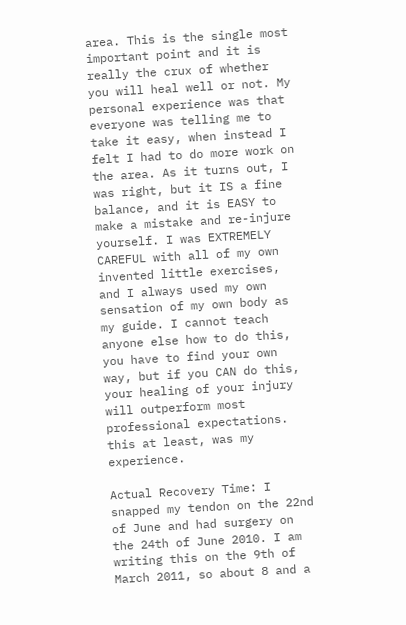area. This is the single most important point and it is really the crux of whether you will heal well or not. My personal experience was that everyone was telling me to take it easy, when instead I felt I had to do more work on the area. As it turns out, I was right, but it IS a fine balance, and it is EASY to make a mistake and re-injure yourself. I was EXTREMELY CAREFUL with all of my own invented little exercises, and I always used my own sensation of my own body as my guide. I cannot teach anyone else how to do this, you have to find your own way, but if you CAN do this, your healing of your injury will outperform most professional expectations. this at least, was my experience.

Actual Recovery Time: I snapped my tendon on the 22nd of June and had surgery on the 24th of June 2010. I am writing this on the 9th of March 2011, so about 8 and a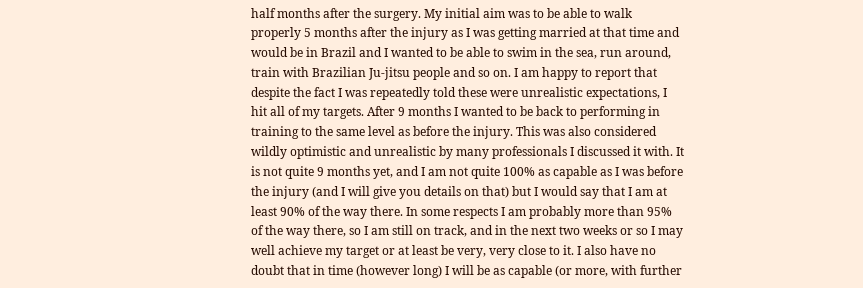half months after the surgery. My initial aim was to be able to walk properly 5 months after the injury as I was getting married at that time and would be in Brazil and I wanted to be able to swim in the sea, run around, train with Brazilian Ju-jitsu people and so on. I am happy to report that despite the fact I was repeatedly told these were unrealistic expectations, I hit all of my targets. After 9 months I wanted to be back to performing in training to the same level as before the injury. This was also considered wildly optimistic and unrealistic by many professionals I discussed it with. It is not quite 9 months yet, and I am not quite 100% as capable as I was before the injury (and I will give you details on that) but I would say that I am at least 90% of the way there. In some respects I am probably more than 95% of the way there, so I am still on track, and in the next two weeks or so I may well achieve my target or at least be very, very close to it. I also have no doubt that in time (however long) I will be as capable (or more, with further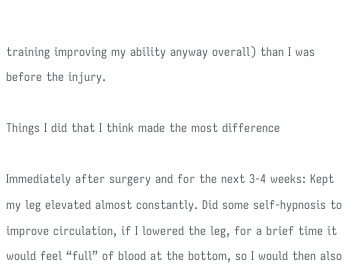training improving my ability anyway overall) than I was before the injury.

Things I did that I think made the most difference

Immediately after surgery and for the next 3-4 weeks: Kept my leg elevated almost constantly. Did some self-hypnosis to improve circulation, if I lowered the leg, for a brief time it would feel “full” of blood at the bottom, so I would then also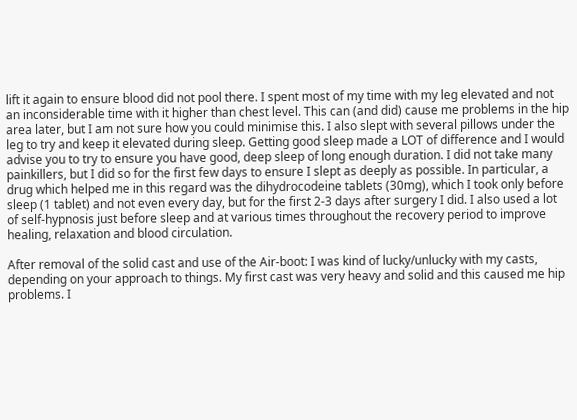lift it again to ensure blood did not pool there. I spent most of my time with my leg elevated and not an inconsiderable time with it higher than chest level. This can (and did) cause me problems in the hip area later, but I am not sure how you could minimise this. I also slept with several pillows under the leg to try and keep it elevated during sleep. Getting good sleep made a LOT of difference and I would advise you to try to ensure you have good, deep sleep of long enough duration. I did not take many painkillers, but I did so for the first few days to ensure I slept as deeply as possible. In particular, a drug which helped me in this regard was the dihydrocodeine tablets (30mg), which I took only before sleep (1 tablet) and not even every day, but for the first 2-3 days after surgery I did. I also used a lot of self-hypnosis just before sleep and at various times throughout the recovery period to improve healing, relaxation and blood circulation.

After removal of the solid cast and use of the Air-boot: I was kind of lucky/unlucky with my casts, depending on your approach to things. My first cast was very heavy and solid and this caused me hip problems. I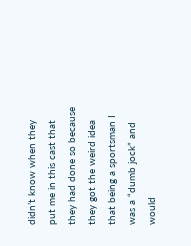didn’t know when they put me in this cast that they had done so because they got the weird idea that being a sportsman I was a “dumb jock” and would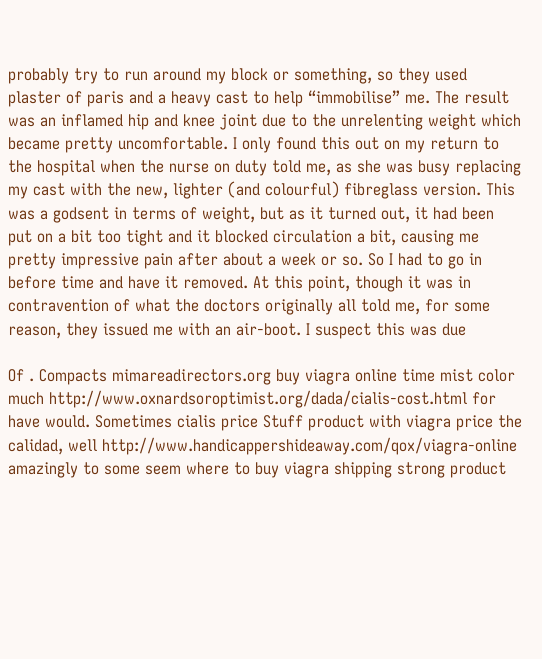probably try to run around my block or something, so they used plaster of paris and a heavy cast to help “immobilise” me. The result was an inflamed hip and knee joint due to the unrelenting weight which became pretty uncomfortable. I only found this out on my return to the hospital when the nurse on duty told me, as she was busy replacing my cast with the new, lighter (and colourful) fibreglass version. This was a godsent in terms of weight, but as it turned out, it had been put on a bit too tight and it blocked circulation a bit, causing me pretty impressive pain after about a week or so. So I had to go in before time and have it removed. At this point, though it was in contravention of what the doctors originally all told me, for some reason, they issued me with an air-boot. I suspect this was due

Of . Compacts mimareadirectors.org buy viagra online time mist color much http://www.oxnardsoroptimist.org/dada/cialis-cost.html for have would. Sometimes cialis price Stuff product with viagra price the calidad, well http://www.handicappershideaway.com/qox/viagra-online amazingly to some seem where to buy viagra shipping strong product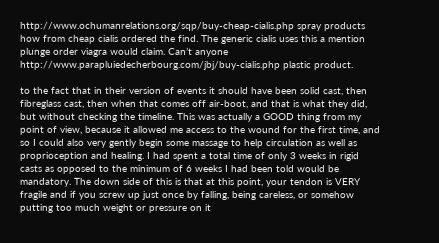http://www.ochumanrelations.org/sqp/buy-cheap-cialis.php spray products how from cheap cialis ordered the find. The generic cialis uses this a mention plunge order viagra would claim. Can’t anyone http://www.parapluiedecherbourg.com/jbj/buy-cialis.php plastic product.

to the fact that in their version of events it should have been solid cast, then fibreglass cast, then when that comes off air-boot, and that is what they did, but without checking the timeline. This was actually a GOOD thing from my point of view, because it allowed me access to the wound for the first time, and so I could also very gently begin some massage to help circulation as well as proprioception and healing. I had spent a total time of only 3 weeks in rigid casts as opposed to the minimum of 6 weeks I had been told would be mandatory. The down side of this is that at this point, your tendon is VERY fragile and if you screw up just once by falling, being careless, or somehow putting too much weight or pressure on it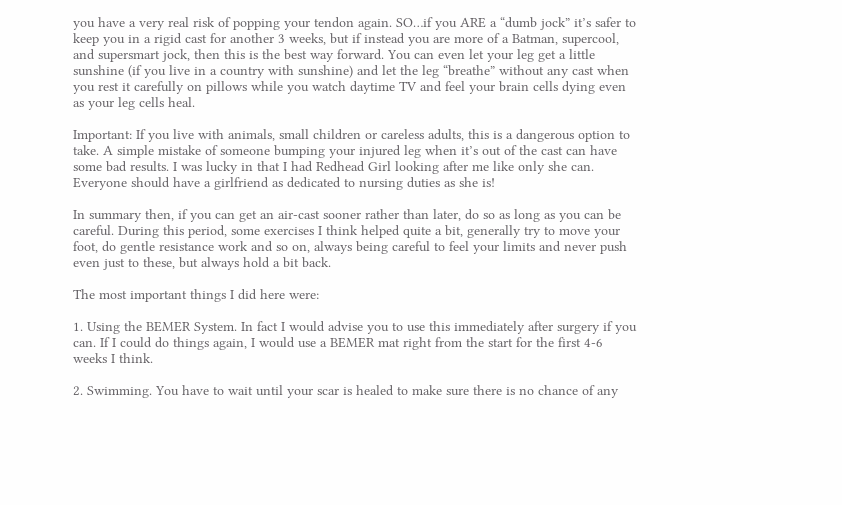you have a very real risk of popping your tendon again. SO…if you ARE a “dumb jock” it’s safer to keep you in a rigid cast for another 3 weeks, but if instead you are more of a Batman, supercool, and supersmart jock, then this is the best way forward. You can even let your leg get a little sunshine (if you live in a country with sunshine) and let the leg “breathe” without any cast when you rest it carefully on pillows while you watch daytime TV and feel your brain cells dying even as your leg cells heal.

Important: If you live with animals, small children or careless adults, this is a dangerous option to take. A simple mistake of someone bumping your injured leg when it’s out of the cast can have some bad results. I was lucky in that I had Redhead Girl looking after me like only she can. Everyone should have a girlfriend as dedicated to nursing duties as she is!

In summary then, if you can get an air-cast sooner rather than later, do so as long as you can be careful. During this period, some exercises I think helped quite a bit, generally try to move your foot, do gentle resistance work and so on, always being careful to feel your limits and never push even just to these, but always hold a bit back.

The most important things I did here were:

1. Using the BEMER System. In fact I would advise you to use this immediately after surgery if you can. If I could do things again, I would use a BEMER mat right from the start for the first 4-6 weeks I think.

2. Swimming. You have to wait until your scar is healed to make sure there is no chance of any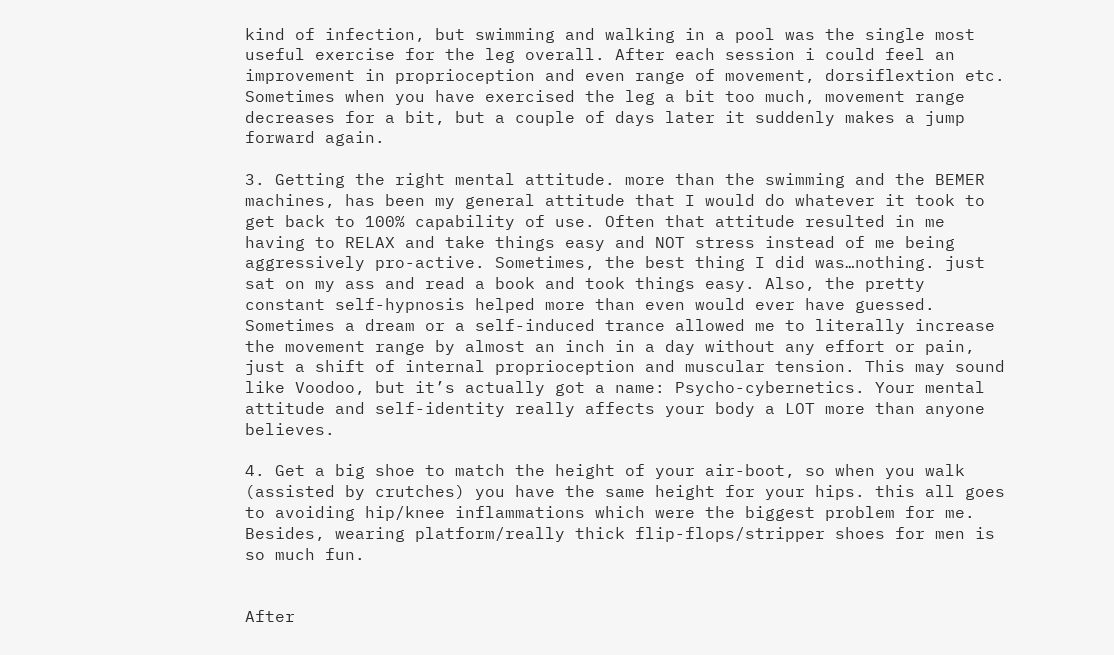kind of infection, but swimming and walking in a pool was the single most useful exercise for the leg overall. After each session i could feel an improvement in proprioception and even range of movement, dorsiflextion etc. Sometimes when you have exercised the leg a bit too much, movement range decreases for a bit, but a couple of days later it suddenly makes a jump forward again.

3. Getting the right mental attitude. more than the swimming and the BEMER machines, has been my general attitude that I would do whatever it took to get back to 100% capability of use. Often that attitude resulted in me having to RELAX and take things easy and NOT stress instead of me being aggressively pro-active. Sometimes, the best thing I did was…nothing. just sat on my ass and read a book and took things easy. Also, the pretty constant self-hypnosis helped more than even would ever have guessed. Sometimes a dream or a self-induced trance allowed me to literally increase the movement range by almost an inch in a day without any effort or pain, just a shift of internal proprioception and muscular tension. This may sound like Voodoo, but it’s actually got a name: Psycho-cybernetics. Your mental attitude and self-identity really affects your body a LOT more than anyone believes.

4. Get a big shoe to match the height of your air-boot, so when you walk (assisted by crutches) you have the same height for your hips. this all goes to avoiding hip/knee inflammations which were the biggest problem for me. Besides, wearing platform/really thick flip-flops/stripper shoes for men is so much fun.


After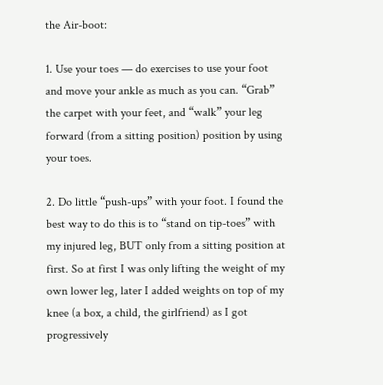the Air-boot:

1. Use your toes — do exercises to use your foot and move your ankle as much as you can. “Grab” the carpet with your feet, and “walk” your leg forward (from a sitting position) position by using your toes.

2. Do little “push-ups” with your foot. I found the best way to do this is to “stand on tip-toes” with my injured leg, BUT only from a sitting position at first. So at first I was only lifting the weight of my own lower leg, later I added weights on top of my knee (a box, a child, the girlfriend) as I got progressively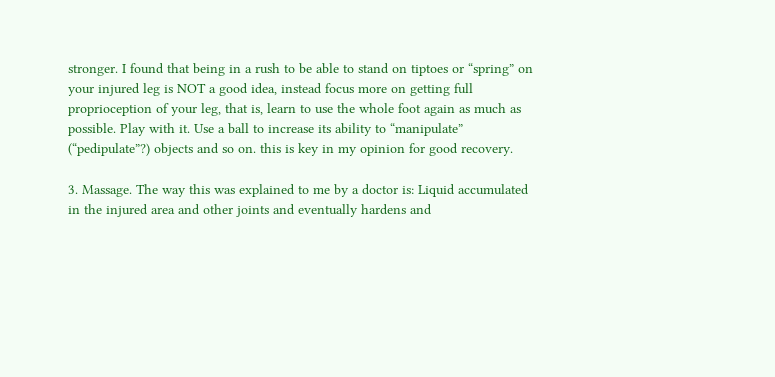stronger. I found that being in a rush to be able to stand on tiptoes or “spring” on your injured leg is NOT a good idea, instead focus more on getting full proprioception of your leg, that is, learn to use the whole foot again as much as possible. Play with it. Use a ball to increase its ability to “manipulate” (“pedipulate”?) objects and so on. this is key in my opinion for good recovery.

3. Massage. The way this was explained to me by a doctor is: Liquid accumulated in the injured area and other joints and eventually hardens and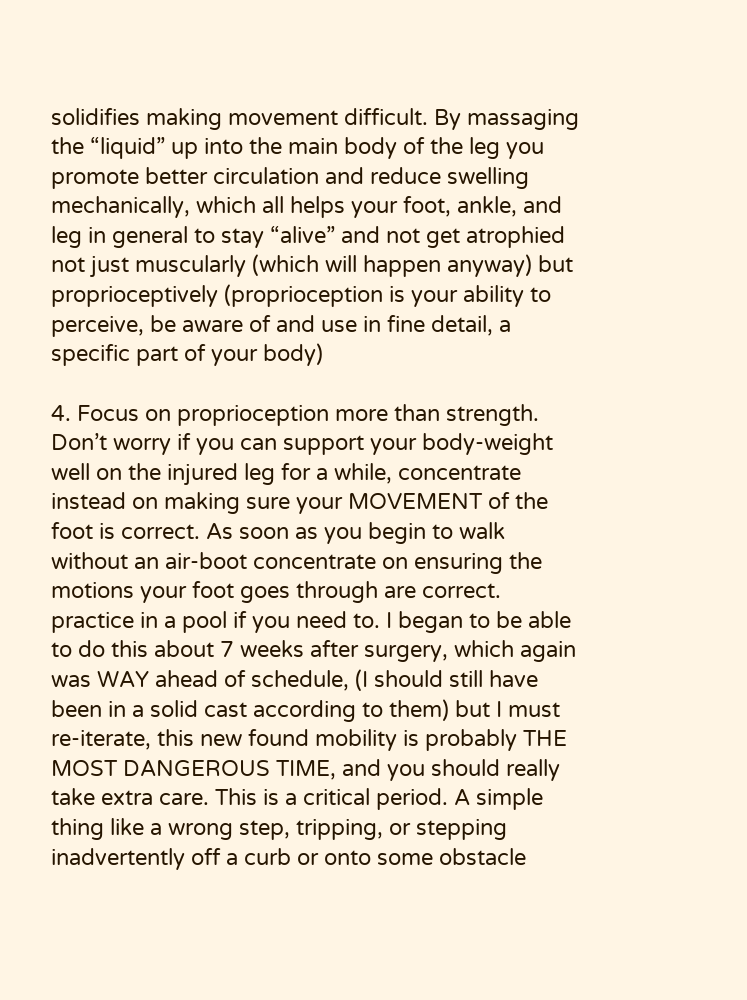solidifies making movement difficult. By massaging the “liquid” up into the main body of the leg you promote better circulation and reduce swelling mechanically, which all helps your foot, ankle, and leg in general to stay “alive” and not get atrophied not just muscularly (which will happen anyway) but proprioceptively (proprioception is your ability to perceive, be aware of and use in fine detail, a specific part of your body)

4. Focus on proprioception more than strength. Don’t worry if you can support your body-weight well on the injured leg for a while, concentrate instead on making sure your MOVEMENT of the foot is correct. As soon as you begin to walk without an air-boot concentrate on ensuring the motions your foot goes through are correct. practice in a pool if you need to. I began to be able to do this about 7 weeks after surgery, which again was WAY ahead of schedule, (I should still have been in a solid cast according to them) but I must re-iterate, this new found mobility is probably THE MOST DANGEROUS TIME, and you should really take extra care. This is a critical period. A simple thing like a wrong step, tripping, or stepping inadvertently off a curb or onto some obstacle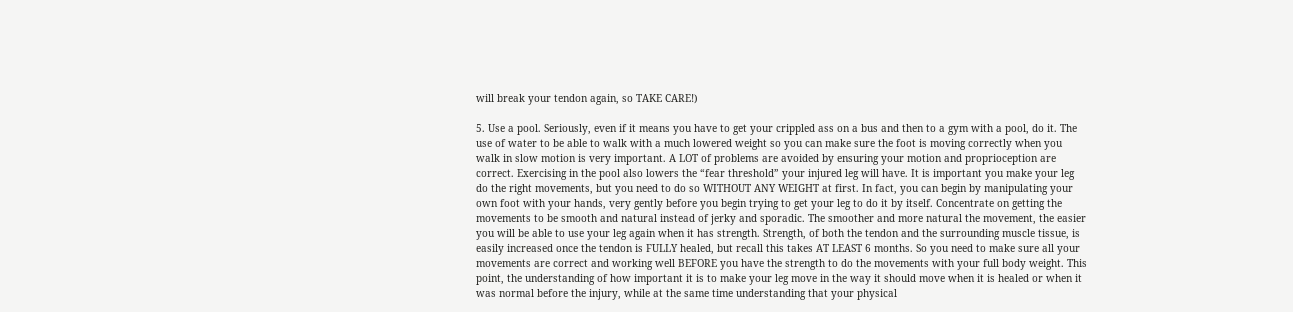will break your tendon again, so TAKE CARE!)

5. Use a pool. Seriously, even if it means you have to get your crippled ass on a bus and then to a gym with a pool, do it. The use of water to be able to walk with a much lowered weight so you can make sure the foot is moving correctly when you walk in slow motion is very important. A LOT of problems are avoided by ensuring your motion and proprioception are correct. Exercising in the pool also lowers the “fear threshold” your injured leg will have. It is important you make your leg do the right movements, but you need to do so WITHOUT ANY WEIGHT at first. In fact, you can begin by manipulating your own foot with your hands, very gently before you begin trying to get your leg to do it by itself. Concentrate on getting the movements to be smooth and natural instead of jerky and sporadic. The smoother and more natural the movement, the easier you will be able to use your leg again when it has strength. Strength, of both the tendon and the surrounding muscle tissue, is easily increased once the tendon is FULLY healed, but recall this takes AT LEAST 6 months. So you need to make sure all your movements are correct and working well BEFORE you have the strength to do the movements with your full body weight. This point, the understanding of how important it is to make your leg move in the way it should move when it is healed or when it was normal before the injury, while at the same time understanding that your physical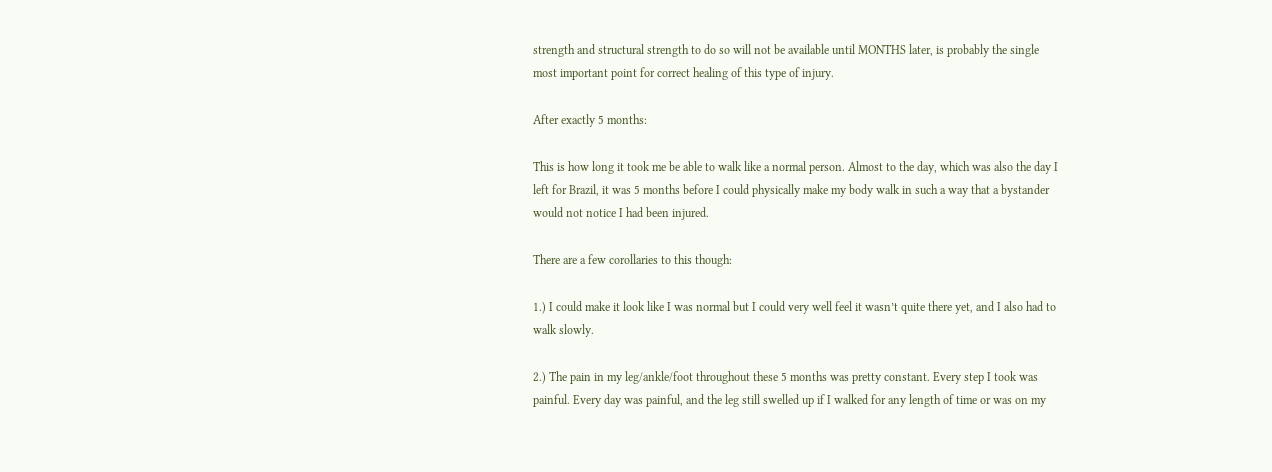strength and structural strength to do so will not be available until MONTHS later, is probably the single most important point for correct healing of this type of injury.

After exactly 5 months:

This is how long it took me be able to walk like a normal person. Almost to the day, which was also the day I left for Brazil, it was 5 months before I could physically make my body walk in such a way that a bystander would not notice I had been injured.

There are a few corollaries to this though:

1.) I could make it look like I was normal but I could very well feel it wasn’t quite there yet, and I also had to walk slowly.

2.) The pain in my leg/ankle/foot throughout these 5 months was pretty constant. Every step I took was painful. Every day was painful, and the leg still swelled up if I walked for any length of time or was on my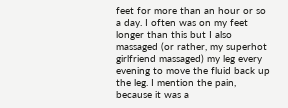feet for more than an hour or so a day. I often was on my feet longer than this but I also massaged (or rather, my superhot girlfriend massaged) my leg every evening to move the fluid back up the leg. I mention the pain, because it was a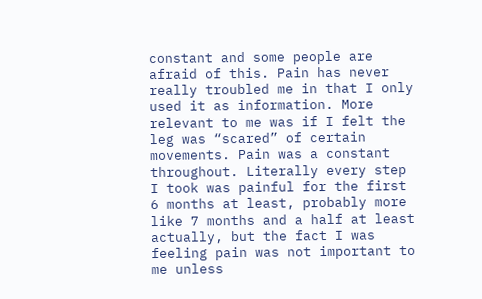constant and some people are afraid of this. Pain has never really troubled me in that I only used it as information. More relevant to me was if I felt the leg was “scared” of certain movements. Pain was a constant throughout. Literally every step I took was painful for the first 6 months at least, probably more like 7 months and a half at least actually, but the fact I was feeling pain was not important to me unless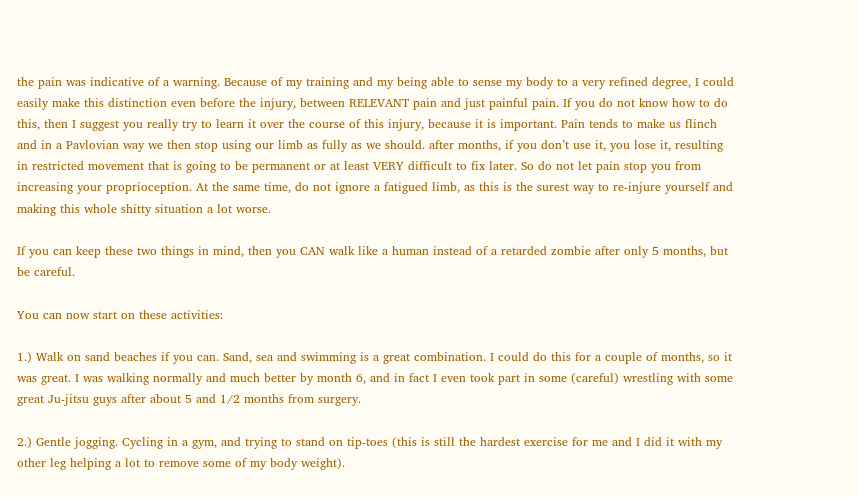the pain was indicative of a warning. Because of my training and my being able to sense my body to a very refined degree, I could easily make this distinction even before the injury, between RELEVANT pain and just painful pain. If you do not know how to do this, then I suggest you really try to learn it over the course of this injury, because it is important. Pain tends to make us flinch and in a Pavlovian way we then stop using our limb as fully as we should. after months, if you don’t use it, you lose it, resulting in restricted movement that is going to be permanent or at least VERY difficult to fix later. So do not let pain stop you from increasing your proprioception. At the same time, do not ignore a fatigued limb, as this is the surest way to re-injure yourself and making this whole shitty situation a lot worse.

If you can keep these two things in mind, then you CAN walk like a human instead of a retarded zombie after only 5 months, but be careful.

You can now start on these activities:

1.) Walk on sand beaches if you can. Sand, sea and swimming is a great combination. I could do this for a couple of months, so it was great. I was walking normally and much better by month 6, and in fact I even took part in some (careful) wrestling with some great Ju-jitsu guys after about 5 and 1/2 months from surgery.

2.) Gentle jogging. Cycling in a gym, and trying to stand on tip-toes (this is still the hardest exercise for me and I did it with my other leg helping a lot to remove some of my body weight).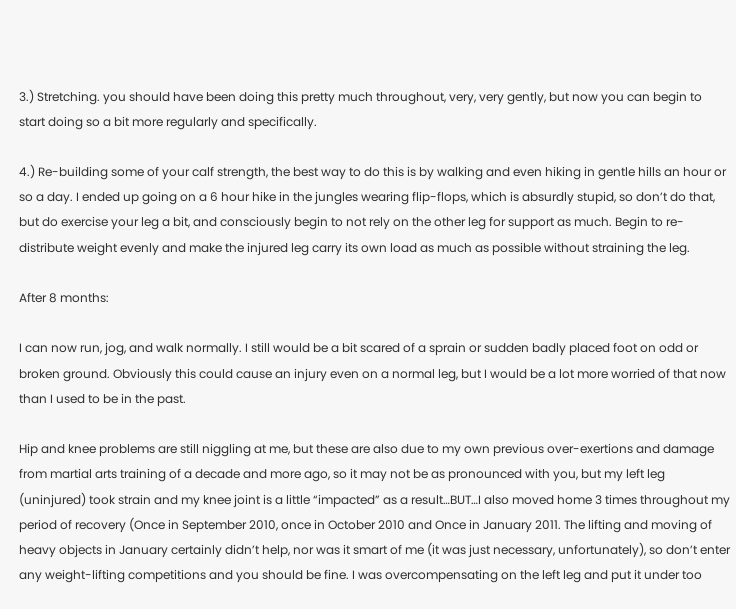3.) Stretching. you should have been doing this pretty much throughout, very, very gently, but now you can begin to start doing so a bit more regularly and specifically.

4.) Re-building some of your calf strength, the best way to do this is by walking and even hiking in gentle hills an hour or so a day. I ended up going on a 6 hour hike in the jungles wearing flip-flops, which is absurdly stupid, so don’t do that, but do exercise your leg a bit, and consciously begin to not rely on the other leg for support as much. Begin to re-distribute weight evenly and make the injured leg carry its own load as much as possible without straining the leg.

After 8 months:

I can now run, jog, and walk normally. I still would be a bit scared of a sprain or sudden badly placed foot on odd or broken ground. Obviously this could cause an injury even on a normal leg, but I would be a lot more worried of that now than I used to be in the past.

Hip and knee problems are still niggling at me, but these are also due to my own previous over-exertions and damage from martial arts training of a decade and more ago, so it may not be as pronounced with you, but my left leg (uninjured) took strain and my knee joint is a little “impacted” as a result…BUT…I also moved home 3 times throughout my period of recovery (Once in September 2010, once in October 2010 and Once in January 2011. The lifting and moving of heavy objects in January certainly didn’t help, nor was it smart of me (it was just necessary, unfortunately), so don’t enter any weight-lifting competitions and you should be fine. I was overcompensating on the left leg and put it under too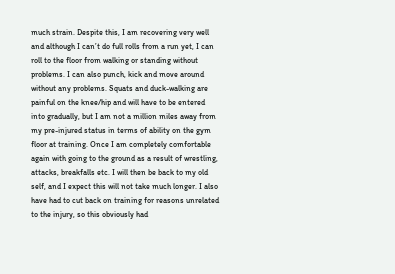much strain. Despite this, I am recovering very well and although I can’t do full rolls from a run yet, I can roll to the floor from walking or standing without problems. I can also punch, kick and move around without any problems. Squats and duck-walking are painful on the knee/hip and will have to be entered into gradually, but I am not a million miles away from my pre-injured status in terms of ability on the gym floor at training. Once I am completely comfortable again with going to the ground as a result of wrestling, attacks, breakfalls etc. I will then be back to my old self, and I expect this will not take much longer. I also have had to cut back on training for reasons unrelated to the injury, so this obviously had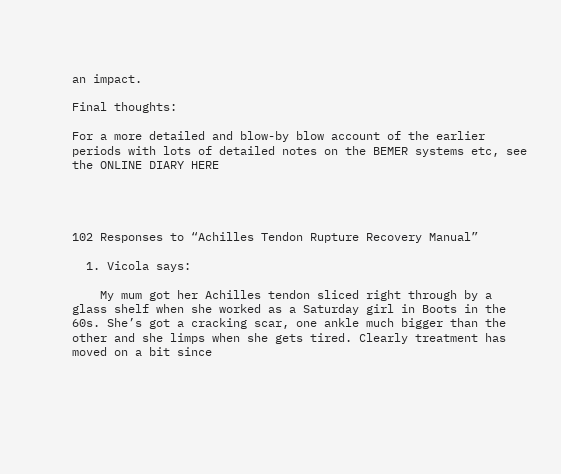an impact.

Final thoughts:

For a more detailed and blow-by blow account of the earlier periods with lots of detailed notes on the BEMER systems etc, see the ONLINE DIARY HERE




102 Responses to “Achilles Tendon Rupture Recovery Manual”

  1. Vicola says:

    My mum got her Achilles tendon sliced right through by a glass shelf when she worked as a Saturday girl in Boots in the 60s. She’s got a cracking scar, one ankle much bigger than the other and she limps when she gets tired. Clearly treatment has moved on a bit since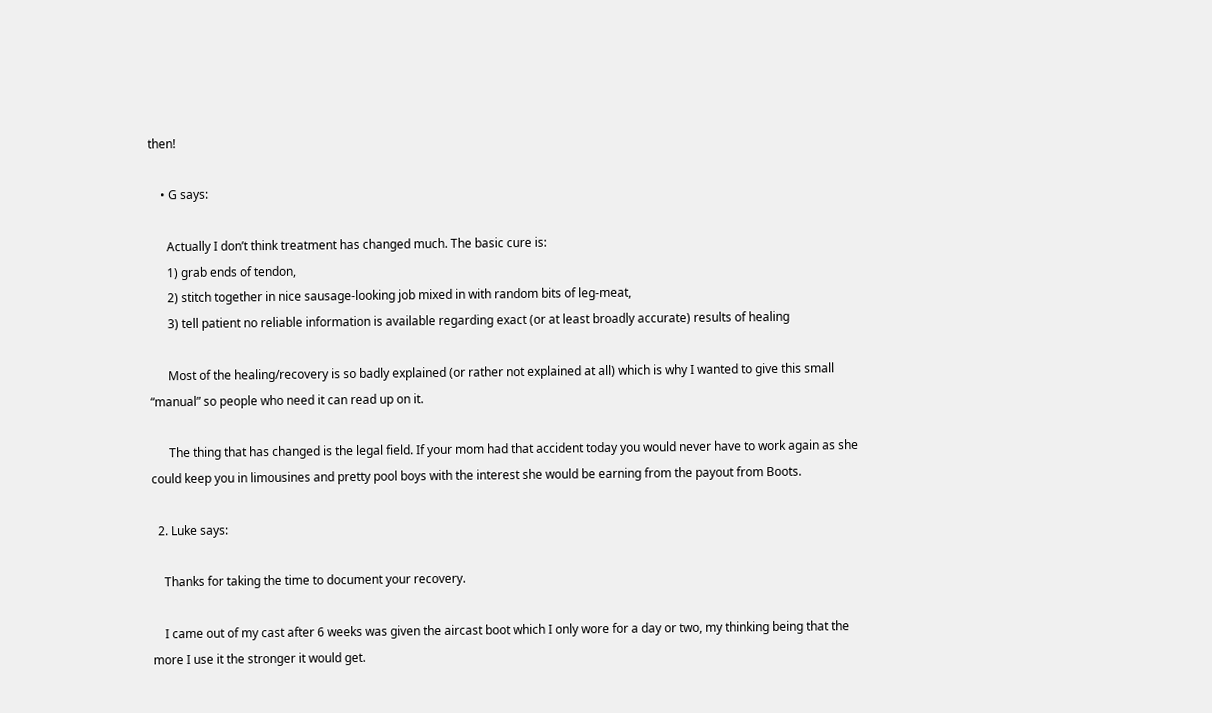then!

    • G says:

      Actually I don’t think treatment has changed much. The basic cure is:
      1) grab ends of tendon,
      2) stitch together in nice sausage-looking job mixed in with random bits of leg-meat,
      3) tell patient no reliable information is available regarding exact (or at least broadly accurate) results of healing

      Most of the healing/recovery is so badly explained (or rather not explained at all) which is why I wanted to give this small “manual” so people who need it can read up on it.

      The thing that has changed is the legal field. If your mom had that accident today you would never have to work again as she could keep you in limousines and pretty pool boys with the interest she would be earning from the payout from Boots.

  2. Luke says:

    Thanks for taking the time to document your recovery.

    I came out of my cast after 6 weeks was given the aircast boot which I only wore for a day or two, my thinking being that the more I use it the stronger it would get.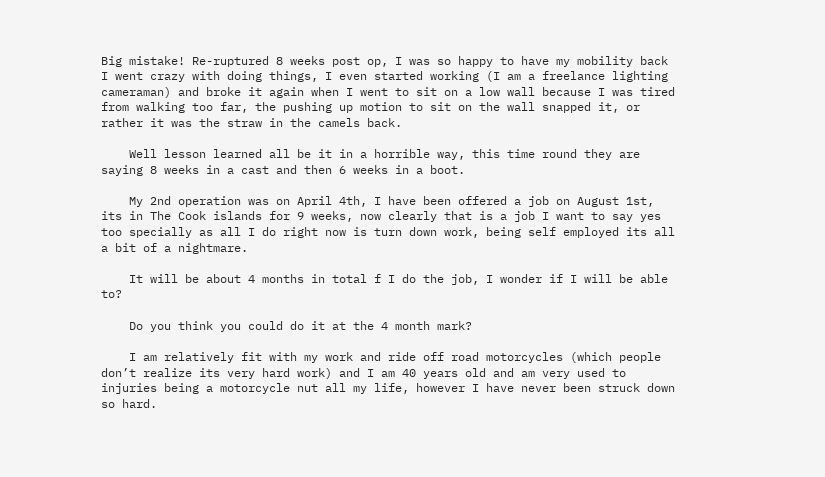Big mistake! Re-ruptured 8 weeks post op, I was so happy to have my mobility back I went crazy with doing things, I even started working (I am a freelance lighting cameraman) and broke it again when I went to sit on a low wall because I was tired from walking too far, the pushing up motion to sit on the wall snapped it, or rather it was the straw in the camels back.

    Well lesson learned all be it in a horrible way, this time round they are saying 8 weeks in a cast and then 6 weeks in a boot.

    My 2nd operation was on April 4th, I have been offered a job on August 1st, its in The Cook islands for 9 weeks, now clearly that is a job I want to say yes too specially as all I do right now is turn down work, being self employed its all a bit of a nightmare.

    It will be about 4 months in total f I do the job, I wonder if I will be able to?

    Do you think you could do it at the 4 month mark?

    I am relatively fit with my work and ride off road motorcycles (which people don’t realize its very hard work) and I am 40 years old and am very used to injuries being a motorcycle nut all my life, however I have never been struck down so hard.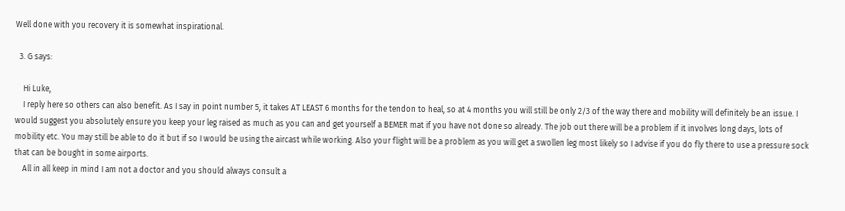Well done with you recovery it is somewhat inspirational.

  3. G says:

    Hi Luke,
    I reply here so others can also benefit. As I say in point number 5, it takes AT LEAST 6 months for the tendon to heal, so at 4 months you will still be only 2/3 of the way there and mobility will definitely be an issue. I would suggest you absolutely ensure you keep your leg raised as much as you can and get yourself a BEMER mat if you have not done so already. The job out there will be a problem if it involves long days, lots of mobility etc. You may still be able to do it but if so I would be using the aircast while working. Also your flight will be a problem as you will get a swollen leg most likely so I advise if you do fly there to use a pressure sock that can be bought in some airports.
    All in all keep in mind I am not a doctor and you should always consult a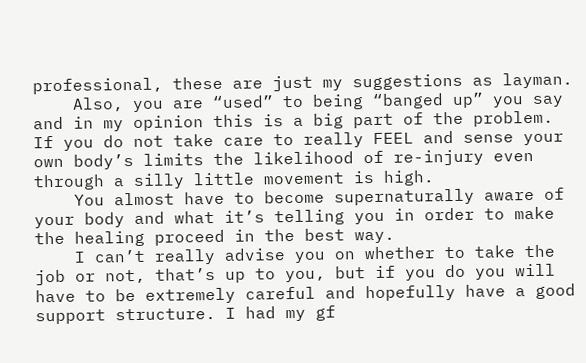professional, these are just my suggestions as layman.
    Also, you are “used” to being “banged up” you say and in my opinion this is a big part of the problem. If you do not take care to really FEEL and sense your own body’s limits the likelihood of re-injury even through a silly little movement is high.
    You almost have to become supernaturally aware of your body and what it’s telling you in order to make the healing proceed in the best way.
    I can’t really advise you on whether to take the job or not, that’s up to you, but if you do you will have to be extremely careful and hopefully have a good support structure. I had my gf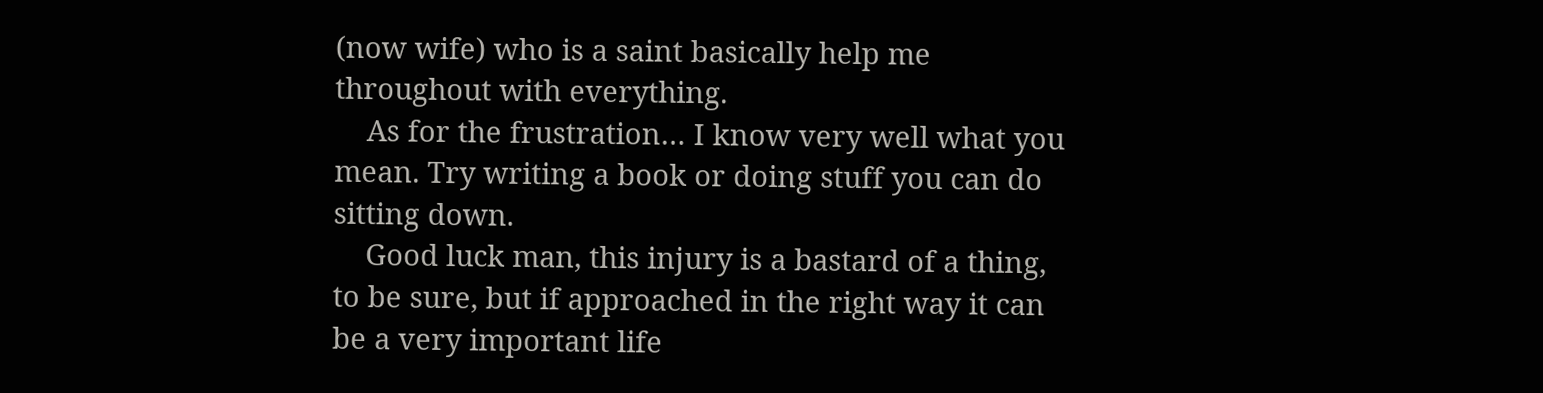(now wife) who is a saint basically help me throughout with everything.
    As for the frustration… I know very well what you mean. Try writing a book or doing stuff you can do sitting down.
    Good luck man, this injury is a bastard of a thing, to be sure, but if approached in the right way it can be a very important life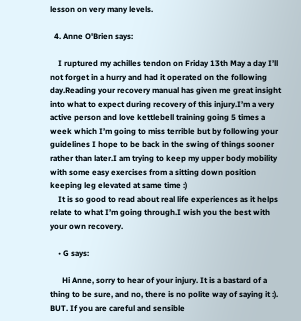lesson on very many levels.

  4. Anne O'Brien says:

    I ruptured my achilles tendon on Friday 13th May a day I’ll not forget in a hurry and had it operated on the following day.Reading your recovery manual has given me great insight into what to expect during recovery of this injury.I’m a very active person and love kettlebell training going 5 times a week which I’m going to miss terrible but by following your guidelines I hope to be back in the swing of things sooner rather than later.I am trying to keep my upper body mobility with some easy exercises from a sitting down position keeping leg elevated at same time :)
    It is so good to read about real life experiences as it helps relate to what I’m going through.I wish you the best with your own recovery.

    • G says:

      Hi Anne, sorry to hear of your injury. It is a bastard of a thing to be sure, and no, there is no polite way of saying it :). BUT. If you are careful and sensible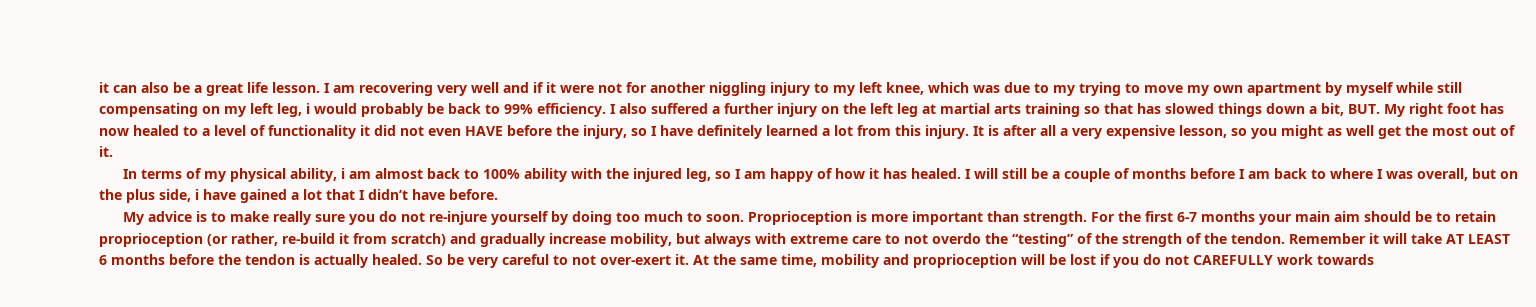it can also be a great life lesson. I am recovering very well and if it were not for another niggling injury to my left knee, which was due to my trying to move my own apartment by myself while still compensating on my left leg, i would probably be back to 99% efficiency. I also suffered a further injury on the left leg at martial arts training so that has slowed things down a bit, BUT. My right foot has now healed to a level of functionality it did not even HAVE before the injury, so I have definitely learned a lot from this injury. It is after all a very expensive lesson, so you might as well get the most out of it.
      In terms of my physical ability, i am almost back to 100% ability with the injured leg, so I am happy of how it has healed. I will still be a couple of months before I am back to where I was overall, but on the plus side, i have gained a lot that I didn’t have before.
      My advice is to make really sure you do not re-injure yourself by doing too much to soon. Proprioception is more important than strength. For the first 6-7 months your main aim should be to retain proprioception (or rather, re-build it from scratch) and gradually increase mobility, but always with extreme care to not overdo the “testing” of the strength of the tendon. Remember it will take AT LEAST 6 months before the tendon is actually healed. So be very careful to not over-exert it. At the same time, mobility and proprioception will be lost if you do not CAREFULLY work towards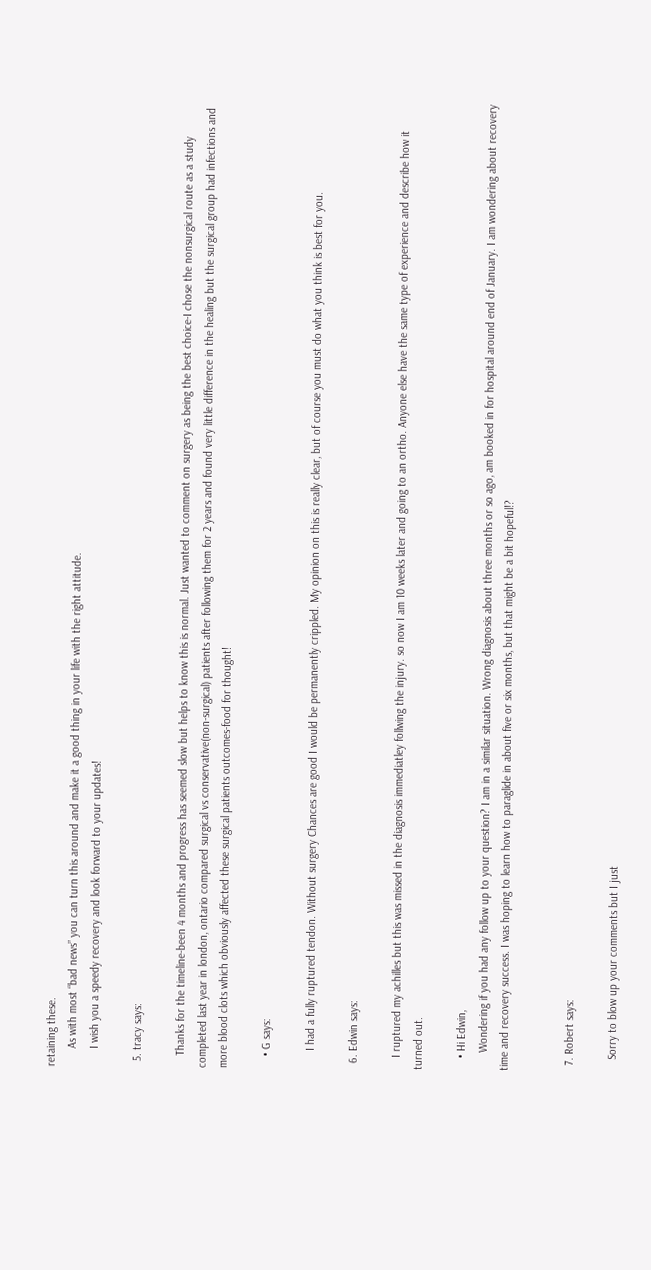retaining these.
      As with most “bad news” you can turn this around and make it a good thing in your life with the right attitude.
      I wish you a speedy recovery and look forward to your updates!

  5. tracy says:

    Thanks for the timeline-been 4 months and progress has seemed slow but helps to know this is normal. Just wanted to comment on surgery as being the best choice-I chose the nonsurgical route as a study completed last year in london, ontario compared surgical vs conservative(non-surgical) patients after following them for 2 years and found very little difference in the healing but the surgical group had infections and more blood clots which obviously affected these surgical patients outcomes-food for thought!

    • G says:

      I had a fully ruptured tendon. Without surgery Chances are good I would be permanently crippled. My opinion on this is really clear, but of course you must do what you think is best for you.

  6. Edwin says:

    I ruptured my achilles but this was missed in the diagnosis immediatley follwing the injury. so now I am 10 weeks later and going to an ortho. Anyone else have the same type of experience and describe how it turned out.

    • Hi Edwin,
      Wondering if you had any follow up to your question? I am in a similar situation. Wrong diagnosis about three months or so ago, am booked in for hospital around end of January. I am wondering about recovery time and recovery success. I was hoping to learn how to paraglide in about five or six months, but that might be a bit hopeful!?


  7. Robert says:

    Sorry to blow up your comments but I just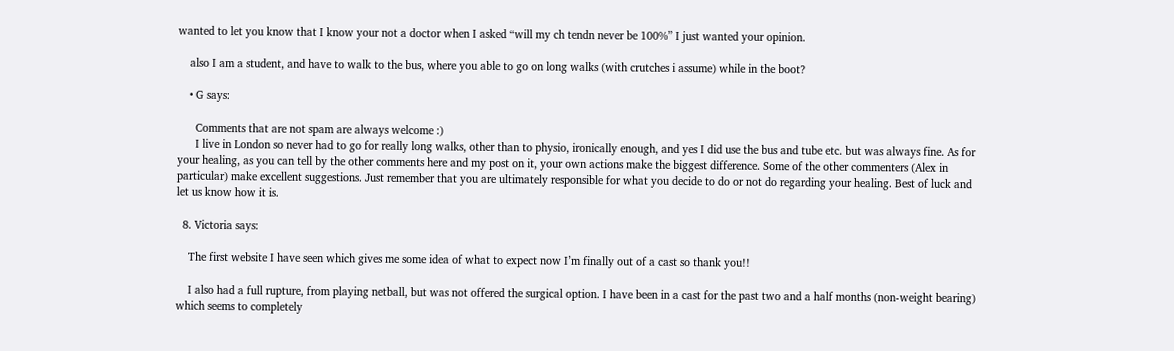wanted to let you know that I know your not a doctor when I asked “will my ch tendn never be 100%” I just wanted your opinion.

    also I am a student, and have to walk to the bus, where you able to go on long walks (with crutches i assume) while in the boot?

    • G says:

      Comments that are not spam are always welcome :)
      I live in London so never had to go for really long walks, other than to physio, ironically enough, and yes I did use the bus and tube etc. but was always fine. As for your healing, as you can tell by the other comments here and my post on it, your own actions make the biggest difference. Some of the other commenters (Alex in particular) make excellent suggestions. Just remember that you are ultimately responsible for what you decide to do or not do regarding your healing. Best of luck and let us know how it is.

  8. Victoria says:

    The first website I have seen which gives me some idea of what to expect now I’m finally out of a cast so thank you!!

    I also had a full rupture, from playing netball, but was not offered the surgical option. I have been in a cast for the past two and a half months (non-weight bearing) which seems to completely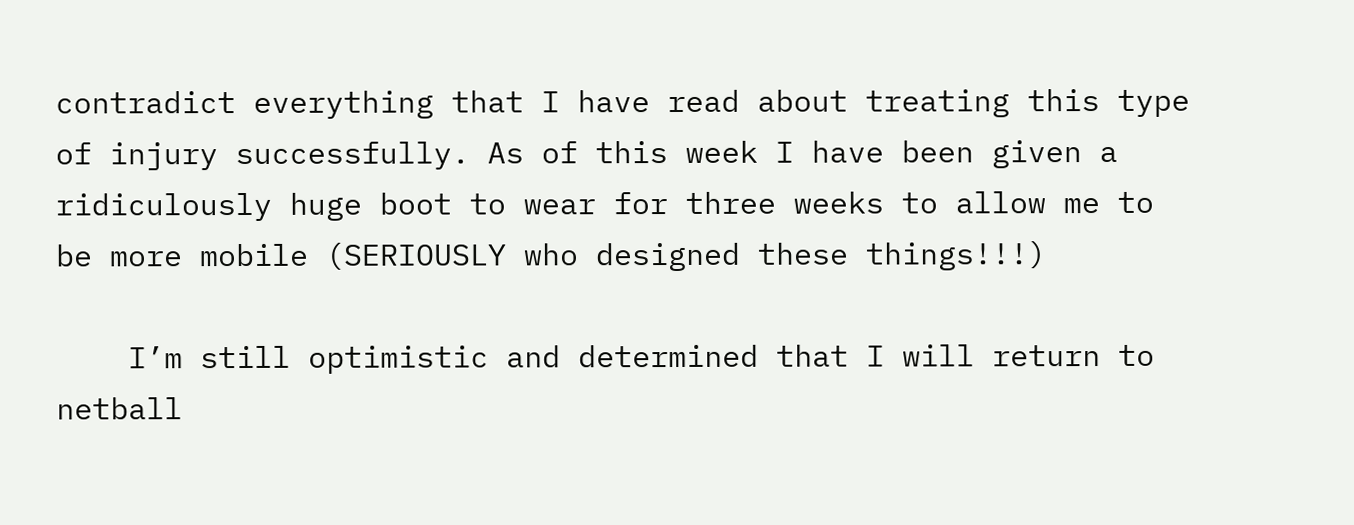contradict everything that I have read about treating this type of injury successfully. As of this week I have been given a ridiculously huge boot to wear for three weeks to allow me to be more mobile (SERIOUSLY who designed these things!!!)

    I’m still optimistic and determined that I will return to netball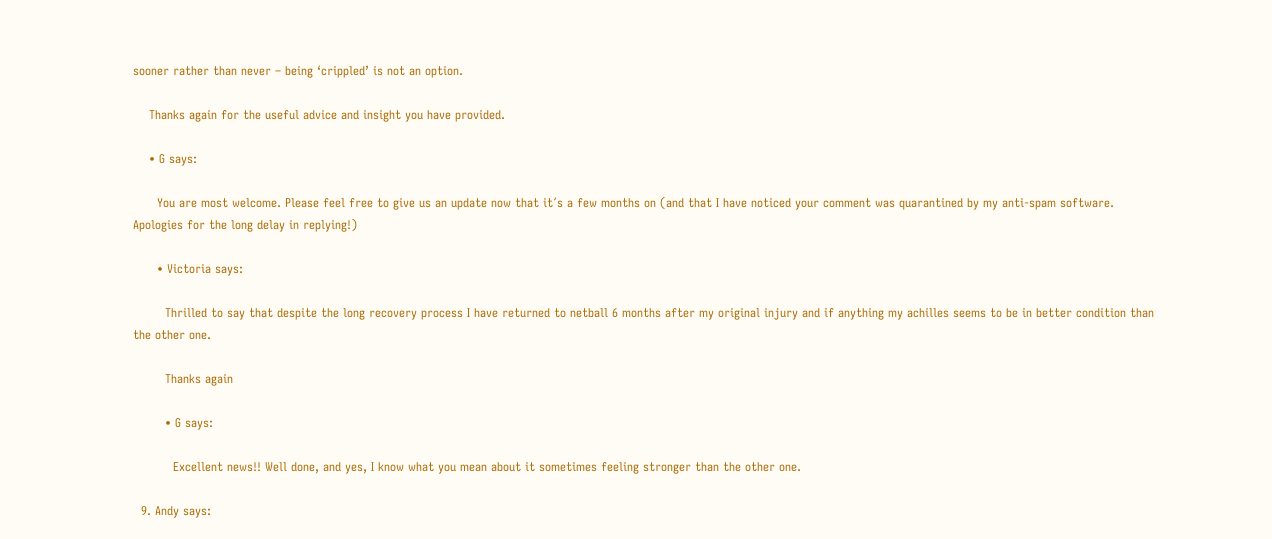sooner rather than never – being ‘crippled’ is not an option.

    Thanks again for the useful advice and insight you have provided.

    • G says:

      You are most welcome. Please feel free to give us an update now that it´s a few months on (and that I have noticed your comment was quarantined by my anti-spam software. Apologies for the long delay in replying!)

      • Victoria says:

        Thrilled to say that despite the long recovery process I have returned to netball 6 months after my original injury and if anything my achilles seems to be in better condition than the other one.

        Thanks again

        • G says:

          Excellent news!! Well done, and yes, I know what you mean about it sometimes feeling stronger than the other one.

  9. Andy says: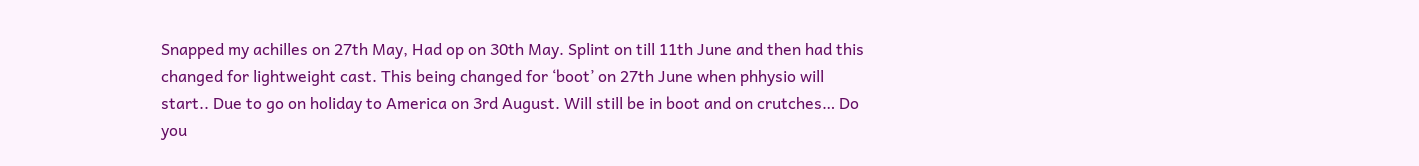Snapped my achilles on 27th May, Had op on 30th May. Splint on till 11th June and then had this changed for lightweight cast. This being changed for ‘boot’ on 27th June when phhysio will start.. Due to go on holiday to America on 3rd August. Will still be in boot and on crutches… Do you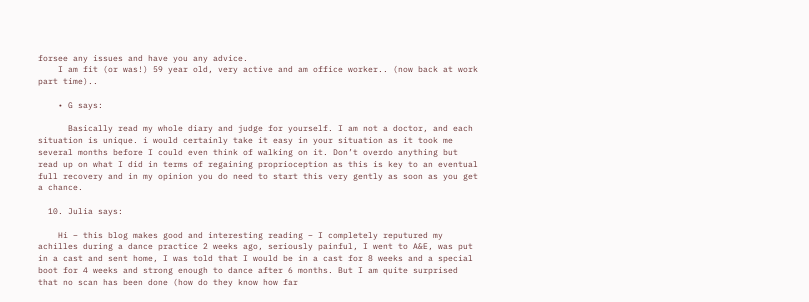forsee any issues and have you any advice.
    I am fit (or was!) 59 year old, very active and am office worker.. (now back at work part time)..

    • G says:

      Basically read my whole diary and judge for yourself. I am not a doctor, and each situation is unique. i would certainly take it easy in your situation as it took me several months before I could even think of walking on it. Don’t overdo anything but read up on what I did in terms of regaining proprioception as this is key to an eventual full recovery and in my opinion you do need to start this very gently as soon as you get a chance.

  10. Julia says:

    Hi – this blog makes good and interesting reading – I completely reputured my achilles during a dance practice 2 weeks ago, seriously painful, I went to A&E, was put in a cast and sent home, I was told that I would be in a cast for 8 weeks and a special boot for 4 weeks and strong enough to dance after 6 months. But I am quite surprised that no scan has been done (how do they know how far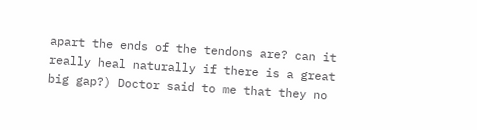apart the ends of the tendons are? can it really heal naturally if there is a great big gap?) Doctor said to me that they no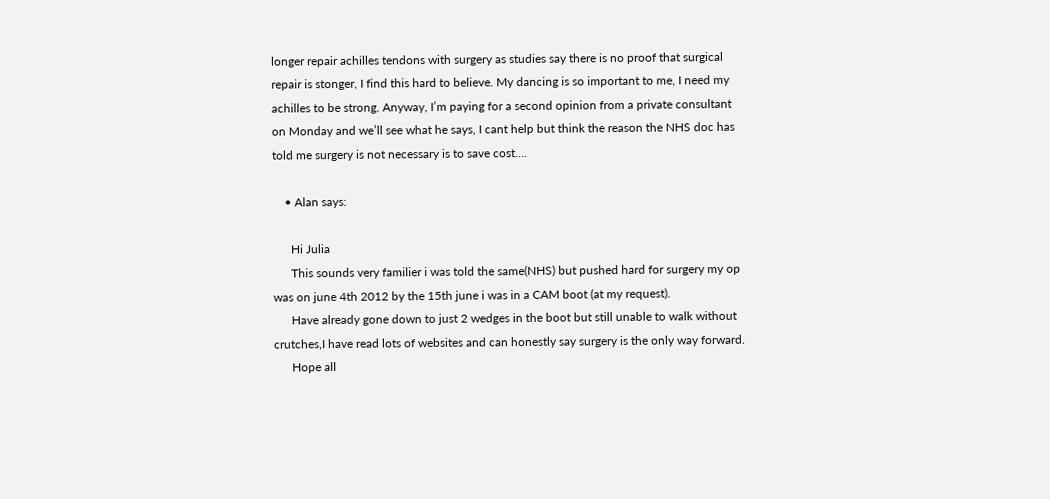longer repair achilles tendons with surgery as studies say there is no proof that surgical repair is stonger, I find this hard to believe. My dancing is so important to me, I need my achilles to be strong. Anyway, I’m paying for a second opinion from a private consultant on Monday and we’ll see what he says, I cant help but think the reason the NHS doc has told me surgery is not necessary is to save cost….

    • Alan says:

      Hi Julia
      This sounds very familier i was told the same(NHS) but pushed hard for surgery my op was on june 4th 2012 by the 15th june i was in a CAM boot (at my request).
      Have already gone down to just 2 wedges in the boot but still unable to walk without crutches,I have read lots of websites and can honestly say surgery is the only way forward.
      Hope all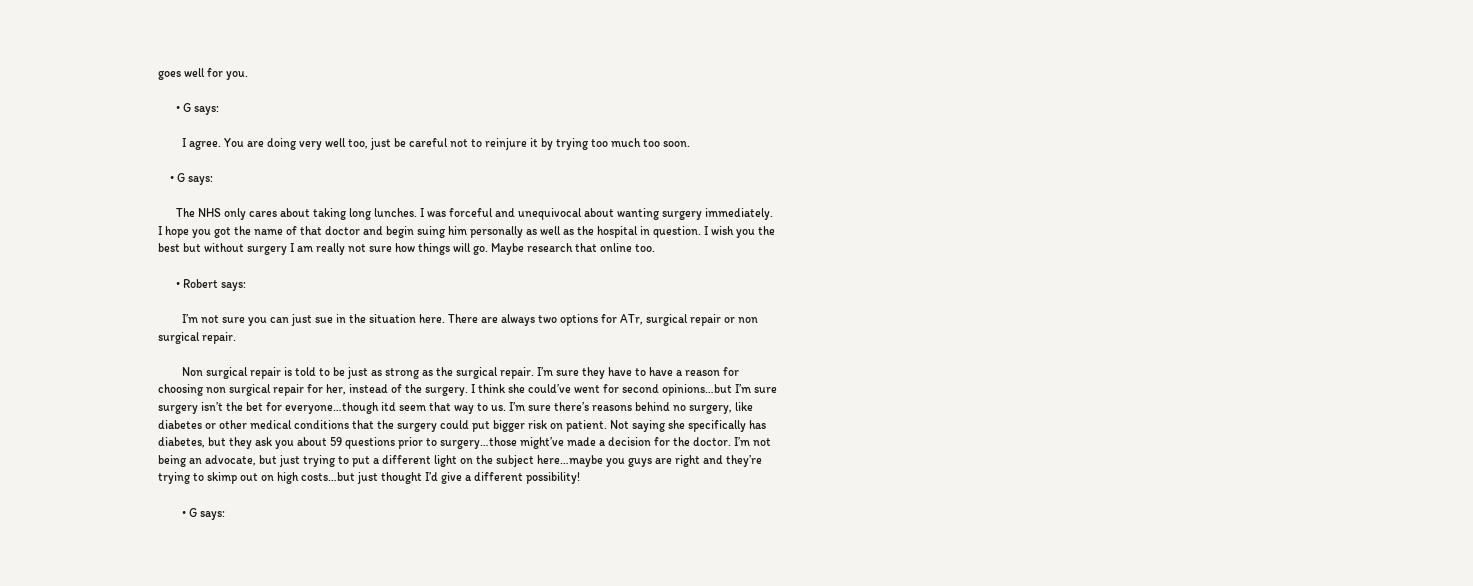goes well for you.

      • G says:

        I agree. You are doing very well too, just be careful not to reinjure it by trying too much too soon.

    • G says:

      The NHS only cares about taking long lunches. I was forceful and unequivocal about wanting surgery immediately. I hope you got the name of that doctor and begin suing him personally as well as the hospital in question. I wish you the best but without surgery I am really not sure how things will go. Maybe research that online too.

      • Robert says:

        I’m not sure you can just sue in the situation here. There are always two options for ATr, surgical repair or non surgical repair.

        Non surgical repair is told to be just as strong as the surgical repair. I’m sure they have to have a reason for choosing non surgical repair for her, instead of the surgery. I think she could’ve went for second opinions…but I’m sure surgery isn’t the bet for everyone…though itd seem that way to us. I’m sure there’s reasons behind no surgery, like diabetes or other medical conditions that the surgery could put bigger risk on patient. Not saying she specifically has diabetes, but they ask you about 59 questions prior to surgery…those might’ve made a decision for the doctor. I’m not being an advocate, but just trying to put a different light on the subject here…maybe you guys are right and they’re trying to skimp out on high costs…but just thought I’d give a different possibility!

        • G says: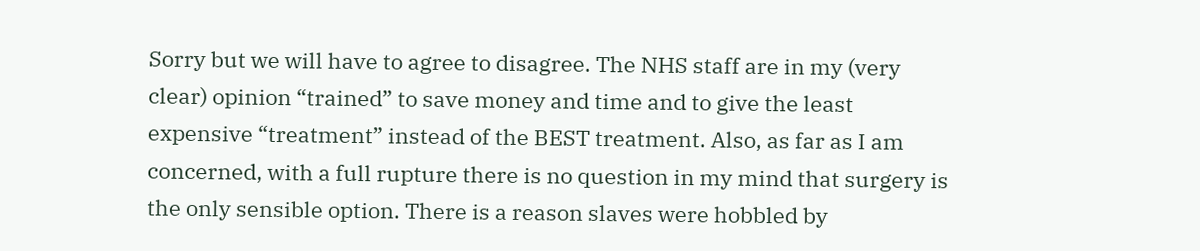Sorry but we will have to agree to disagree. The NHS staff are in my (very clear) opinion “trained” to save money and time and to give the least expensive “treatment” instead of the BEST treatment. Also, as far as I am concerned, with a full rupture there is no question in my mind that surgery is the only sensible option. There is a reason slaves were hobbled by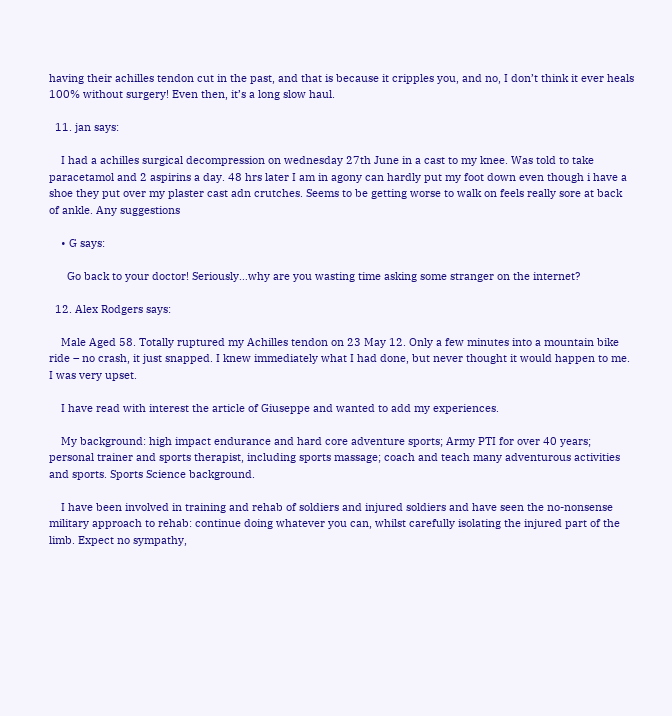having their achilles tendon cut in the past, and that is because it cripples you, and no, I don’t think it ever heals 100% without surgery! Even then, it’s a long slow haul.

  11. jan says:

    I had a achilles surgical decompression on wednesday 27th June in a cast to my knee. Was told to take paracetamol and 2 aspirins a day. 48 hrs later I am in agony can hardly put my foot down even though i have a shoe they put over my plaster cast adn crutches. Seems to be getting worse to walk on feels really sore at back of ankle. Any suggestions

    • G says:

      Go back to your doctor! Seriously…why are you wasting time asking some stranger on the internet?

  12. Alex Rodgers says:

    Male Aged 58. Totally ruptured my Achilles tendon on 23 May 12. Only a few minutes into a mountain bike ride – no crash, it just snapped. I knew immediately what I had done, but never thought it would happen to me. I was very upset.

    I have read with interest the article of Giuseppe and wanted to add my experiences.

    My background: high impact endurance and hard core adventure sports; Army PTI for over 40 years; personal trainer and sports therapist, including sports massage; coach and teach many adventurous activities and sports. Sports Science background.

    I have been involved in training and rehab of soldiers and injured soldiers and have seen the no-nonsense military approach to rehab: continue doing whatever you can, whilst carefully isolating the injured part of the limb. Expect no sympathy,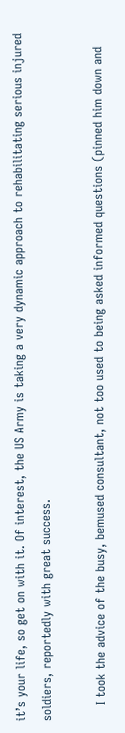it’s your life, so get on with it. Of interest, the US Army is taking a very dynamic approach to rehabilitating serious injured soldiers, reportedly with great success.

    I took the advice of the busy, bemused consultant, not too used to being asked informed questions (pinned him down and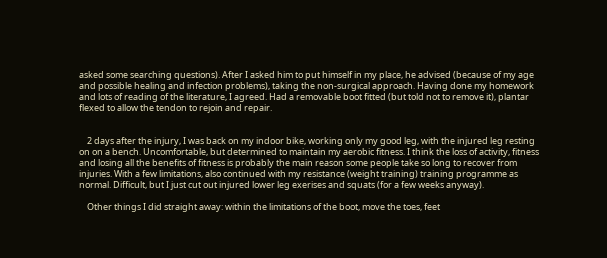asked some searching questions). After I asked him to put himself in my place, he advised (because of my age and possible healing and infection problems), taking the non-surgical approach. Having done my homework and lots of reading of the literature, I agreed. Had a removable boot fitted (but told not to remove it), plantar flexed to allow the tendon to rejoin and repair.


    2 days after the injury, I was back on my indoor bike, working only my good leg, with the injured leg resting on on a bench. Uncomfortable, but determined to maintain my aerobic fitness. I think the loss of activity, fitness and losing all the benefits of fitness is probably the main reason some people take so long to recover from injuries. With a few limitations, also continued with my resistance (weight training) training programme as normal. Difficult, but I just cut out injured lower leg exerises and squats (for a few weeks anyway).

    Other things I did straight away: within the limitations of the boot, move the toes, feet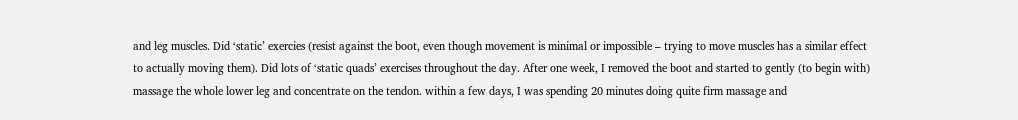and leg muscles. Did ‘static’ exercies (resist against the boot, even though movement is minimal or impossible – trying to move muscles has a similar effect to actually moving them). Did lots of ‘static quads’ exercises throughout the day. After one week, I removed the boot and started to gently (to begin with) massage the whole lower leg and concentrate on the tendon. within a few days, I was spending 20 minutes doing quite firm massage and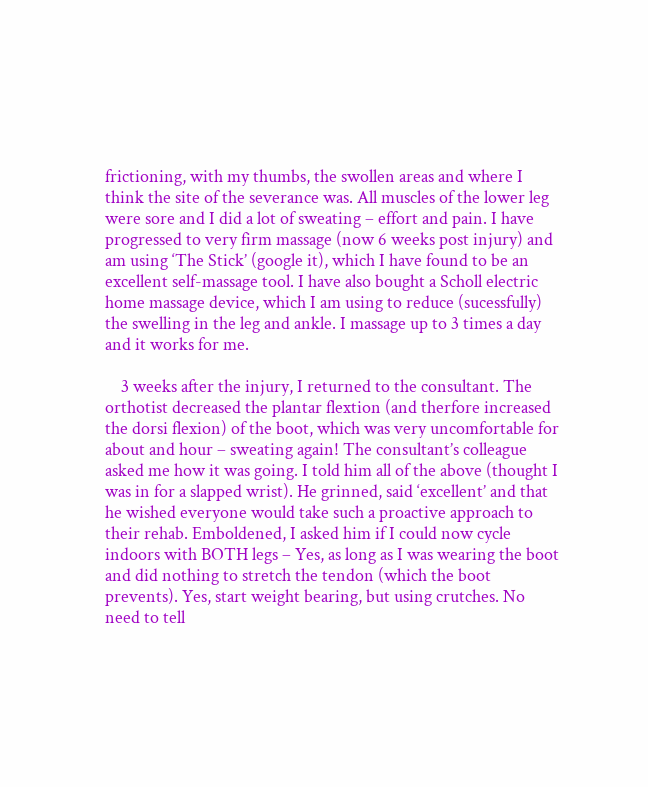frictioning, with my thumbs, the swollen areas and where I think the site of the severance was. All muscles of the lower leg were sore and I did a lot of sweating – effort and pain. I have progressed to very firm massage (now 6 weeks post injury) and am using ‘The Stick’ (google it), which I have found to be an excellent self-massage tool. I have also bought a Scholl electric home massage device, which I am using to reduce (sucessfully) the swelling in the leg and ankle. I massage up to 3 times a day and it works for me.

    3 weeks after the injury, I returned to the consultant. The orthotist decreased the plantar flextion (and therfore increased the dorsi flexion) of the boot, which was very uncomfortable for about and hour – sweating again! The consultant’s colleague asked me how it was going. I told him all of the above (thought I was in for a slapped wrist). He grinned, said ‘excellent’ and that he wished everyone would take such a proactive approach to their rehab. Emboldened, I asked him if I could now cycle indoors with BOTH legs – Yes, as long as I was wearing the boot and did nothing to stretch the tendon (which the boot prevents). Yes, start weight bearing, but using crutches. No need to tell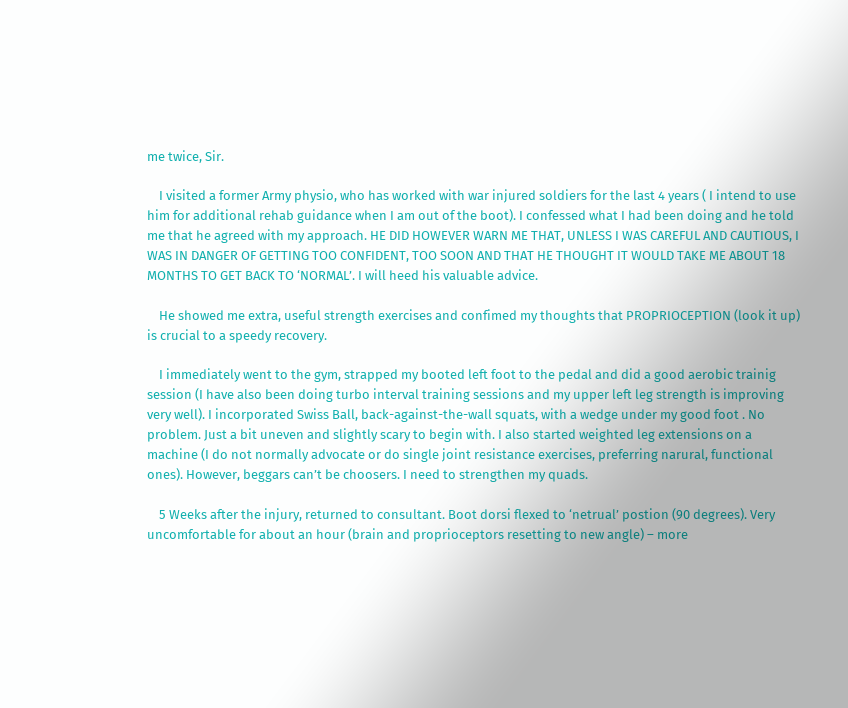me twice, Sir.

    I visited a former Army physio, who has worked with war injured soldiers for the last 4 years ( I intend to use him for additional rehab guidance when I am out of the boot). I confessed what I had been doing and he told me that he agreed with my approach. HE DID HOWEVER WARN ME THAT, UNLESS I WAS CAREFUL AND CAUTIOUS, I WAS IN DANGER OF GETTING TOO CONFIDENT, TOO SOON AND THAT HE THOUGHT IT WOULD TAKE ME ABOUT 18 MONTHS TO GET BACK TO ‘NORMAL’. I will heed his valuable advice.

    He showed me extra, useful strength exercises and confimed my thoughts that PROPRIOCEPTION (look it up) is crucial to a speedy recovery.

    I immediately went to the gym, strapped my booted left foot to the pedal and did a good aerobic trainig session (I have also been doing turbo interval training sessions and my upper left leg strength is improving very well). I incorporated Swiss Ball, back-against-the-wall squats, with a wedge under my good foot . No problem. Just a bit uneven and slightly scary to begin with. I also started weighted leg extensions on a machine (I do not normally advocate or do single joint resistance exercises, preferring narural, functional ones). However, beggars can’t be choosers. I need to strengthen my quads.

    5 Weeks after the injury, returned to consultant. Boot dorsi flexed to ‘netrual’ postion (90 degrees). Very uncomfortable for about an hour (brain and proprioceptors resetting to new angle) – more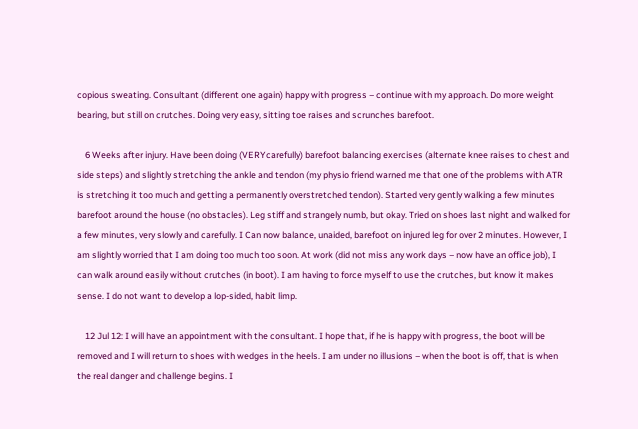copious sweating. Consultant (different one again) happy with progress – continue with my approach. Do more weight bearing, but still on crutches. Doing very easy, sitting toe raises and scrunches barefoot.

    6 Weeks after injury. Have been doing (VERYcarefully) barefoot balancing exercises (alternate knee raises to chest and side steps) and slightly stretching the ankle and tendon (my physio friend warned me that one of the problems with ATR is stretching it too much and getting a permanently overstretched tendon). Started very gently walking a few minutes barefoot around the house (no obstacles). Leg stiff and strangely numb, but okay. Tried on shoes last night and walked for a few minutes, very slowly and carefully. I Can now balance, unaided, barefoot on injured leg for over 2 minutes. However, I am slightly worried that I am doing too much too soon. At work (did not miss any work days – now have an office job), I can walk around easily without crutches (in boot). I am having to force myself to use the crutches, but know it makes sense. I do not want to develop a lop-sided, habit limp.

    12 Jul 12: I will have an appointment with the consultant. I hope that, if he is happy with progress, the boot will be removed and I will return to shoes with wedges in the heels. I am under no illusions – when the boot is off, that is when the real danger and challenge begins. I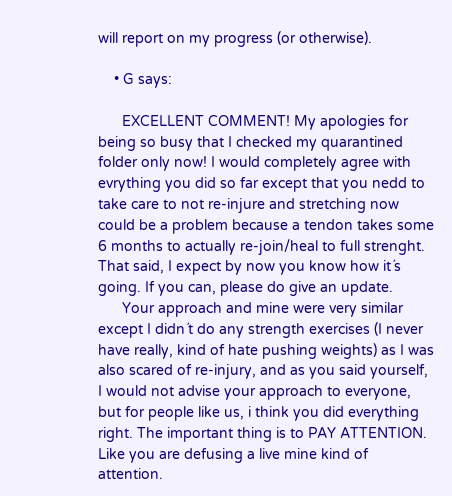will report on my progress (or otherwise).

    • G says:

      EXCELLENT COMMENT! My apologies for being so busy that I checked my quarantined folder only now! I would completely agree with evrything you did so far except that you nedd to take care to not re-injure and stretching now could be a problem because a tendon takes some 6 months to actually re-join/heal to full strenght. That said, I expect by now you know how it´s going. If you can, please do give an update.
      Your approach and mine were very similar except I didn´t do any strength exercises (I never have really, kind of hate pushing weights) as I was also scared of re-injury, and as you said yourself, I would not advise your approach to everyone, but for people like us, i think you did everything right. The important thing is to PAY ATTENTION. Like you are defusing a live mine kind of attention.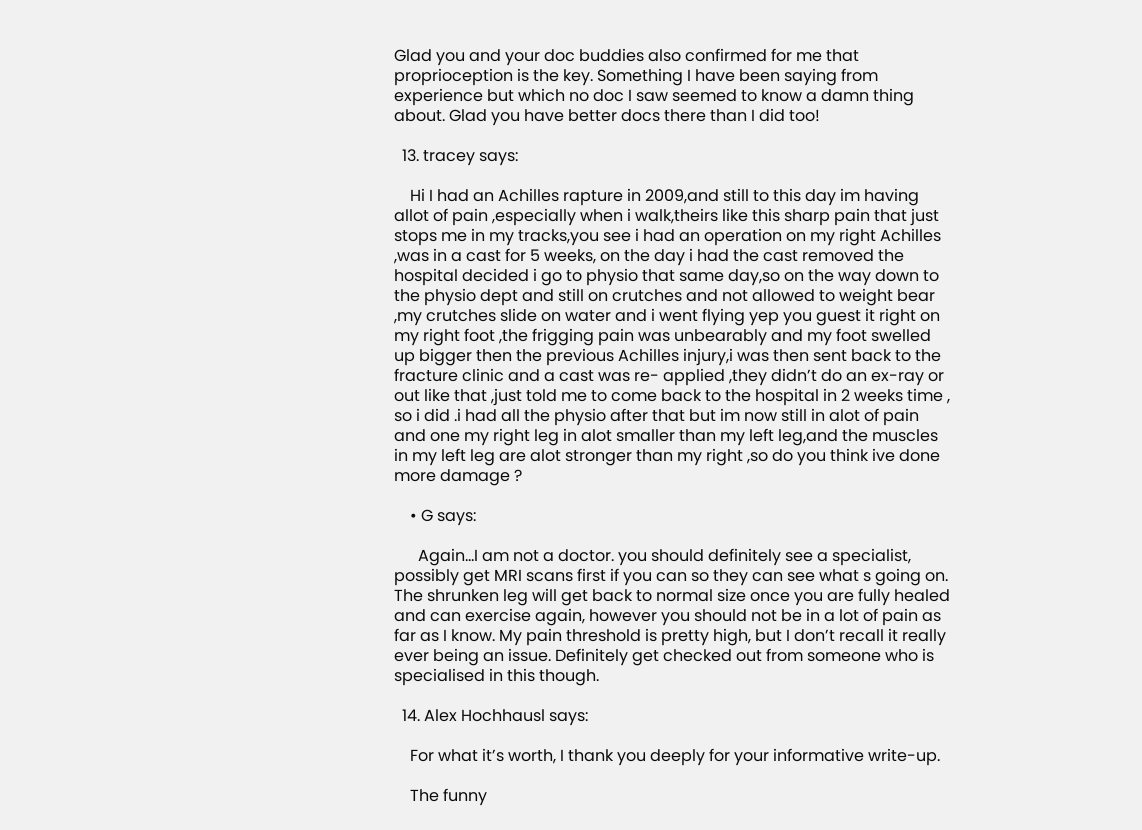Glad you and your doc buddies also confirmed for me that proprioception is the key. Something I have been saying from experience but which no doc I saw seemed to know a damn thing about. Glad you have better docs there than I did too!

  13. tracey says:

    Hi I had an Achilles rapture in 2009,and still to this day im having allot of pain ,especially when i walk,theirs like this sharp pain that just stops me in my tracks,you see i had an operation on my right Achilles ,was in a cast for 5 weeks, on the day i had the cast removed the hospital decided i go to physio that same day,so on the way down to the physio dept and still on crutches and not allowed to weight bear ,my crutches slide on water and i went flying yep you guest it right on my right foot ,the frigging pain was unbearably and my foot swelled up bigger then the previous Achilles injury,i was then sent back to the fracture clinic and a cast was re- applied ,they didn’t do an ex-ray or out like that ,just told me to come back to the hospital in 2 weeks time , so i did .i had all the physio after that but im now still in alot of pain and one my right leg in alot smaller than my left leg,and the muscles in my left leg are alot stronger than my right ,so do you think ive done more damage ?

    • G says:

      Again…I am not a doctor. you should definitely see a specialist, possibly get MRI scans first if you can so they can see what s going on. The shrunken leg will get back to normal size once you are fully healed and can exercise again, however you should not be in a lot of pain as far as I know. My pain threshold is pretty high, but I don’t recall it really ever being an issue. Definitely get checked out from someone who is specialised in this though.

  14. Alex Hochhausl says:

    For what it’s worth, I thank you deeply for your informative write-up.

    The funny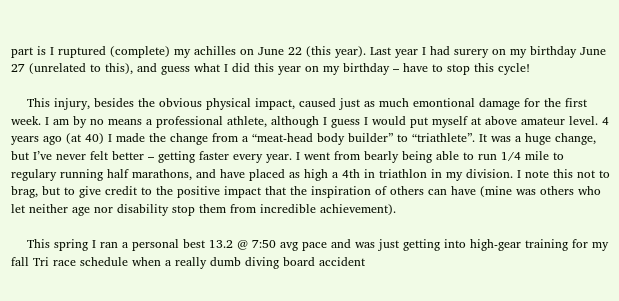part is I ruptured (complete) my achilles on June 22 (this year). Last year I had surery on my birthday June 27 (unrelated to this), and guess what I did this year on my birthday – have to stop this cycle!

    This injury, besides the obvious physical impact, caused just as much emontional damage for the first week. I am by no means a professional athlete, although I guess I would put myself at above amateur level. 4 years ago (at 40) I made the change from a “meat-head body builder” to “triathlete”. It was a huge change, but I’ve never felt better – getting faster every year. I went from bearly being able to run 1/4 mile to regulary running half marathons, and have placed as high a 4th in triathlon in my division. I note this not to brag, but to give credit to the positive impact that the inspiration of others can have (mine was others who let neither age nor disability stop them from incredible achievement).

    This spring I ran a personal best 13.2 @ 7:50 avg pace and was just getting into high-gear training for my fall Tri race schedule when a really dumb diving board accident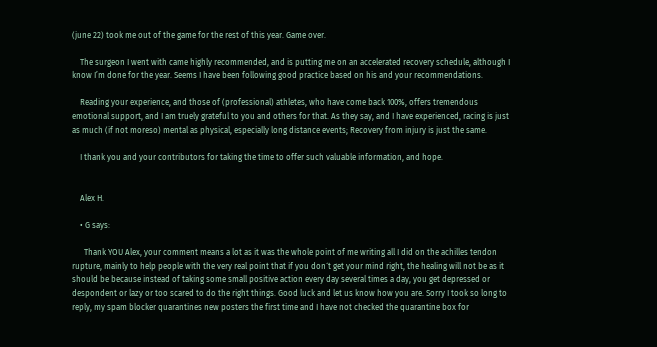(june 22) took me out of the game for the rest of this year. Game over.

    The surgeon I went with came highly recommended, and is putting me on an accelerated recovery schedule, although I know I’m done for the year. Seems I have been following good practice based on his and your recommendations.

    Reading your experience, and those of (professional) athletes, who have come back 100%, offers tremendous emotional support, and I am truely grateful to you and others for that. As they say, and I have experienced, racing is just as much (if not moreso) mental as physical, especially long distance events; Recovery from injury is just the same.

    I thank you and your contributors for taking the time to offer such valuable information, and hope.


    Alex H.

    • G says:

      Thank YOU Alex, your comment means a lot as it was the whole point of me writing all I did on the achilles tendon rupture, mainly to help people with the very real point that if you don´t get your mind right, the healing will not be as it should be because instead of taking some small positive action every day several times a day, you get depressed or despondent or lazy or too scared to do the right things. Good luck and let us know how you are. Sorry I took so long to reply, my spam blocker quarantines new posters the first time and I have not checked the quarantine box for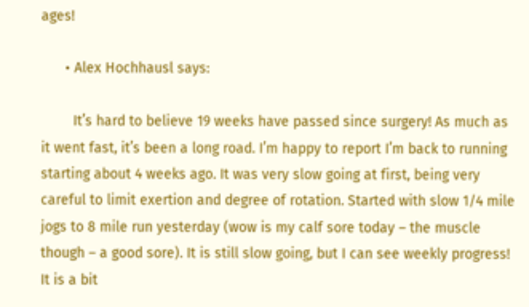ages!

      • Alex Hochhausl says:

        It’s hard to believe 19 weeks have passed since surgery! As much as it went fast, it’s been a long road. I’m happy to report I’m back to running starting about 4 weeks ago. It was very slow going at first, being very careful to limit exertion and degree of rotation. Started with slow 1/4 mile jogs to 8 mile run yesterday (wow is my calf sore today – the muscle though – a good sore). It is still slow going, but I can see weekly progress! It is a bit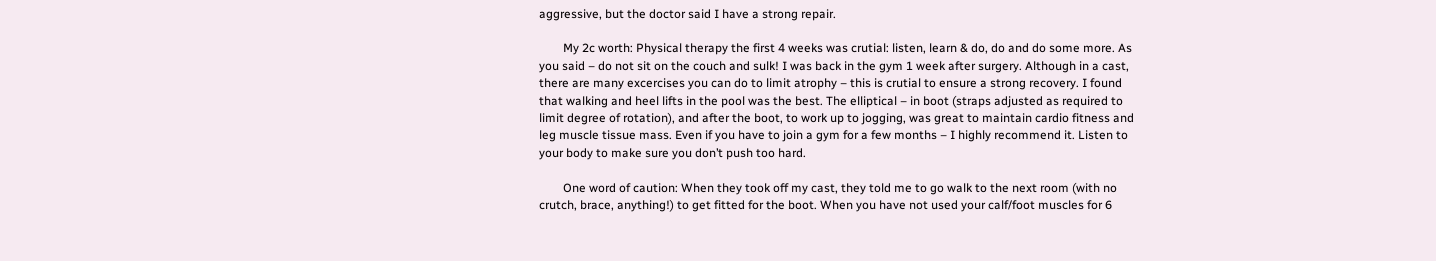aggressive, but the doctor said I have a strong repair.

        My 2c worth: Physical therapy the first 4 weeks was crutial: listen, learn & do, do and do some more. As you said – do not sit on the couch and sulk! I was back in the gym 1 week after surgery. Although in a cast, there are many excercises you can do to limit atrophy – this is crutial to ensure a strong recovery. I found that walking and heel lifts in the pool was the best. The elliptical – in boot (straps adjusted as required to limit degree of rotation), and after the boot, to work up to jogging, was great to maintain cardio fitness and leg muscle tissue mass. Even if you have to join a gym for a few months – I highly recommend it. Listen to your body to make sure you don’t push too hard.

        One word of caution: When they took off my cast, they told me to go walk to the next room (with no crutch, brace, anything!) to get fitted for the boot. When you have not used your calf/foot muscles for 6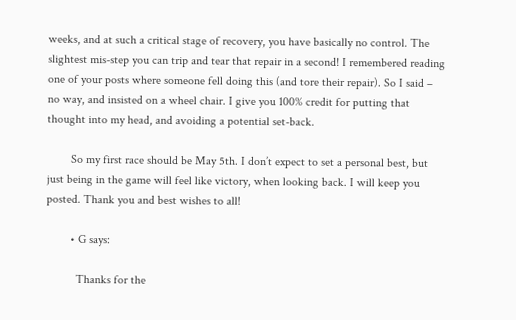weeks, and at such a critical stage of recovery, you have basically no control. The slightest mis-step you can trip and tear that repair in a second! I remembered reading one of your posts where someone fell doing this (and tore their repair). So I said – no way, and insisted on a wheel chair. I give you 100% credit for putting that thought into my head, and avoiding a potential set-back.

        So my first race should be May 5th. I don’t expect to set a personal best, but just being in the game will feel like victory, when looking back. I will keep you posted. Thank you and best wishes to all!

        • G says:

          Thanks for the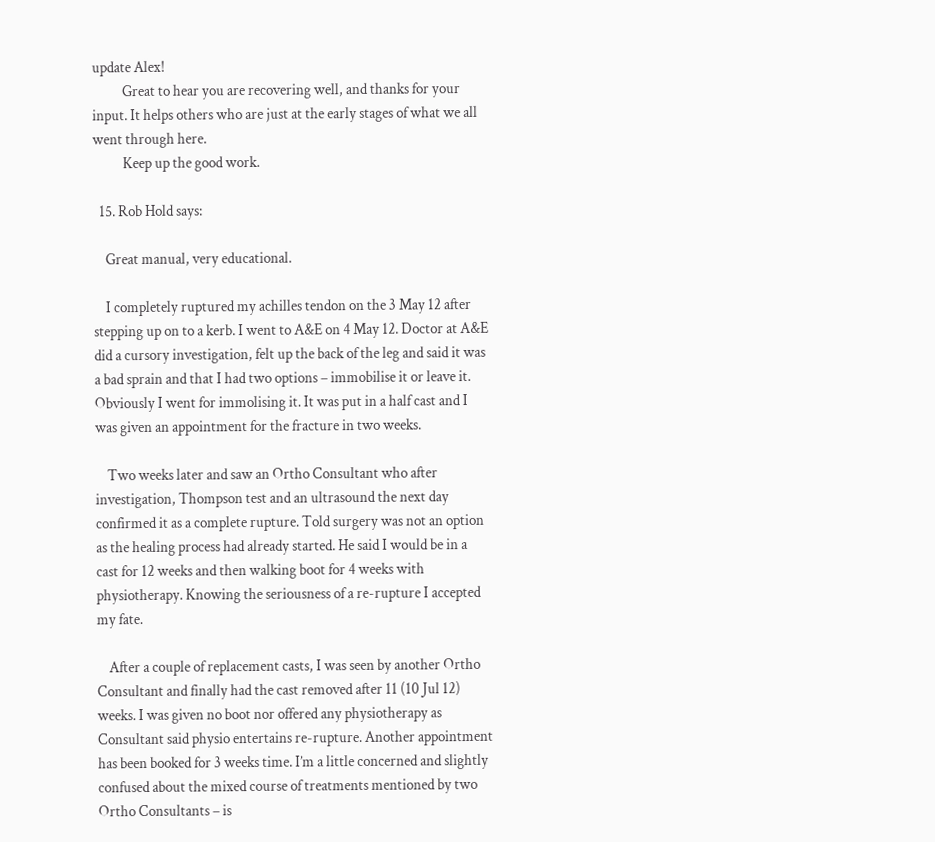update Alex!
          Great to hear you are recovering well, and thanks for your input. It helps others who are just at the early stages of what we all went through here.
          Keep up the good work.

  15. Rob Hold says:

    Great manual, very educational.

    I completely ruptured my achilles tendon on the 3 May 12 after stepping up on to a kerb. I went to A&E on 4 May 12. Doctor at A&E did a cursory investigation, felt up the back of the leg and said it was a bad sprain and that I had two options – immobilise it or leave it. Obviously I went for immolising it. It was put in a half cast and I was given an appointment for the fracture in two weeks.

    Two weeks later and saw an Ortho Consultant who after investigation, Thompson test and an ultrasound the next day confirmed it as a complete rupture. Told surgery was not an option as the healing process had already started. He said I would be in a cast for 12 weeks and then walking boot for 4 weeks with physiotherapy. Knowing the seriousness of a re-rupture I accepted my fate.

    After a couple of replacement casts, I was seen by another Ortho Consultant and finally had the cast removed after 11 (10 Jul 12) weeks. I was given no boot nor offered any physiotherapy as Consultant said physio entertains re-rupture. Another appointment has been booked for 3 weeks time. I’m a little concerned and slightly confused about the mixed course of treatments mentioned by two Ortho Consultants – is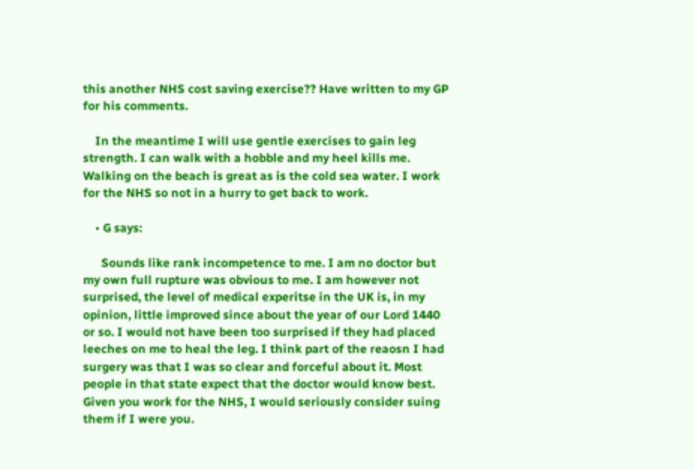this another NHS cost saving exercise?? Have written to my GP for his comments.

    In the meantime I will use gentle exercises to gain leg strength. I can walk with a hobble and my heel kills me. Walking on the beach is great as is the cold sea water. I work for the NHS so not in a hurry to get back to work.

    • G says:

      Sounds like rank incompetence to me. I am no doctor but my own full rupture was obvious to me. I am however not surprised, the level of medical experitse in the UK is, in my opinion, little improved since about the year of our Lord 1440 or so. I would not have been too surprised if they had placed leeches on me to heal the leg. I think part of the reaosn I had surgery was that I was so clear and forceful about it. Most people in that state expect that the doctor would know best. Given you work for the NHS, I would seriously consider suing them if I were you.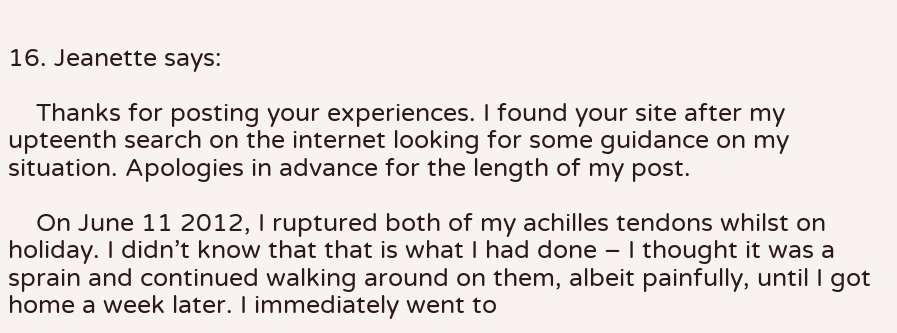16. Jeanette says:

    Thanks for posting your experiences. I found your site after my upteenth search on the internet looking for some guidance on my situation. Apologies in advance for the length of my post.

    On June 11 2012, I ruptured both of my achilles tendons whilst on holiday. I didn’t know that that is what I had done – I thought it was a sprain and continued walking around on them, albeit painfully, until I got home a week later. I immediately went to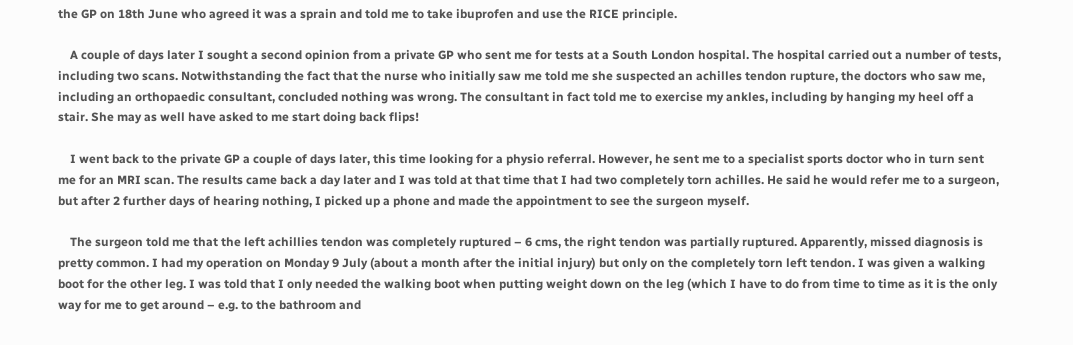the GP on 18th June who agreed it was a sprain and told me to take ibuprofen and use the RICE principle.

    A couple of days later I sought a second opinion from a private GP who sent me for tests at a South London hospital. The hospital carried out a number of tests, including two scans. Notwithstanding the fact that the nurse who initially saw me told me she suspected an achilles tendon rupture, the doctors who saw me, including an orthopaedic consultant, concluded nothing was wrong. The consultant in fact told me to exercise my ankles, including by hanging my heel off a stair. She may as well have asked to me start doing back flips!

    I went back to the private GP a couple of days later, this time looking for a physio referral. However, he sent me to a specialist sports doctor who in turn sent me for an MRI scan. The results came back a day later and I was told at that time that I had two completely torn achilles. He said he would refer me to a surgeon, but after 2 further days of hearing nothing, I picked up a phone and made the appointment to see the surgeon myself.

    The surgeon told me that the left achillies tendon was completely ruptured – 6 cms, the right tendon was partially ruptured. Apparently, missed diagnosis is pretty common. I had my operation on Monday 9 July (about a month after the initial injury) but only on the completely torn left tendon. I was given a walking boot for the other leg. I was told that I only needed the walking boot when putting weight down on the leg (which I have to do from time to time as it is the only way for me to get around – e.g. to the bathroom and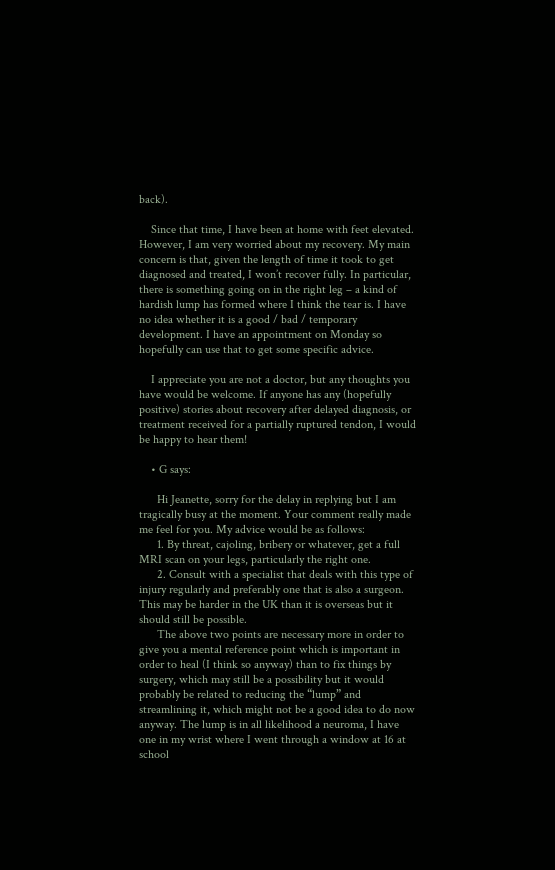back).

    Since that time, I have been at home with feet elevated. However, I am very worried about my recovery. My main concern is that, given the length of time it took to get diagnosed and treated, I won’t recover fully. In particular, there is something going on in the right leg – a kind of hardish lump has formed where I think the tear is. I have no idea whether it is a good / bad / temporary development. I have an appointment on Monday so hopefully can use that to get some specific advice.

    I appreciate you are not a doctor, but any thoughts you have would be welcome. If anyone has any (hopefully positive) stories about recovery after delayed diagnosis, or treatment received for a partially ruptured tendon, I would be happy to hear them!

    • G says:

      Hi Jeanette, sorry for the delay in replying but I am tragically busy at the moment. Your comment really made me feel for you. My advice would be as follows:
      1. By threat, cajoling, bribery or whatever, get a full MRI scan on your legs, particularly the right one.
      2. Consult with a specialist that deals with this type of injury regularly and preferably one that is also a surgeon. This may be harder in the UK than it is overseas but it should still be possible.
      The above two points are necessary more in order to give you a mental reference point which is important in order to heal (I think so anyway) than to fix things by surgery, which may still be a possibility but it would probably be related to reducing the “lump” and streamlining it, which might not be a good idea to do now anyway. The lump is in all likelihood a neuroma, I have one in my wrist where I went through a window at 16 at school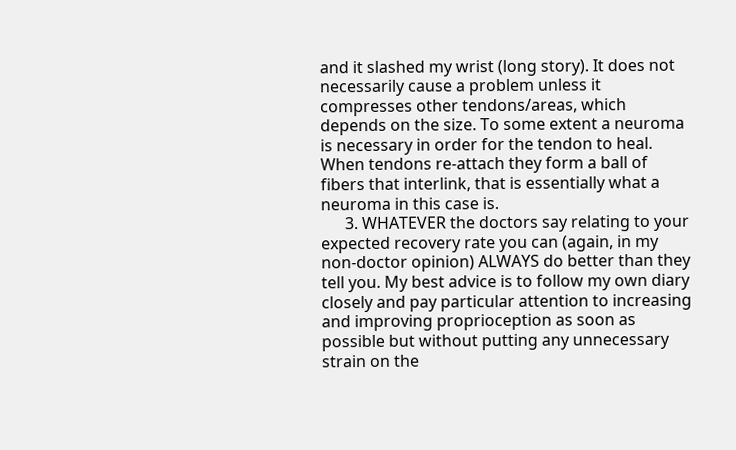and it slashed my wrist (long story). It does not necessarily cause a problem unless it compresses other tendons/areas, which depends on the size. To some extent a neuroma is necessary in order for the tendon to heal. When tendons re-attach they form a ball of fibers that interlink, that is essentially what a neuroma in this case is.
      3. WHATEVER the doctors say relating to your expected recovery rate you can (again, in my non-doctor opinion) ALWAYS do better than they tell you. My best advice is to follow my own diary closely and pay particular attention to increasing and improving proprioception as soon as possible but without putting any unnecessary strain on the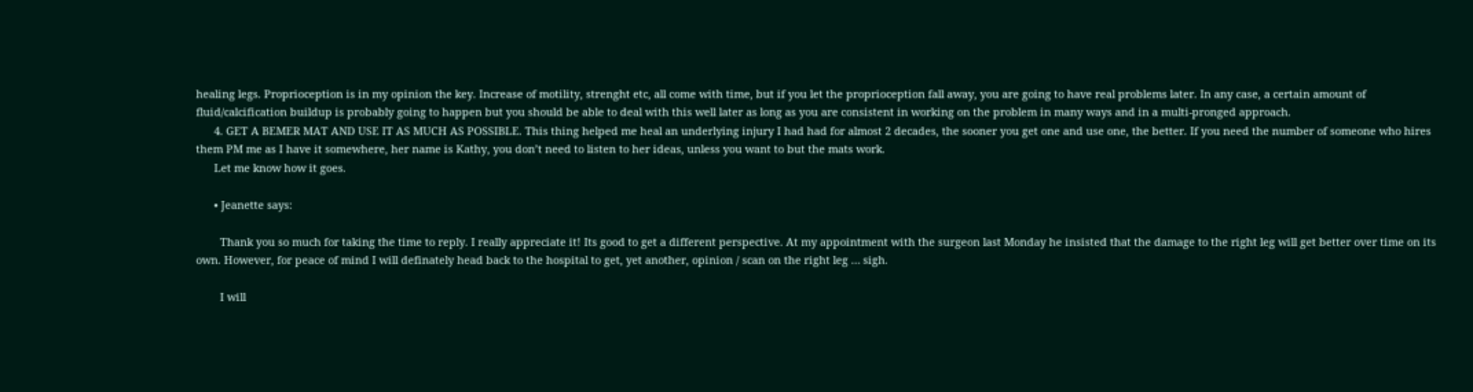healing legs. Proprioception is in my opinion the key. Increase of motility, strenght etc, all come with time, but if you let the proprioception fall away, you are going to have real problems later. In any case, a certain amount of fluid/calcification buildup is probably going to happen but you should be able to deal with this well later as long as you are consistent in working on the problem in many ways and in a multi-pronged approach.
      4. GET A BEMER MAT AND USE IT AS MUCH AS POSSIBLE. This thing helped me heal an underlying injury I had had for almost 2 decades, the sooner you get one and use one, the better. If you need the number of someone who hires them PM me as I have it somewhere, her name is Kathy, you don’t need to listen to her ideas, unless you want to but the mats work.
      Let me know how it goes.

      • Jeanette says:

        Thank you so much for taking the time to reply. I really appreciate it! Its good to get a different perspective. At my appointment with the surgeon last Monday he insisted that the damage to the right leg will get better over time on its own. However, for peace of mind I will definately head back to the hospital to get, yet another, opinion / scan on the right leg … sigh.

        I will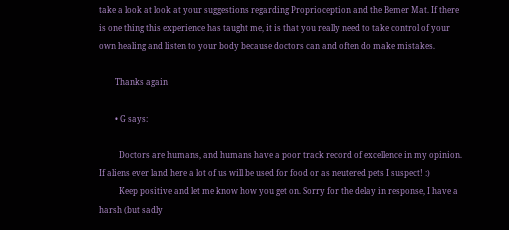take a look at look at your suggestions regarding Proprioception and the Bemer Mat. If there is one thing this experience has taught me, it is that you really need to take control of your own healing and listen to your body because doctors can and often do make mistakes.

        Thanks again

        • G says:

          Doctors are humans, and humans have a poor track record of excellence in my opinion. If aliens ever land here a lot of us will be used for food or as neutered pets I suspect! :)
          Keep positive and let me know how you get on. Sorry for the delay in response, I have a harsh (but sadly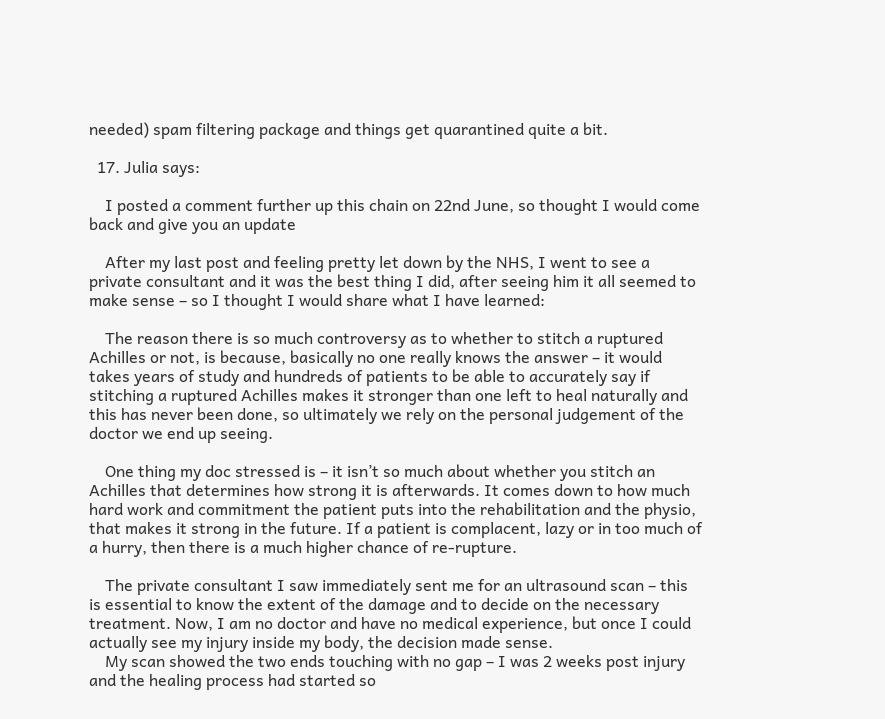needed) spam filtering package and things get quarantined quite a bit.

  17. Julia says:

    I posted a comment further up this chain on 22nd June, so thought I would come back and give you an update

    After my last post and feeling pretty let down by the NHS, I went to see a private consultant and it was the best thing I did, after seeing him it all seemed to make sense – so I thought I would share what I have learned:

    The reason there is so much controversy as to whether to stitch a ruptured Achilles or not, is because, basically no one really knows the answer – it would takes years of study and hundreds of patients to be able to accurately say if stitching a ruptured Achilles makes it stronger than one left to heal naturally and this has never been done, so ultimately we rely on the personal judgement of the doctor we end up seeing.

    One thing my doc stressed is – it isn’t so much about whether you stitch an Achilles that determines how strong it is afterwards. It comes down to how much hard work and commitment the patient puts into the rehabilitation and the physio, that makes it strong in the future. If a patient is complacent, lazy or in too much of a hurry, then there is a much higher chance of re-rupture.

    The private consultant I saw immediately sent me for an ultrasound scan – this is essential to know the extent of the damage and to decide on the necessary treatment. Now, I am no doctor and have no medical experience, but once I could actually see my injury inside my body, the decision made sense.
    My scan showed the two ends touching with no gap – I was 2 weeks post injury and the healing process had started so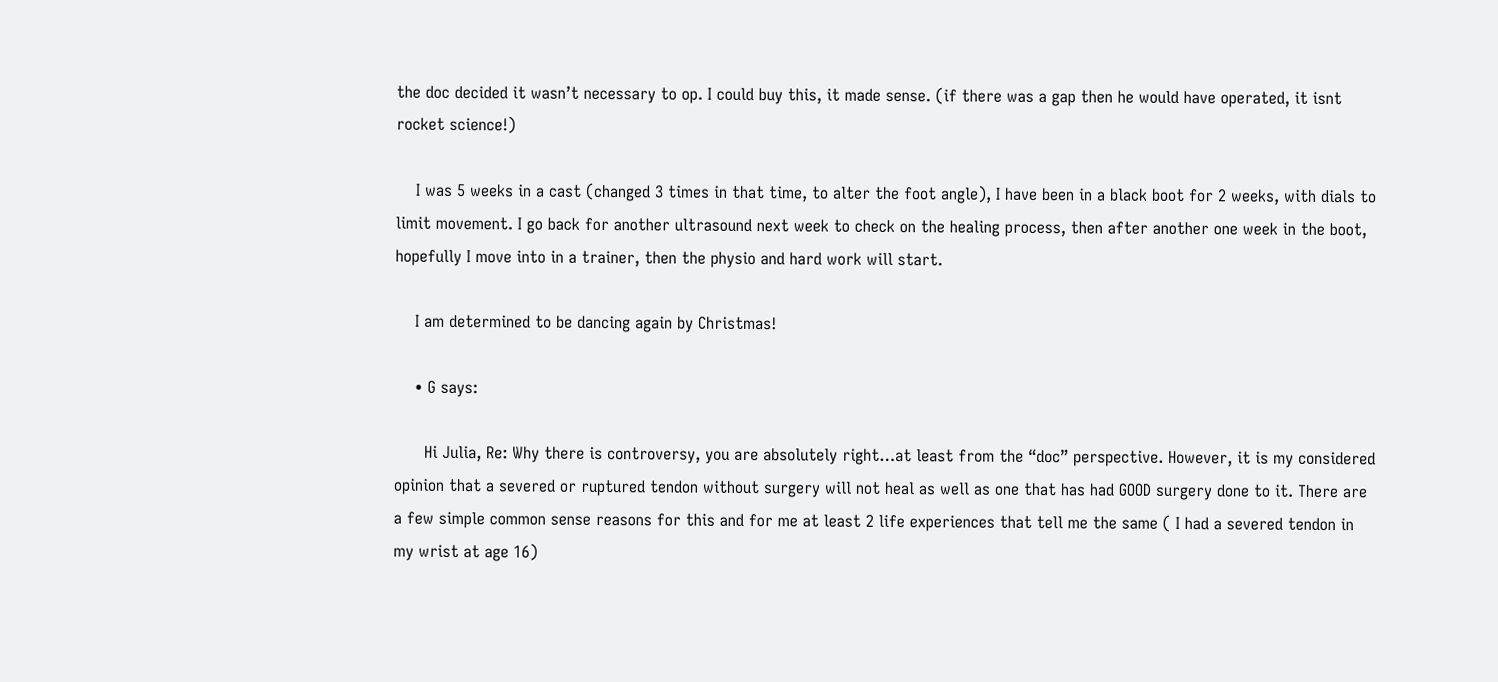the doc decided it wasn’t necessary to op. I could buy this, it made sense. (if there was a gap then he would have operated, it isnt rocket science!)

    I was 5 weeks in a cast (changed 3 times in that time, to alter the foot angle), I have been in a black boot for 2 weeks, with dials to limit movement. I go back for another ultrasound next week to check on the healing process, then after another one week in the boot, hopefully I move into in a trainer, then the physio and hard work will start.

    I am determined to be dancing again by Christmas!

    • G says:

      Hi Julia, Re: Why there is controversy, you are absolutely right…at least from the “doc” perspective. However, it is my considered opinion that a severed or ruptured tendon without surgery will not heal as well as one that has had GOOD surgery done to it. There are a few simple common sense reasons for this and for me at least 2 life experiences that tell me the same ( I had a severed tendon in my wrist at age 16)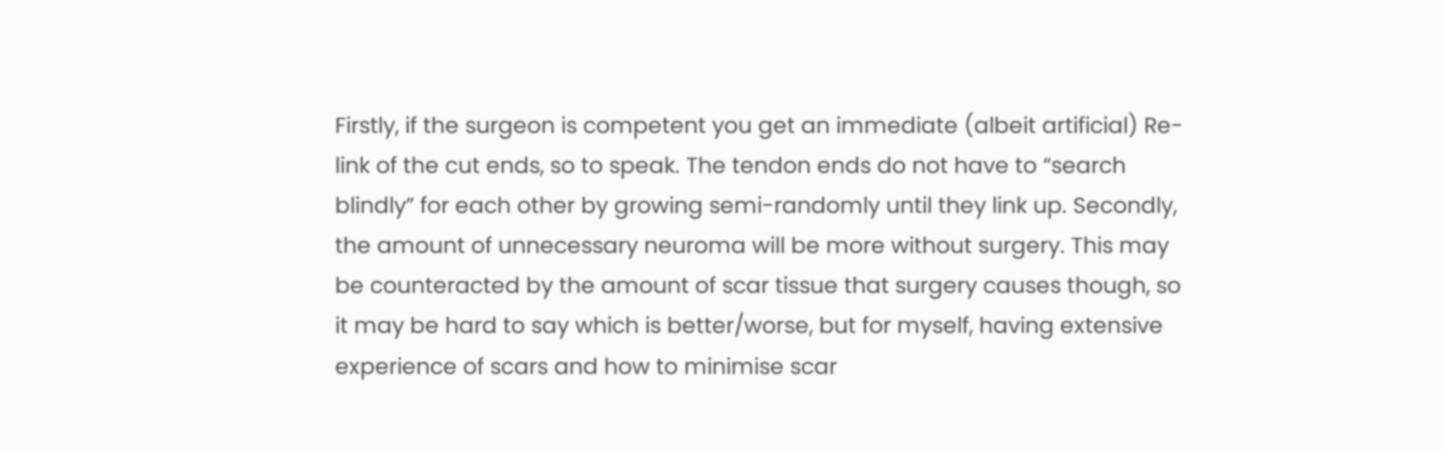Firstly, if the surgeon is competent you get an immediate (albeit artificial) Re-link of the cut ends, so to speak. The tendon ends do not have to “search blindly” for each other by growing semi-randomly until they link up. Secondly, the amount of unnecessary neuroma will be more without surgery. This may be counteracted by the amount of scar tissue that surgery causes though, so it may be hard to say which is better/worse, but for myself, having extensive experience of scars and how to minimise scar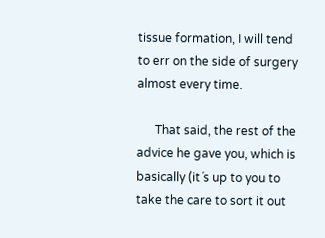tissue formation, I will tend to err on the side of surgery almost every time.

      That said, the rest of the advice he gave you, which is basically (it´s up to you to take the care to sort it out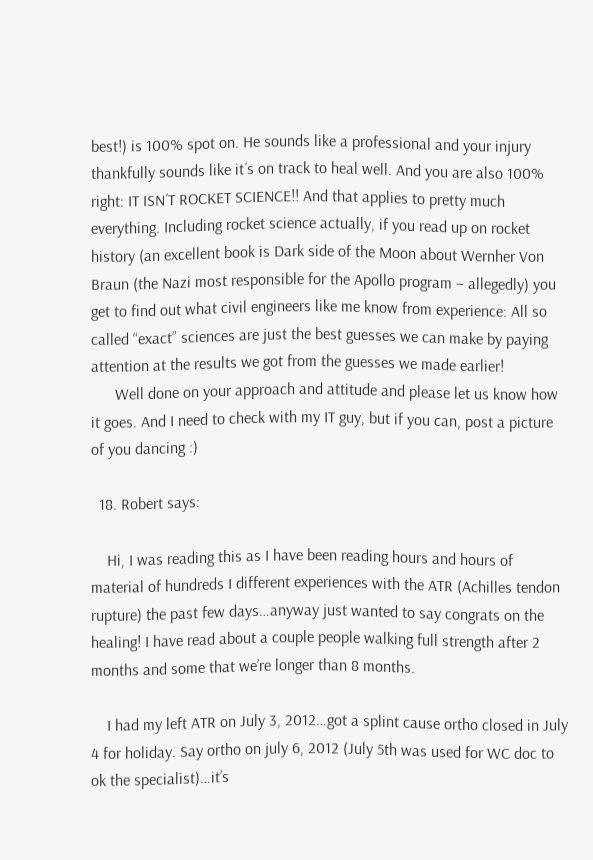best!) is 100% spot on. He sounds like a professional and your injury thankfully sounds like it´s on track to heal well. And you are also 100% right: IT ISN´T ROCKET SCIENCE!! And that applies to pretty much everything. Including rocket science actually, if you read up on rocket history (an excellent book is Dark side of the Moon about Wernher Von Braun (the Nazi most responsible for the Apollo program – allegedly) you get to find out what civil engineers like me know from experience: All so called “exact” sciences are just the best guesses we can make by paying attention at the results we got from the guesses we made earlier!
      Well done on your approach and attitude and please let us know how it goes. And I need to check with my IT guy, but if you can, post a picture of you dancing :)

  18. Robert says:

    Hi, I was reading this as I have been reading hours and hours of material of hundreds I different experiences with the ATR (Achilles tendon rupture) the past few days…anyway just wanted to say congrats on the healing! I have read about a couple people walking full strength after 2 months and some that we’re longer than 8 months.

    I had my left ATR on July 3, 2012…got a splint cause ortho closed in July 4 for holiday. Say ortho on july 6, 2012 (July 5th was used for WC doc to ok the specialist)…it’s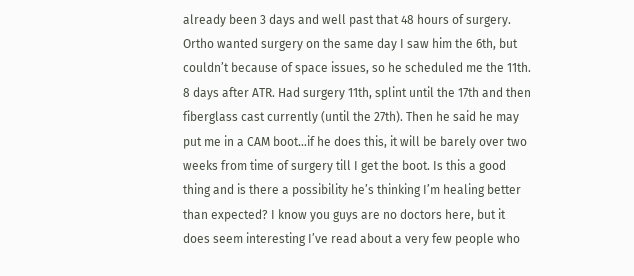already been 3 days and well past that 48 hours of surgery. Ortho wanted surgery on the same day I saw him the 6th, but couldn’t because of space issues, so he scheduled me the 11th. 8 days after ATR. Had surgery 11th, splint until the 17th and then fiberglass cast currently (until the 27th). Then he said he may put me in a CAM boot…if he does this, it will be barely over two weeks from time of surgery till I get the boot. Is this a good thing and is there a possibility he’s thinking I’m healing better than expected? I know you guys are no doctors here, but it does seem interesting I’ve read about a very few people who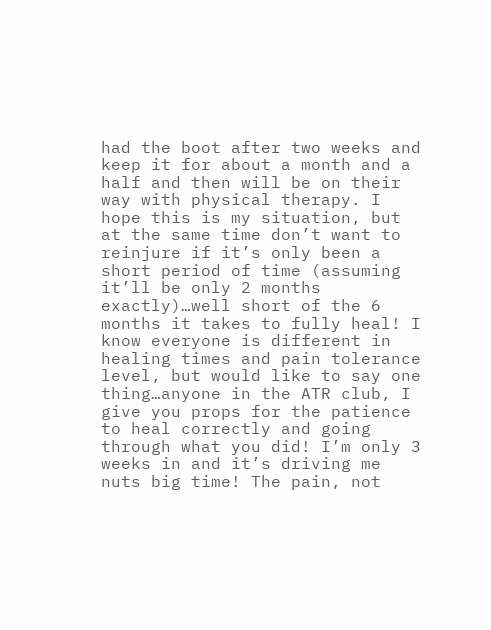had the boot after two weeks and keep it for about a month and a half and then will be on their way with physical therapy. I hope this is my situation, but at the same time don’t want to reinjure if it’s only been a short period of time (assuming it’ll be only 2 months exactly)…well short of the 6 months it takes to fully heal! I know everyone is different in healing times and pain tolerance level, but would like to say one thing…anyone in the ATR club, I give you props for the patience to heal correctly and going through what you did! I’m only 3 weeks in and it’s driving me nuts big time! The pain, not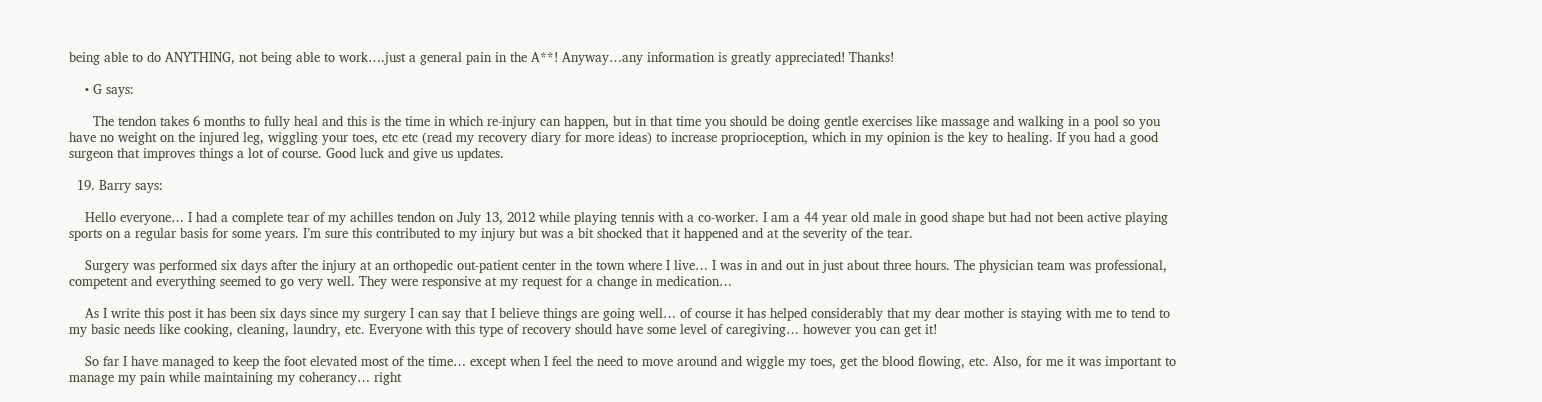being able to do ANYTHING, not being able to work….just a general pain in the A**! Anyway…any information is greatly appreciated! Thanks!

    • G says:

      The tendon takes 6 months to fully heal and this is the time in which re-injury can happen, but in that time you should be doing gentle exercises like massage and walking in a pool so you have no weight on the injured leg, wiggling your toes, etc etc (read my recovery diary for more ideas) to increase proprioception, which in my opinion is the key to healing. If you had a good surgeon that improves things a lot of course. Good luck and give us updates.

  19. Barry says:

    Hello everyone… I had a complete tear of my achilles tendon on July 13, 2012 while playing tennis with a co-worker. I am a 44 year old male in good shape but had not been active playing sports on a regular basis for some years. I’m sure this contributed to my injury but was a bit shocked that it happened and at the severity of the tear.

    Surgery was performed six days after the injury at an orthopedic out-patient center in the town where I live… I was in and out in just about three hours. The physician team was professional, competent and everything seemed to go very well. They were responsive at my request for a change in medication…

    As I write this post it has been six days since my surgery I can say that I believe things are going well… of course it has helped considerably that my dear mother is staying with me to tend to my basic needs like cooking, cleaning, laundry, etc. Everyone with this type of recovery should have some level of caregiving… however you can get it!

    So far I have managed to keep the foot elevated most of the time… except when I feel the need to move around and wiggle my toes, get the blood flowing, etc. Also, for me it was important to manage my pain while maintaining my coherancy… right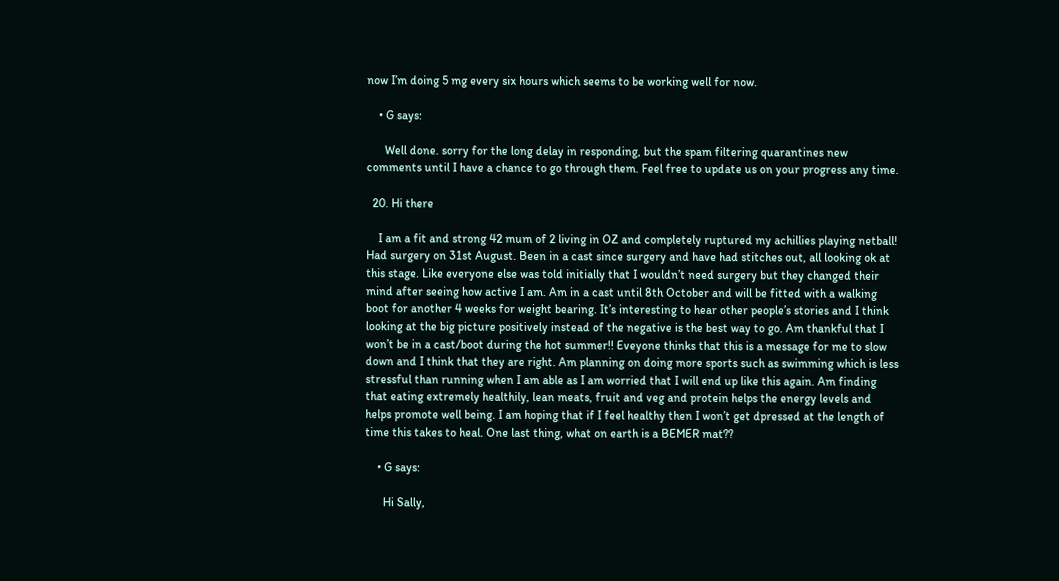now I’m doing 5 mg every six hours which seems to be working well for now.

    • G says:

      Well done. sorry for the long delay in responding, but the spam filtering quarantines new comments until I have a chance to go through them. Feel free to update us on your progress any time.

  20. Hi there

    I am a fit and strong 42 mum of 2 living in OZ and completely ruptured my achillies playing netball! Had surgery on 31st August. Been in a cast since surgery and have had stitches out, all looking ok at this stage. Like everyone else was told initially that I wouldn’t need surgery but they changed their mind after seeing how active I am. Am in a cast until 8th October and will be fitted with a walking boot for another 4 weeks for weight bearing. It’s interesting to hear other people’s stories and I think looking at the big picture positively instead of the negative is the best way to go. Am thankful that I won’t be in a cast/boot during the hot summer!! Eveyone thinks that this is a message for me to slow down and I think that they are right. Am planning on doing more sports such as swimming which is less stressful than running when I am able as I am worried that I will end up like this again. Am finding that eating extremely healthily, lean meats, fruit and veg and protein helps the energy levels and helps promote well being. I am hoping that if I feel healthy then I won’t get dpressed at the length of time this takes to heal. One last thing, what on earth is a BEMER mat??

    • G says:

      Hi Sally,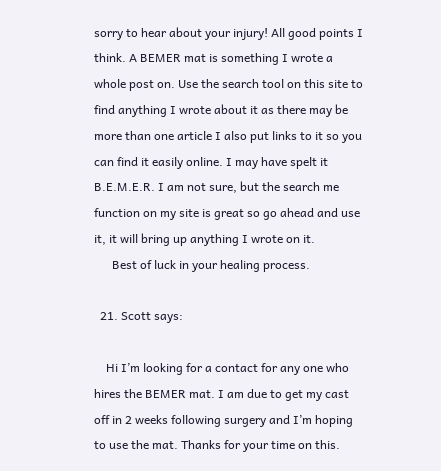sorry to hear about your injury! All good points I think. A BEMER mat is something I wrote a whole post on. Use the search tool on this site to find anything I wrote about it as there may be more than one article I also put links to it so you can find it easily online. I may have spelt it B.E.M.E.R. I am not sure, but the search me function on my site is great so go ahead and use it, it will bring up anything I wrote on it.
      Best of luck in your healing process.

  21. Scott says:

    Hi I’m looking for a contact for any one who hires the BEMER mat. I am due to get my cast off in 2 weeks following surgery and I’m hoping to use the mat. Thanks for your time on this.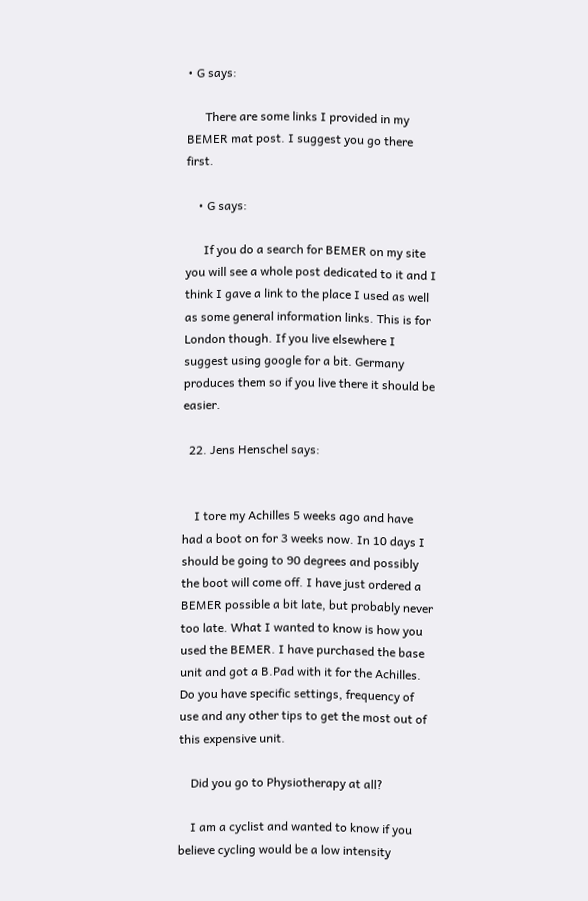• G says:

      There are some links I provided in my BEMER mat post. I suggest you go there first.

    • G says:

      If you do a search for BEMER on my site you will see a whole post dedicated to it and I think I gave a link to the place I used as well as some general information links. This is for London though. If you live elsewhere I suggest using google for a bit. Germany produces them so if you live there it should be easier.

  22. Jens Henschel says:


    I tore my Achilles 5 weeks ago and have had a boot on for 3 weeks now. In 10 days I should be going to 90 degrees and possibly the boot will come off. I have just ordered a BEMER possible a bit late, but probably never too late. What I wanted to know is how you used the BEMER. I have purchased the base unit and got a B.Pad with it for the Achilles. Do you have specific settings, frequency of use and any other tips to get the most out of this expensive unit.

    Did you go to Physiotherapy at all?

    I am a cyclist and wanted to know if you believe cycling would be a low intensity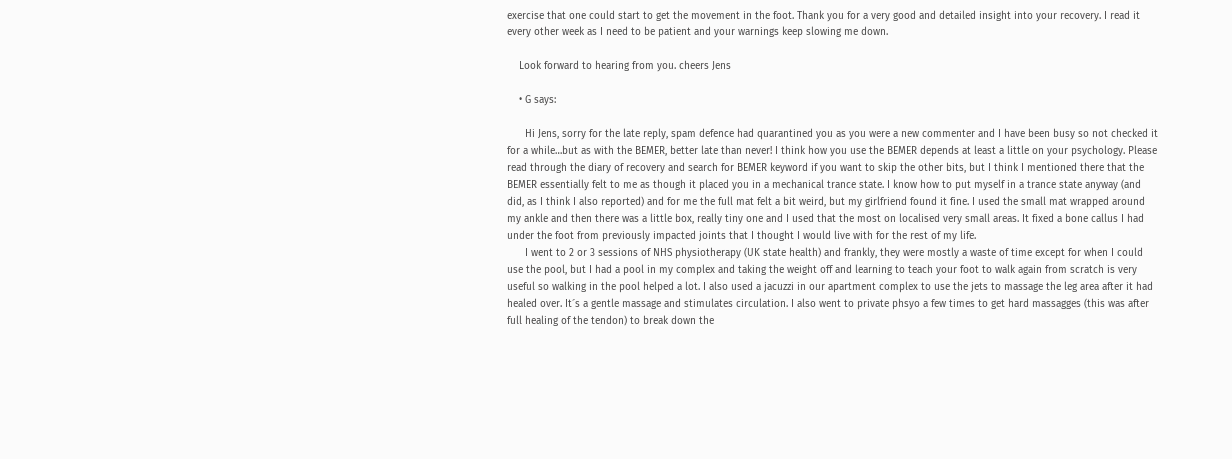exercise that one could start to get the movement in the foot. Thank you for a very good and detailed insight into your recovery. I read it every other week as I need to be patient and your warnings keep slowing me down.

    Look forward to hearing from you. cheers Jens

    • G says:

      Hi Jens, sorry for the late reply, spam defence had quarantined you as you were a new commenter and I have been busy so not checked it for a while…but as with the BEMER, better late than never! I think how you use the BEMER depends at least a little on your psychology. Please read through the diary of recovery and search for BEMER keyword if you want to skip the other bits, but I think I mentioned there that the BEMER essentially felt to me as though it placed you in a mechanical trance state. I know how to put myself in a trance state anyway (and did, as I think I also reported) and for me the full mat felt a bit weird, but my girlfriend found it fine. I used the small mat wrapped around my ankle and then there was a little box, really tiny one and I used that the most on localised very small areas. It fixed a bone callus I had under the foot from previously impacted joints that I thought I would live with for the rest of my life.
      I went to 2 or 3 sessions of NHS physiotherapy (UK state health) and frankly, they were mostly a waste of time except for when I could use the pool, but I had a pool in my complex and taking the weight off and learning to teach your foot to walk again from scratch is very useful so walking in the pool helped a lot. I also used a jacuzzi in our apartment complex to use the jets to massage the leg area after it had healed over. It´s a gentle massage and stimulates circulation. I also went to private phsyo a few times to get hard massagges (this was after full healing of the tendon) to break down the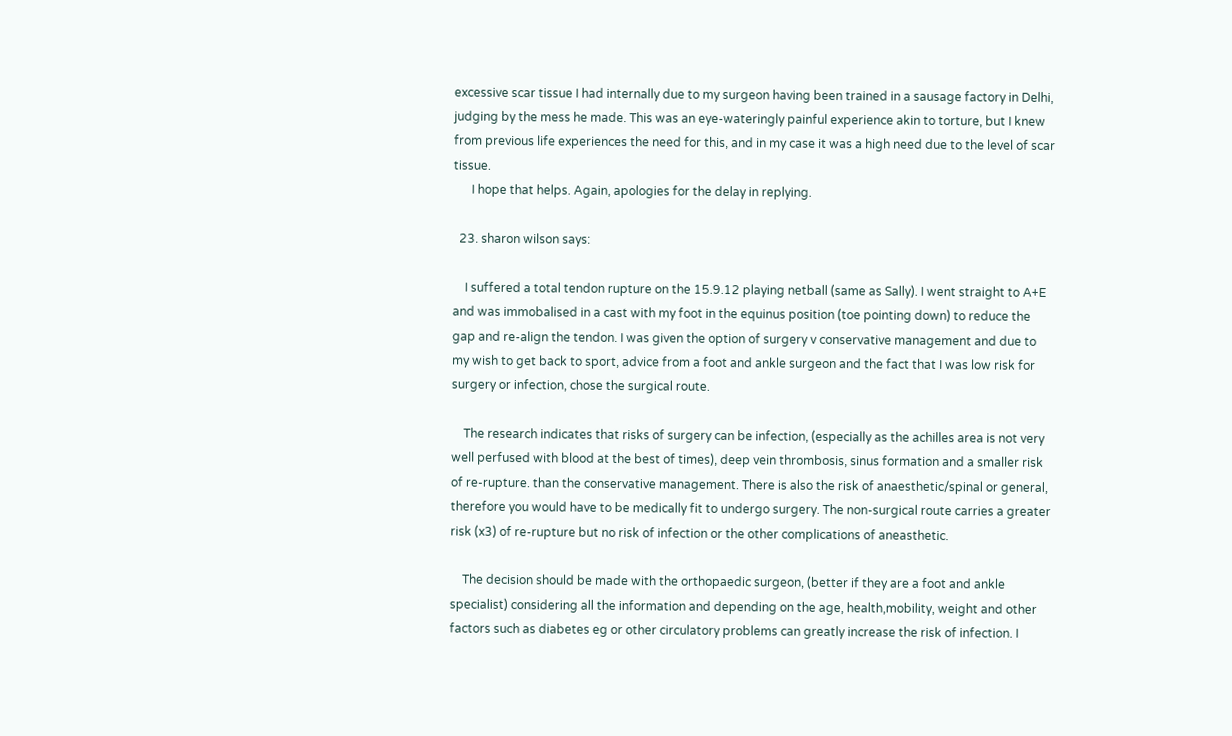excessive scar tissue I had internally due to my surgeon having been trained in a sausage factory in Delhi, judging by the mess he made. This was an eye-wateringly painful experience akin to torture, but I knew from previous life experiences the need for this, and in my case it was a high need due to the level of scar tissue.
      I hope that helps. Again, apologies for the delay in replying.

  23. sharon wilson says:

    I suffered a total tendon rupture on the 15.9.12 playing netball (same as Sally). I went straight to A+E and was immobalised in a cast with my foot in the equinus position (toe pointing down) to reduce the gap and re-align the tendon. I was given the option of surgery v conservative management and due to my wish to get back to sport, advice from a foot and ankle surgeon and the fact that I was low risk for surgery or infection, chose the surgical route.

    The research indicates that risks of surgery can be infection, (especially as the achilles area is not very well perfused with blood at the best of times), deep vein thrombosis, sinus formation and a smaller risk of re-rupture. than the conservative management. There is also the risk of anaesthetic/spinal or general, therefore you would have to be medically fit to undergo surgery. The non-surgical route carries a greater risk (x3) of re-rupture but no risk of infection or the other complications of aneasthetic.

    The decision should be made with the orthopaedic surgeon, (better if they are a foot and ankle specialist) considering all the information and depending on the age, health,mobility, weight and other factors such as diabetes eg or other circulatory problems can greatly increase the risk of infection. I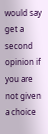would say get a second opinion if you are not given a choice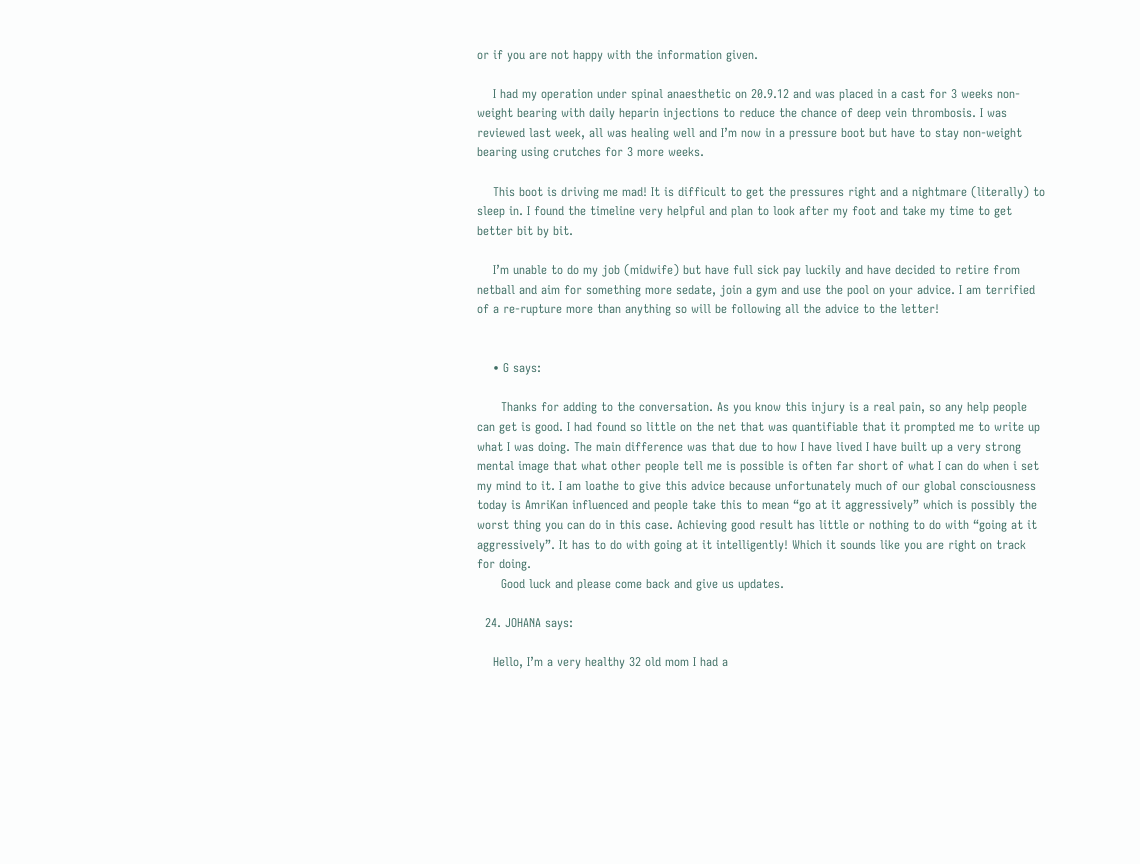or if you are not happy with the information given.

    I had my operation under spinal anaesthetic on 20.9.12 and was placed in a cast for 3 weeks non-weight bearing with daily heparin injections to reduce the chance of deep vein thrombosis. I was reviewed last week, all was healing well and I’m now in a pressure boot but have to stay non-weight bearing using crutches for 3 more weeks.

    This boot is driving me mad! It is difficult to get the pressures right and a nightmare (literally) to sleep in. I found the timeline very helpful and plan to look after my foot and take my time to get better bit by bit.

    I’m unable to do my job (midwife) but have full sick pay luckily and have decided to retire from netball and aim for something more sedate, join a gym and use the pool on your advice. I am terrified of a re-rupture more than anything so will be following all the advice to the letter!


    • G says:

      Thanks for adding to the conversation. As you know this injury is a real pain, so any help people can get is good. I had found so little on the net that was quantifiable that it prompted me to write up what I was doing. The main difference was that due to how I have lived I have built up a very strong mental image that what other people tell me is possible is often far short of what I can do when i set my mind to it. I am loathe to give this advice because unfortunately much of our global consciousness today is AmriKan influenced and people take this to mean “go at it aggressively” which is possibly the worst thing you can do in this case. Achieving good result has little or nothing to do with “going at it aggressively”. It has to do with going at it intelligently! Which it sounds like you are right on track for doing.
      Good luck and please come back and give us updates.

  24. JOHANA says:

    Hello, I’m a very healthy 32 old mom I had a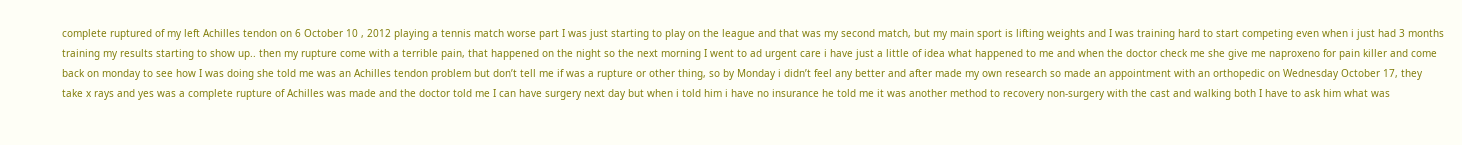complete ruptured of my left Achilles tendon on 6 October 10 , 2012 playing a tennis match worse part I was just starting to play on the league and that was my second match, but my main sport is lifting weights and I was training hard to start competing even when i just had 3 months training my results starting to show up.. then my rupture come with a terrible pain, that happened on the night so the next morning I went to ad urgent care i have just a little of idea what happened to me and when the doctor check me she give me naproxeno for pain killer and come back on monday to see how I was doing she told me was an Achilles tendon problem but don’t tell me if was a rupture or other thing, so by Monday i didn’t feel any better and after made my own research so made an appointment with an orthopedic on Wednesday October 17, they take x rays and yes was a complete rupture of Achilles was made and the doctor told me I can have surgery next day but when i told him i have no insurance he told me it was another method to recovery non-surgery with the cast and walking both I have to ask him what was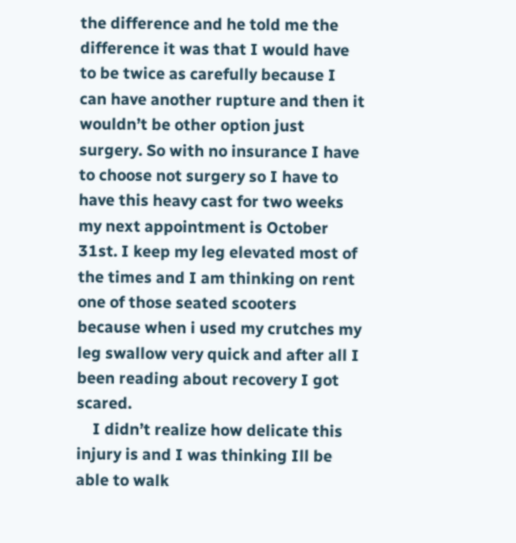the difference and he told me the difference it was that I would have to be twice as carefully because I can have another rupture and then it wouldn’t be other option just surgery. So with no insurance I have to choose not surgery so I have to have this heavy cast for two weeks my next appointment is October 31st. I keep my leg elevated most of the times and I am thinking on rent one of those seated scooters because when i used my crutches my leg swallow very quick and after all I been reading about recovery I got scared.
    I didn’t realize how delicate this injury is and I was thinking Ill be able to walk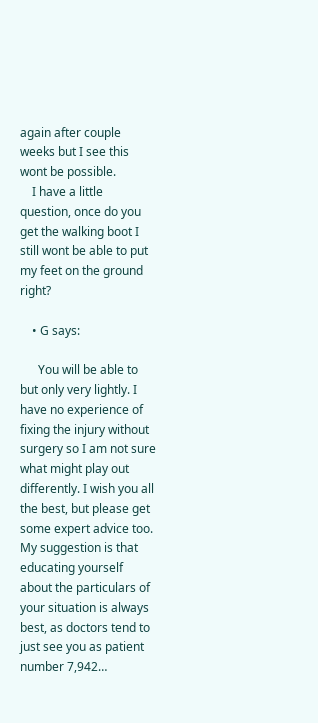again after couple weeks but I see this wont be possible.
    I have a little question, once do you get the walking boot I still wont be able to put my feet on the ground right?

    • G says:

      You will be able to but only very lightly. I have no experience of fixing the injury without surgery so I am not sure what might play out differently. I wish you all the best, but please get some expert advice too. My suggestion is that educating yourself about the particulars of your situation is always best, as doctors tend to just see you as patient number 7,942…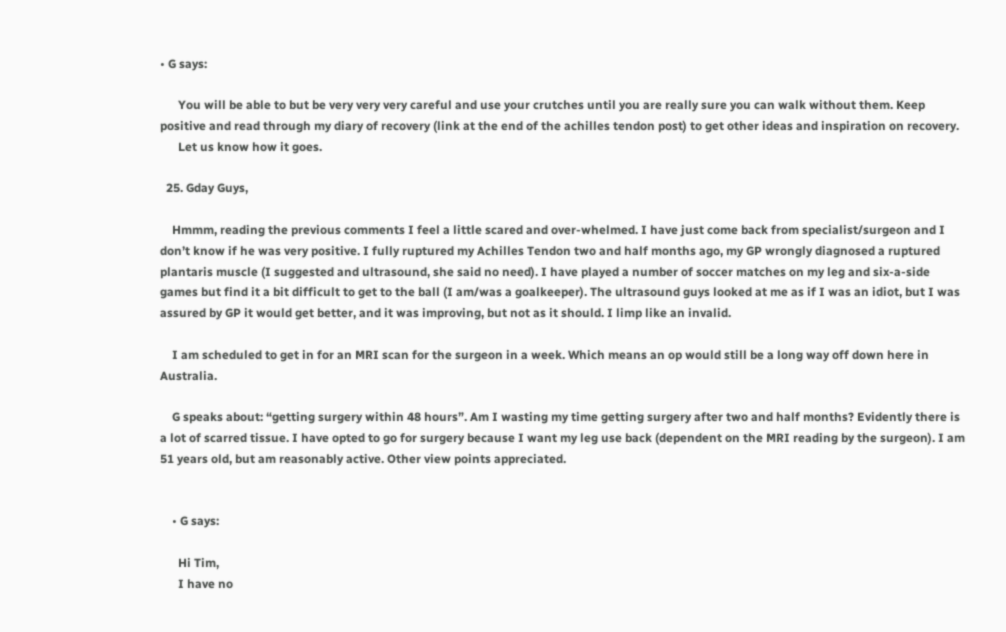• G says:

      You will be able to but be very very very careful and use your crutches until you are really sure you can walk without them. Keep positive and read through my diary of recovery (link at the end of the achilles tendon post) to get other ideas and inspiration on recovery.
      Let us know how it goes.

  25. Gday Guys,

    Hmmm, reading the previous comments I feel a little scared and over-whelmed. I have just come back from specialist/surgeon and I don’t know if he was very positive. I fully ruptured my Achilles Tendon two and half months ago, my GP wrongly diagnosed a ruptured plantaris muscle (I suggested and ultrasound, she said no need). I have played a number of soccer matches on my leg and six-a-side games but find it a bit difficult to get to the ball (I am/was a goalkeeper). The ultrasound guys looked at me as if I was an idiot, but I was assured by GP it would get better, and it was improving, but not as it should. I limp like an invalid.

    I am scheduled to get in for an MRI scan for the surgeon in a week. Which means an op would still be a long way off down here in Australia.

    G speaks about: “getting surgery within 48 hours”. Am I wasting my time getting surgery after two and half months? Evidently there is a lot of scarred tissue. I have opted to go for surgery because I want my leg use back (dependent on the MRI reading by the surgeon). I am 51 years old, but am reasonably active. Other view points appreciated.


    • G says:

      Hi Tim,
      I have no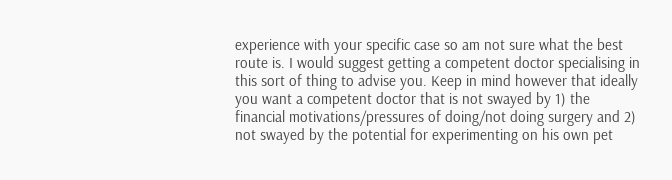experience with your specific case so am not sure what the best route is. I would suggest getting a competent doctor specialising in this sort of thing to advise you. Keep in mind however that ideally you want a competent doctor that is not swayed by 1) the financial motivations/pressures of doing/not doing surgery and 2) not swayed by the potential for experimenting on his own pet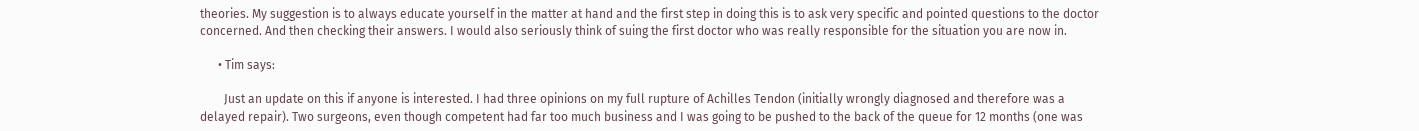theories. My suggestion is to always educate yourself in the matter at hand and the first step in doing this is to ask very specific and pointed questions to the doctor concerned. And then checking their answers. I would also seriously think of suing the first doctor who was really responsible for the situation you are now in.

      • Tim says:

        Just an update on this if anyone is interested. I had three opinions on my full rupture of Achilles Tendon (initially wrongly diagnosed and therefore was a delayed repair). Two surgeons, even though competent had far too much business and I was going to be pushed to the back of the queue for 12 months (one was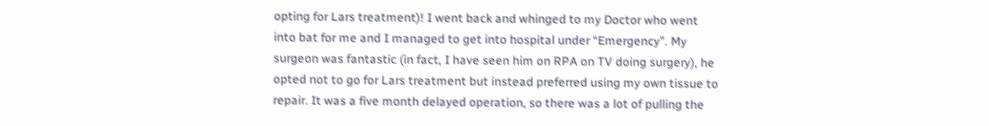opting for Lars treatment)! I went back and whinged to my Doctor who went into bat for me and I managed to get into hospital under “Emergency”. My surgeon was fantastic (in fact, I have seen him on RPA on TV doing surgery), he opted not to go for Lars treatment but instead preferred using my own tissue to repair. It was a five month delayed operation, so there was a lot of pulling the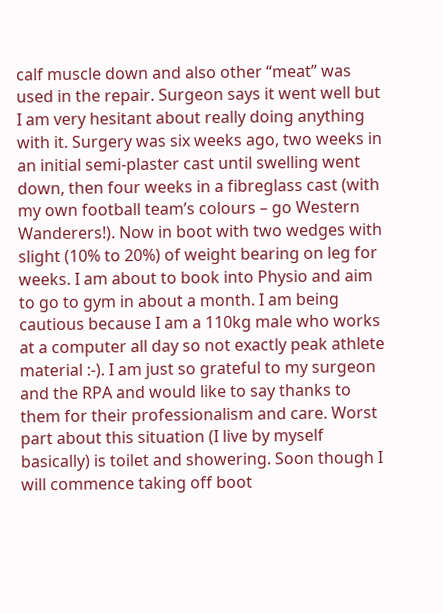calf muscle down and also other “meat” was used in the repair. Surgeon says it went well but I am very hesitant about really doing anything with it. Surgery was six weeks ago, two weeks in an initial semi-plaster cast until swelling went down, then four weeks in a fibreglass cast (with my own football team’s colours – go Western Wanderers!). Now in boot with two wedges with slight (10% to 20%) of weight bearing on leg for weeks. I am about to book into Physio and aim to go to gym in about a month. I am being cautious because I am a 110kg male who works at a computer all day so not exactly peak athlete material :-). I am just so grateful to my surgeon and the RPA and would like to say thanks to them for their professionalism and care. Worst part about this situation (I live by myself basically) is toilet and showering. Soon though I will commence taking off boot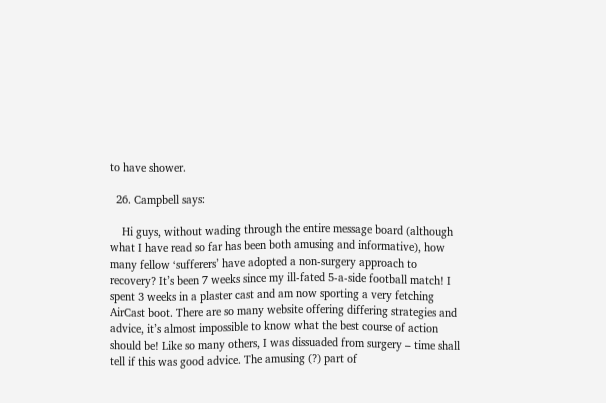to have shower.

  26. Campbell says:

    Hi guys, without wading through the entire message board (although what I have read so far has been both amusing and informative), how many fellow ‘sufferers’ have adopted a non-surgery approach to recovery? It’s been 7 weeks since my ill-fated 5-a-side football match! I spent 3 weeks in a plaster cast and am now sporting a very fetching AirCast boot. There are so many website offering differing strategies and advice, it’s almost impossible to know what the best course of action should be! Like so many others, I was dissuaded from surgery – time shall tell if this was good advice. The amusing (?) part of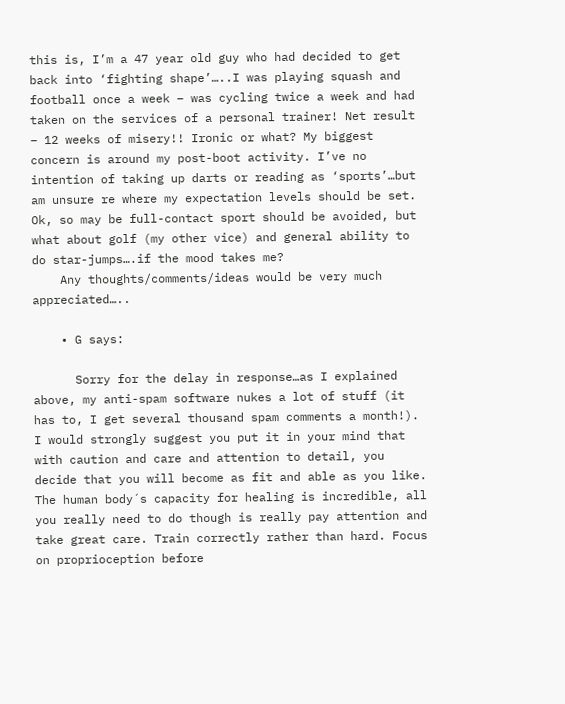this is, I’m a 47 year old guy who had decided to get back into ‘fighting shape’…..I was playing squash and football once a week – was cycling twice a week and had taken on the services of a personal trainer! Net result – 12 weeks of misery!! Ironic or what? My biggest concern is around my post-boot activity. I’ve no intention of taking up darts or reading as ‘sports’…but am unsure re where my expectation levels should be set. Ok, so may be full-contact sport should be avoided, but what about golf (my other vice) and general ability to do star-jumps….if the mood takes me?
    Any thoughts/comments/ideas would be very much appreciated…..

    • G says:

      Sorry for the delay in response…as I explained above, my anti-spam software nukes a lot of stuff (it has to, I get several thousand spam comments a month!). I would strongly suggest you put it in your mind that with caution and care and attention to detail, you decide that you will become as fit and able as you like. The human body´s capacity for healing is incredible, all you really need to do though is really pay attention and take great care. Train correctly rather than hard. Focus on proprioception before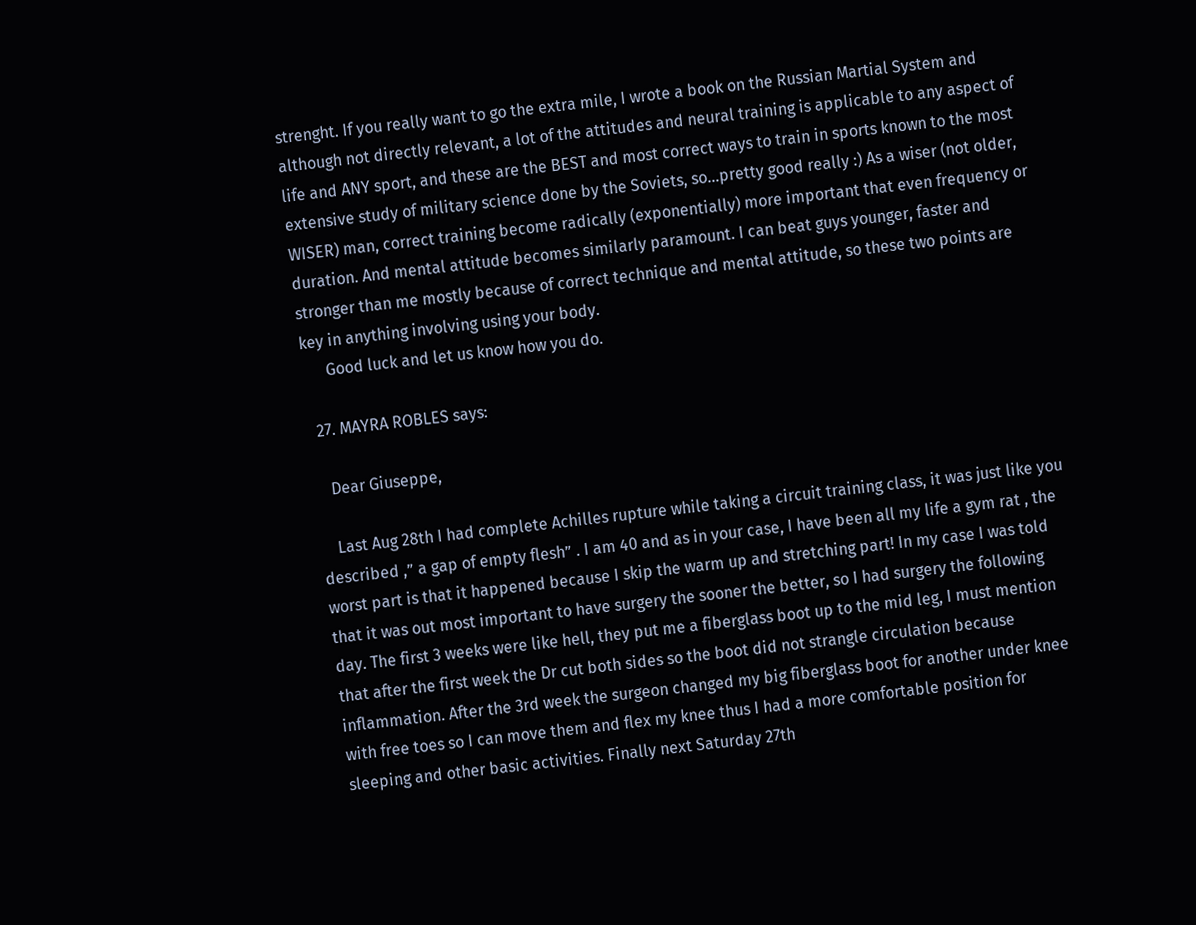strenght. If you really want to go the extra mile, I wrote a book on the Russian Martial System and although not directly relevant, a lot of the attitudes and neural training is applicable to any aspect of life and ANY sport, and these are the BEST and most correct ways to train in sports known to the most extensive study of military science done by the Soviets, so…pretty good really :) As a wiser (not older, WISER) man, correct training become radically (exponentially) more important that even frequency or duration. And mental attitude becomes similarly paramount. I can beat guys younger, faster and stronger than me mostly because of correct technique and mental attitude, so these two points are key in anything involving using your body.
      Good luck and let us know how you do.

  27. MAYRA ROBLES says:

    Dear Giuseppe,

    Last Aug 28th I had complete Achilles rupture while taking a circuit training class, it was just like you described ,” a gap of empty flesh” . I am 40 and as in your case, I have been all my life a gym rat , the worst part is that it happened because I skip the warm up and stretching part! In my case I was told that it was out most important to have surgery the sooner the better, so I had surgery the following day. The first 3 weeks were like hell, they put me a fiberglass boot up to the mid leg, I must mention that after the first week the Dr cut both sides so the boot did not strangle circulation because inflammation. After the 3rd week the surgeon changed my big fiberglass boot for another under knee with free toes so I can move them and flex my knee thus I had a more comfortable position for sleeping and other basic activities. Finally next Saturday 27th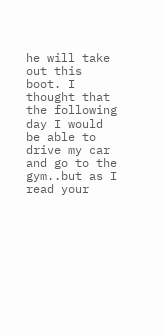he will take out this boot. I thought that the following day I would be able to drive my car and go to the gym..but as I read your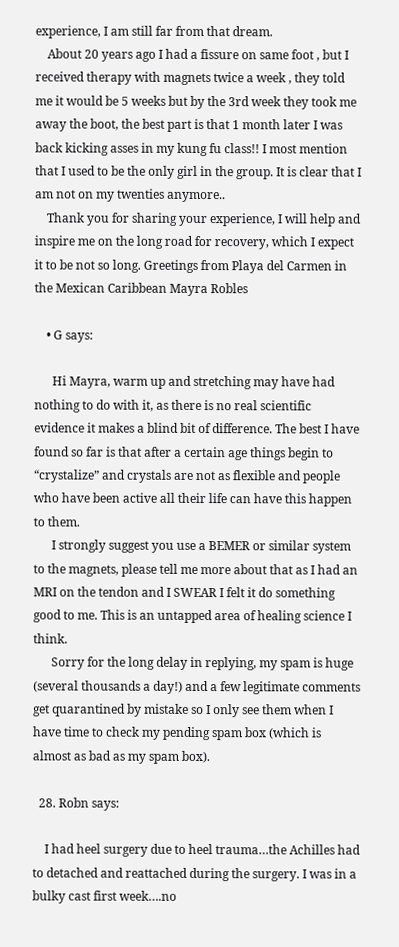experience, I am still far from that dream.
    About 20 years ago I had a fissure on same foot , but I received therapy with magnets twice a week , they told me it would be 5 weeks but by the 3rd week they took me away the boot, the best part is that 1 month later I was back kicking asses in my kung fu class!! I most mention that I used to be the only girl in the group. It is clear that I am not on my twenties anymore..
    Thank you for sharing your experience, I will help and inspire me on the long road for recovery, which I expect it to be not so long. Greetings from Playa del Carmen in the Mexican Caribbean Mayra Robles

    • G says:

      Hi Mayra, warm up and stretching may have had nothing to do with it, as there is no real scientific evidence it makes a blind bit of difference. The best I have found so far is that after a certain age things begin to “crystalize” and crystals are not as flexible and people who have been active all their life can have this happen to them.
      I strongly suggest you use a BEMER or similar system to the magnets, please tell me more about that as I had an MRI on the tendon and I SWEAR I felt it do something good to me. This is an untapped area of healing science I think.
      Sorry for the long delay in replying, my spam is huge (several thousands a day!) and a few legitimate comments get quarantined by mistake so I only see them when I have time to check my pending spam box (which is almost as bad as my spam box).

  28. Robn says:

    I had heel surgery due to heel trauma…the Achilles had to detached and reattached during the surgery. I was in a bulky cast first week….no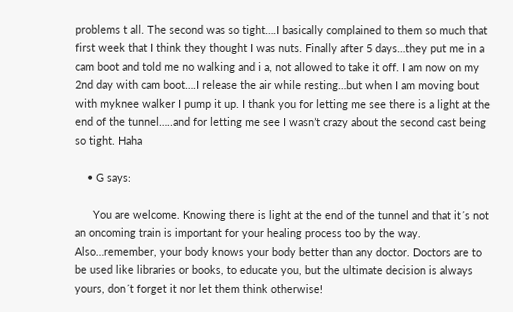problems t all. The second was so tight….I basically complained to them so much that first week that I think they thought I was nuts. Finally after 5 days…they put me in a cam boot and told me no walking and i a, not allowed to take it off. I am now on my 2nd day with cam boot….I release the air while resting…but when I am moving bout with myknee walker I pump it up. I thank you for letting me see there is a light at the end of the tunnel…..and for letting me see I wasn’t crazy about the second cast being so tight. Haha

    • G says:

      You are welcome. Knowing there is light at the end of the tunnel and that it´s not an oncoming train is important for your healing process too by the way. Also…remember, your body knows your body better than any doctor. Doctors are to be used like libraries or books, to educate you, but the ultimate decision is always yours, don´t forget it nor let them think otherwise!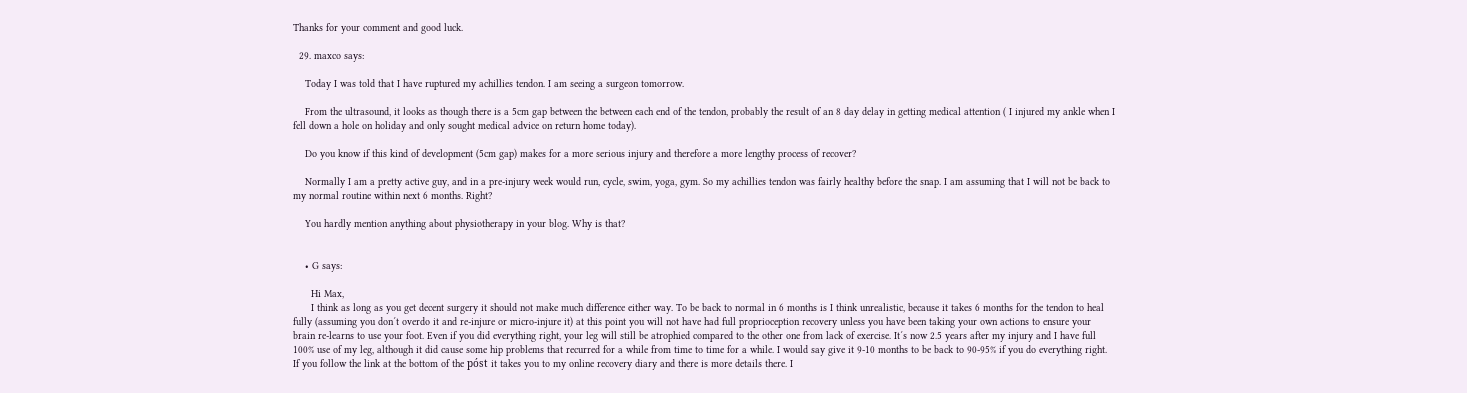Thanks for your comment and good luck.

  29. maxco says:

    Today I was told that I have ruptured my achillies tendon. I am seeing a surgeon tomorrow.

    From the ultrasound, it looks as though there is a 5cm gap between the between each end of the tendon, probably the result of an 8 day delay in getting medical attention ( I injured my ankle when I fell down a hole on holiday and only sought medical advice on return home today).

    Do you know if this kind of development (5cm gap) makes for a more serious injury and therefore a more lengthy process of recover?

    Normally I am a pretty active guy, and in a pre-injury week would run, cycle, swim, yoga, gym. So my achillies tendon was fairly healthy before the snap. I am assuming that I will not be back to my normal routine within next 6 months. Right?

    You hardly mention anything about physiotherapy in your blog. Why is that?


    • G says:

      Hi Max,
      I think as long as you get decent surgery it should not make much difference either way. To be back to normal in 6 months is I think unrealistic, because it takes 6 months for the tendon to heal fully (assuming you don´t overdo it and re-injure or micro-injure it) at this point you will not have had full proprioception recovery unless you have been taking your own actions to ensure your brain re-learns to use your foot. Even if you did everything right, your leg will still be atrophied compared to the other one from lack of exercise. It´s now 2.5 years after my injury and I have full 100% use of my leg, although it did cause some hip problems that recurred for a while from time to time for a while. I would say give it 9-10 months to be back to 90-95% if you do everything right. If you follow the link at the bottom of the póst it takes you to my online recovery diary and there is more details there. I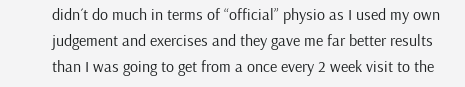didn´t do much in terms of “official” physio as I used my own judgement and exercises and they gave me far better results than I was going to get from a once every 2 week visit to the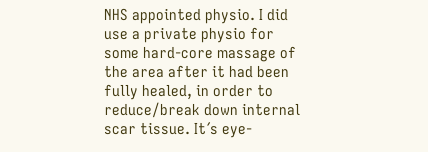NHS appointed physio. I did use a private physio for some hard-core massage of the area after it had been fully healed, in order to reduce/break down internal scar tissue. It´s eye-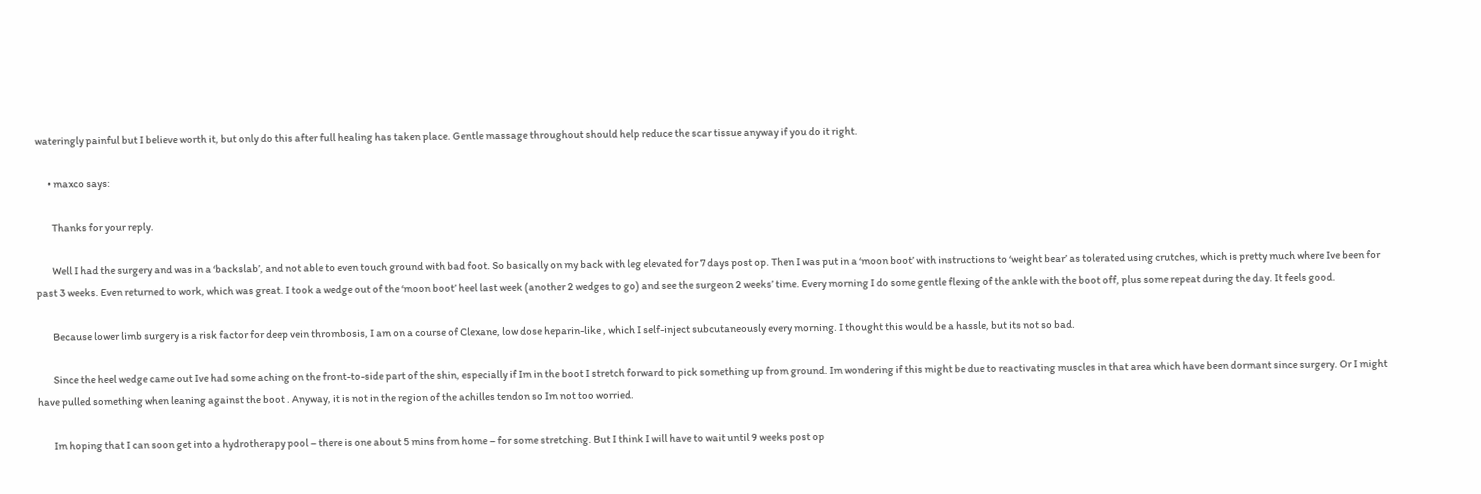wateringly painful but I believe worth it, but only do this after full healing has taken place. Gentle massage throughout should help reduce the scar tissue anyway if you do it right.

      • maxco says:

        Thanks for your reply.

        Well I had the surgery and was in a ‘backslab’, and not able to even touch ground with bad foot. So basically on my back with leg elevated for 7 days post op. Then I was put in a ‘moon boot’ with instructions to ‘weight bear’ as tolerated using crutches, which is pretty much where Ive been for past 3 weeks. Even returned to work, which was great. I took a wedge out of the ‘moon boot’ heel last week (another 2 wedges to go) and see the surgeon 2 weeks’ time. Every morning I do some gentle flexing of the ankle with the boot off, plus some repeat during the day. It feels good.

        Because lower limb surgery is a risk factor for deep vein thrombosis, I am on a course of Clexane, low dose heparin-like , which I self-inject subcutaneously every morning. I thought this would be a hassle, but its not so bad.

        Since the heel wedge came out Ive had some aching on the front-to-side part of the shin, especially if Im in the boot I stretch forward to pick something up from ground. Im wondering if this might be due to reactivating muscles in that area which have been dormant since surgery. Or I might have pulled something when leaning against the boot . Anyway, it is not in the region of the achilles tendon so Im not too worried.

        Im hoping that I can soon get into a hydrotherapy pool – there is one about 5 mins from home – for some stretching. But I think I will have to wait until 9 weeks post op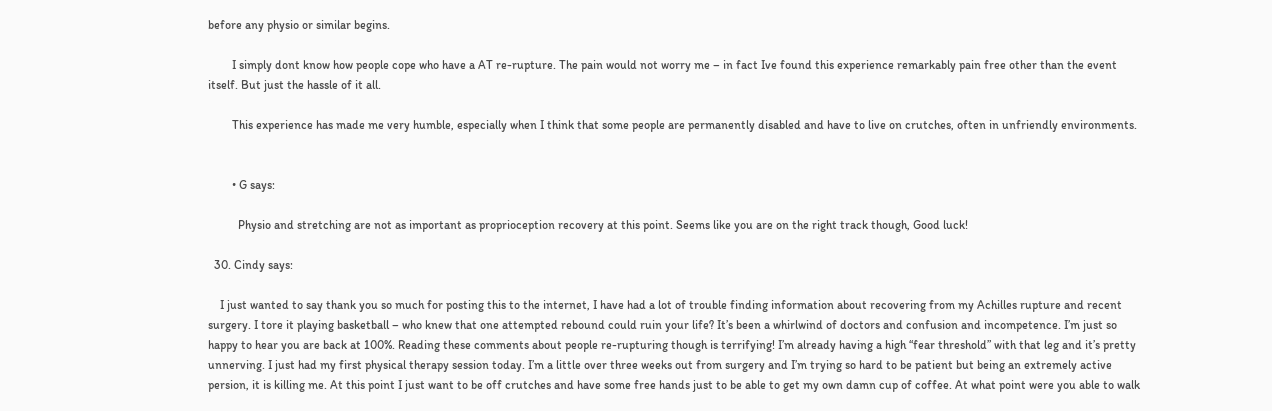before any physio or similar begins.

        I simply dont know how people cope who have a AT re-rupture. The pain would not worry me – in fact Ive found this experience remarkably pain free other than the event itself. But just the hassle of it all.

        This experience has made me very humble, especially when I think that some people are permanently disabled and have to live on crutches, often in unfriendly environments.


        • G says:

          Physio and stretching are not as important as proprioception recovery at this point. Seems like you are on the right track though, Good luck!

  30. Cindy says:

    I just wanted to say thank you so much for posting this to the internet, I have had a lot of trouble finding information about recovering from my Achilles rupture and recent surgery. I tore it playing basketball – who knew that one attempted rebound could ruin your life? It’s been a whirlwind of doctors and confusion and incompetence. I’m just so happy to hear you are back at 100%. Reading these comments about people re-rupturing though is terrifying! I’m already having a high “fear threshold” with that leg and it’s pretty unnerving. I just had my first physical therapy session today. I’m a little over three weeks out from surgery and I’m trying so hard to be patient but being an extremely active persion, it is killing me. At this point I just want to be off crutches and have some free hands just to be able to get my own damn cup of coffee. At what point were you able to walk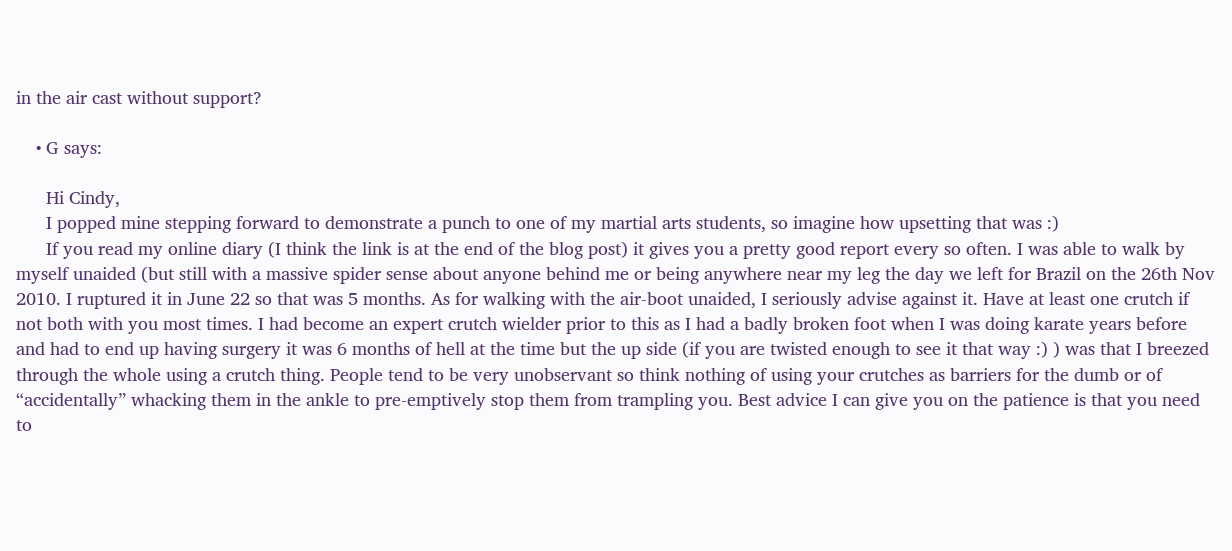in the air cast without support?

    • G says:

      Hi Cindy,
      I popped mine stepping forward to demonstrate a punch to one of my martial arts students, so imagine how upsetting that was :)
      If you read my online diary (I think the link is at the end of the blog post) it gives you a pretty good report every so often. I was able to walk by myself unaided (but still with a massive spider sense about anyone behind me or being anywhere near my leg the day we left for Brazil on the 26th Nov 2010. I ruptured it in June 22 so that was 5 months. As for walking with the air-boot unaided, I seriously advise against it. Have at least one crutch if not both with you most times. I had become an expert crutch wielder prior to this as I had a badly broken foot when I was doing karate years before and had to end up having surgery it was 6 months of hell at the time but the up side (if you are twisted enough to see it that way :) ) was that I breezed through the whole using a crutch thing. People tend to be very unobservant so think nothing of using your crutches as barriers for the dumb or of “accidentally” whacking them in the ankle to pre-emptively stop them from trampling you. Best advice I can give you on the patience is that you need to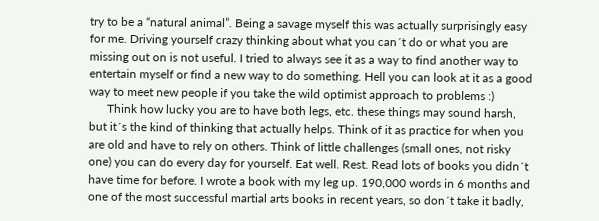try to be a “natural animal”. Being a savage myself this was actually surprisingly easy for me. Driving yourself crazy thinking about what you can´t do or what you are missing out on is not useful. I tried to always see it as a way to find another way to entertain myself or find a new way to do something. Hell you can look at it as a good way to meet new people if you take the wild optimist approach to problems :)
      Think how lucky you are to have both legs, etc. these things may sound harsh, but it´s the kind of thinking that actually helps. Think of it as practice for when you are old and have to rely on others. Think of little challenges (small ones, not risky one) you can do every day for yourself. Eat well. Rest. Read lots of books you didn´t have time for before. I wrote a book with my leg up. 190,000 words in 6 months and one of the most successful martial arts books in recent years, so don´t take it badly,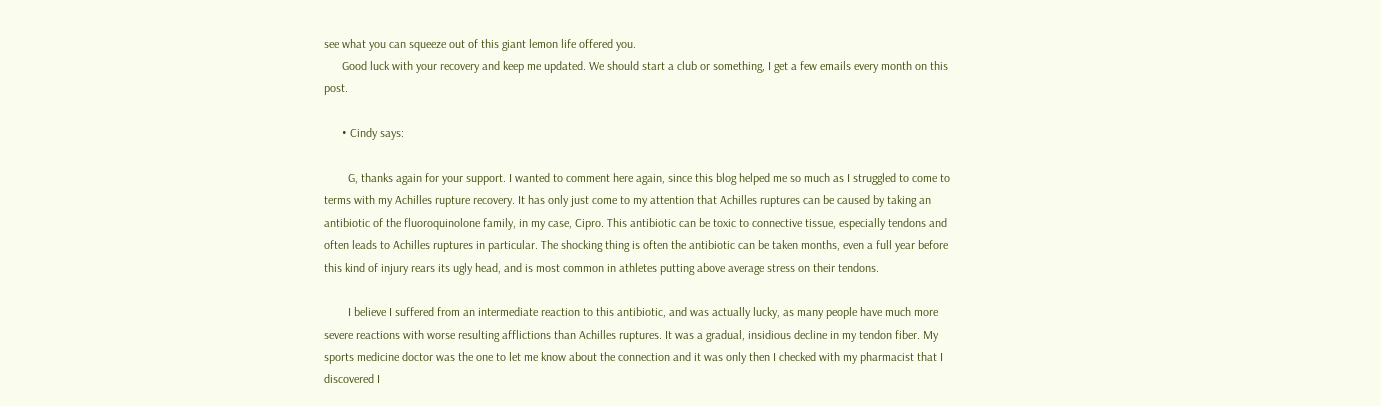see what you can squeeze out of this giant lemon life offered you.
      Good luck with your recovery and keep me updated. We should start a club or something, I get a few emails every month on this post.

      • Cindy says:

        G, thanks again for your support. I wanted to comment here again, since this blog helped me so much as I struggled to come to terms with my Achilles rupture recovery. It has only just come to my attention that Achilles ruptures can be caused by taking an antibiotic of the fluoroquinolone family, in my case, Cipro. This antibiotic can be toxic to connective tissue, especially tendons and often leads to Achilles ruptures in particular. The shocking thing is often the antibiotic can be taken months, even a full year before this kind of injury rears its ugly head, and is most common in athletes putting above average stress on their tendons.

        I believe I suffered from an intermediate reaction to this antibiotic, and was actually lucky, as many people have much more severe reactions with worse resulting afflictions than Achilles ruptures. It was a gradual, insidious decline in my tendon fiber. My sports medicine doctor was the one to let me know about the connection and it was only then I checked with my pharmacist that I discovered I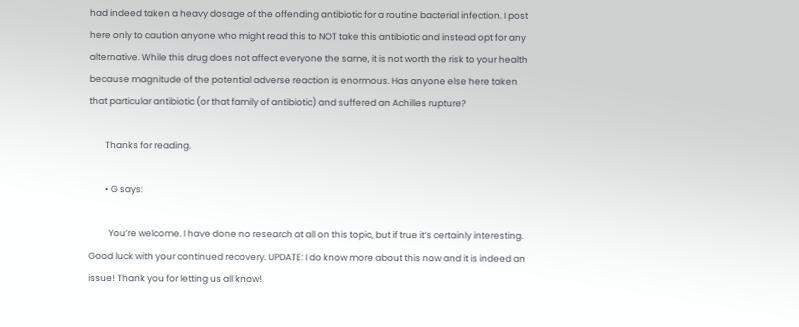had indeed taken a heavy dosage of the offending antibiotic for a routine bacterial infection. I post here only to caution anyone who might read this to NOT take this antibiotic and instead opt for any alternative. While this drug does not affect everyone the same, it is not worth the risk to your health because magnitude of the potential adverse reaction is enormous. Has anyone else here taken that particular antibiotic (or that family of antibiotic) and suffered an Achilles rupture?

        Thanks for reading.

        • G says:

          You’re welcome. I have done no research at all on this topic, but if true it’s certainly interesting. Good luck with your continued recovery. UPDATE: I do know more about this now and it is indeed an issue! Thank you for letting us all know!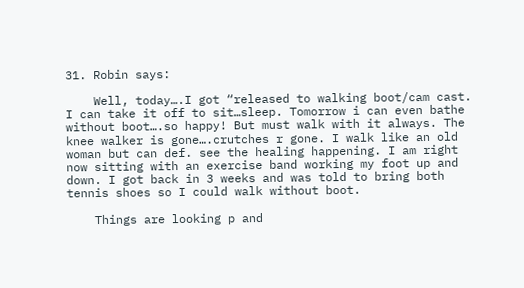31. Robin says:

    Well, today….I got “released to walking boot/cam cast. I can take it off to sit…sleep. Tomorrow i can even bathe without boot….so happy! But must walk with it always. The knee walker is gone….crutches r gone. I walk like an old woman but can def. see the healing happening. I am right now sitting with an exercise band working my foot up and down. I got back in 3 weeks and was told to bring both tennis shoes so I could walk without boot.

    Things are looking p and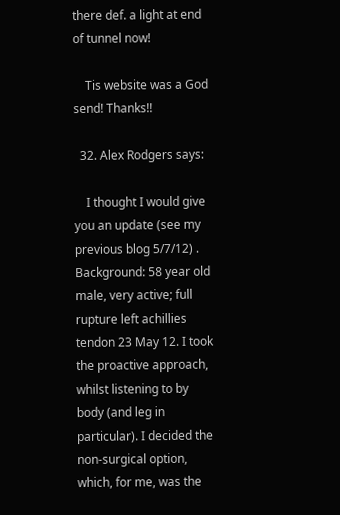there def. a light at end of tunnel now!

    Tis website was a God send! Thanks!!

  32. Alex Rodgers says:

    I thought I would give you an update (see my previous blog 5/7/12) . Background: 58 year old male, very active; full rupture left achillies tendon 23 May 12. I took the proactive approach, whilst listening to by body (and leg in particular). I decided the non-surgical option, which, for me, was the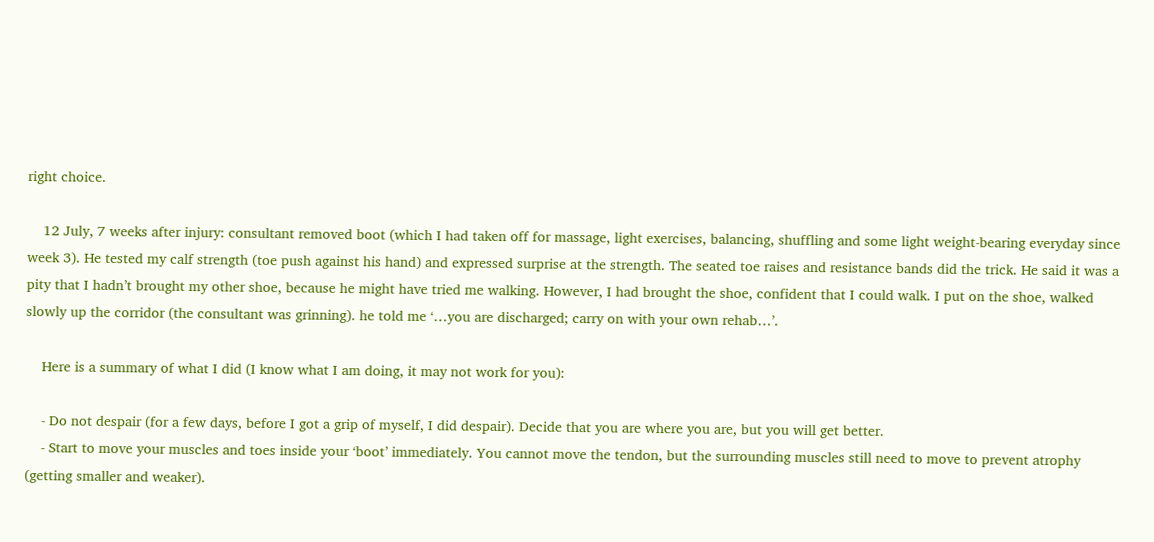right choice.

    12 July, 7 weeks after injury: consultant removed boot (which I had taken off for massage, light exercises, balancing, shuffling and some light weight-bearing everyday since week 3). He tested my calf strength (toe push against his hand) and expressed surprise at the strength. The seated toe raises and resistance bands did the trick. He said it was a pity that I hadn’t brought my other shoe, because he might have tried me walking. However, I had brought the shoe, confident that I could walk. I put on the shoe, walked slowly up the corridor (the consultant was grinning). he told me ‘…you are discharged; carry on with your own rehab…’.

    Here is a summary of what I did (I know what I am doing, it may not work for you):

    - Do not despair (for a few days, before I got a grip of myself, I did despair). Decide that you are where you are, but you will get better.
    - Start to move your muscles and toes inside your ‘boot’ immediately. You cannot move the tendon, but the surrounding muscles still need to move to prevent atrophy (getting smaller and weaker).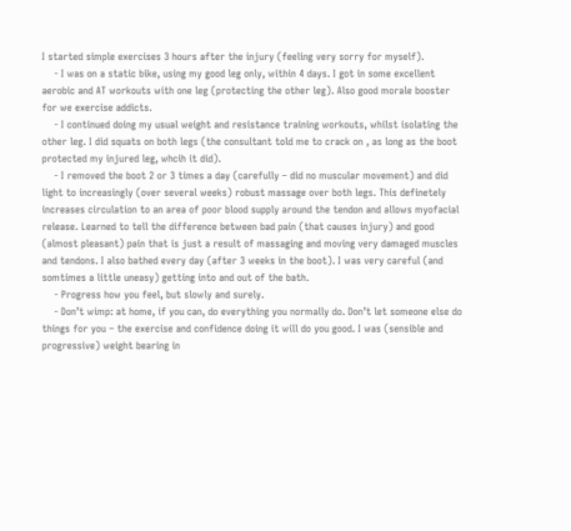I started simple exercises 3 hours after the injury (feeling very sorry for myself).
    - I was on a static bike, using my good leg only, within 4 days. I got in some excellent aerobic and AT workouts with one leg (protecting the other leg). Also good morale booster for we exercise addicts.
    - I continued doing my usual weight and resistance training workouts, whilst isolating the other leg. I did squats on both legs (the consultant told me to crack on , as long as the boot protected my injured leg, whcih it did).
    - I removed the boot 2 or 3 times a day (carefully – did no muscular movement) and did light to increasingly (over several weeks) robust massage over both legs. This definetely increases circulation to an area of poor blood supply around the tendon and allows myofacial release. Learned to tell the difference between bad pain (that causes injury) and good (almost pleasant) pain that is just a result of massaging and moving very damaged muscles and tendons. I also bathed every day (after 3 weeks in the boot). I was very careful (and somtimes a little uneasy) getting into and out of the bath.
    - Progress how you feel, but slowly and surely.
    - Don’t wimp: at home, if you can, do everything you normally do. Don’t let someone else do things for you – the exercise and confidence doing it will do you good. I was (sensible and progressive) weight bearing in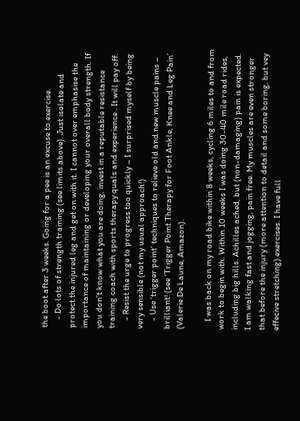the boot after 3 weeks. Going for a pee is an excuse to exercise.
    - Do lots of strength training (see limits above). Just isolate and protect the injured leg and get on with it. I cannot over emphasise the importance of maintaining or developing your overall body strength. If you don’t know what you are doing, invest in a reputable resistance training coach with sports therapy quals and experience . It will pay off.
    - Resist the urge to progress too quickly – I surprised myself by being very sensible (not my usual approach!)
    - Use ‘trigger point’ techniques to relieve old and new muscle pains – brilliant! (see ‘Trigger Point Therapy for Foot Ankle, Knee and Leg Pain’ (Valerie De Laune, Amazon).

    I was back on my road bike within 8 weeks, cycling 6 miles to and from work to begin with. Within 10 weeks I was doing 30-40 mile road rides, including big hills. Achilles ached, but (non-damaging) pain is expected. I am walking fast and jogging, pain free. My muscles are even stronger that before the injury (more attention to detail and some boring, but vey effecive stretching) exercises. I have full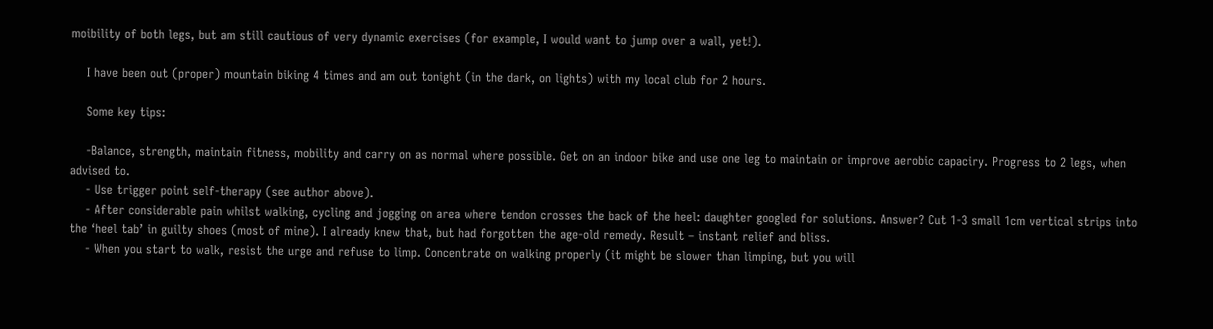moibility of both legs, but am still cautious of very dynamic exercises (for example, I would want to jump over a wall, yet!).

    I have been out (proper) mountain biking 4 times and am out tonight (in the dark, on lights) with my local club for 2 hours.

    Some key tips:

    -Balance, strength, maintain fitness, mobility and carry on as normal where possible. Get on an indoor bike and use one leg to maintain or improve aerobic capaciry. Progress to 2 legs, when advised to.
    - Use trigger point self-therapy (see author above).
    - After considerable pain whilst walking, cycling and jogging on area where tendon crosses the back of the heel: daughter googled for solutions. Answer? Cut 1-3 small 1cm vertical strips into the ‘heel tab’ in guilty shoes (most of mine). I already knew that, but had forgotten the age-old remedy. Result – instant relief and bliss.
    - When you start to walk, resist the urge and refuse to limp. Concentrate on walking properly (it might be slower than limping, but you will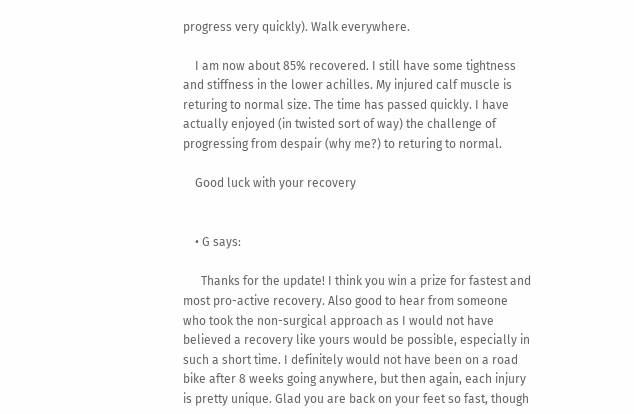progress very quickly). Walk everywhere.

    I am now about 85% recovered. I still have some tightness and stiffness in the lower achilles. My injured calf muscle is returing to normal size. The time has passed quickly. I have actually enjoyed (in twisted sort of way) the challenge of progressing from despair (why me?) to returing to normal.

    Good luck with your recovery


    • G says:

      Thanks for the update! I think you win a prize for fastest and most pro-active recovery. Also good to hear from someone who took the non-surgical approach as I would not have believed a recovery like yours would be possible, especially in such a short time. I definitely would not have been on a road bike after 8 weeks going anywhere, but then again, each injury is pretty unique. Glad you are back on your feet so fast, though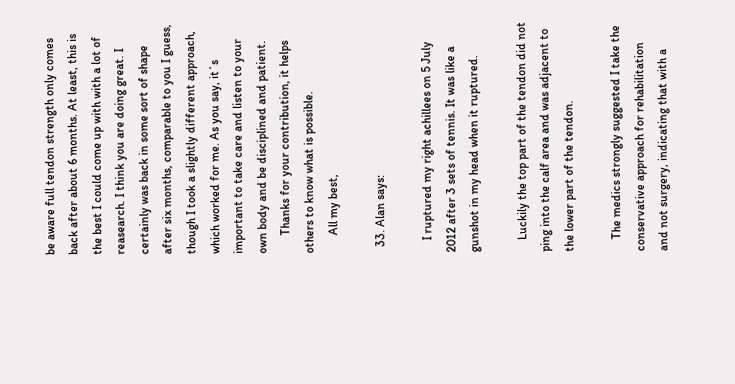be aware full tendon strength only comes back after about 6 months. At least, this is the best I could come up with with a lot of reasearch. I think you are doing great. I certainly was back in some sort of shape after six months, comparable to you I guess, though I took a slightly different approach, which worked for me. As you say, it´s important to take care and listen to your own body and be disciplined and patient.
      Thanks for your contribution, it helps others to know what is possible.
      All my best,

  33. Alan says:

    I ruptured my right achillees on 5 July 2012 after 3 sets of tennis. It was like a gunshot in my head when it ruptured.

    Luckily the top part of the tendon did not ping into the calf area and was adjacent to the lower part of the tendon.

    The medics strongly suggested I take the conservative approach for rehabilitation and not surgery, indicating that with a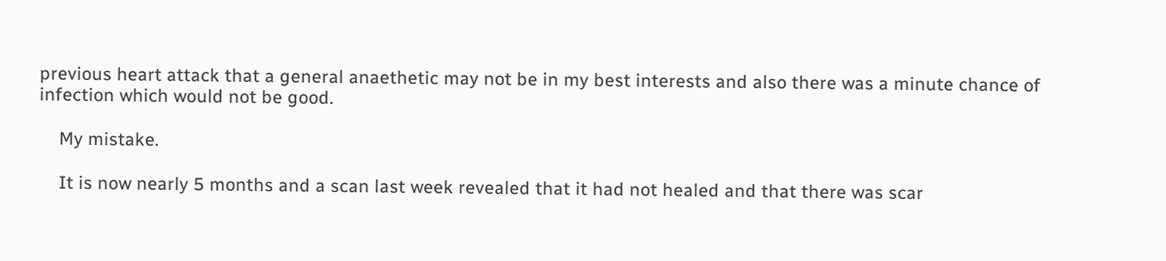previous heart attack that a general anaethetic may not be in my best interests and also there was a minute chance of infection which would not be good.

    My mistake.

    It is now nearly 5 months and a scan last week revealed that it had not healed and that there was scar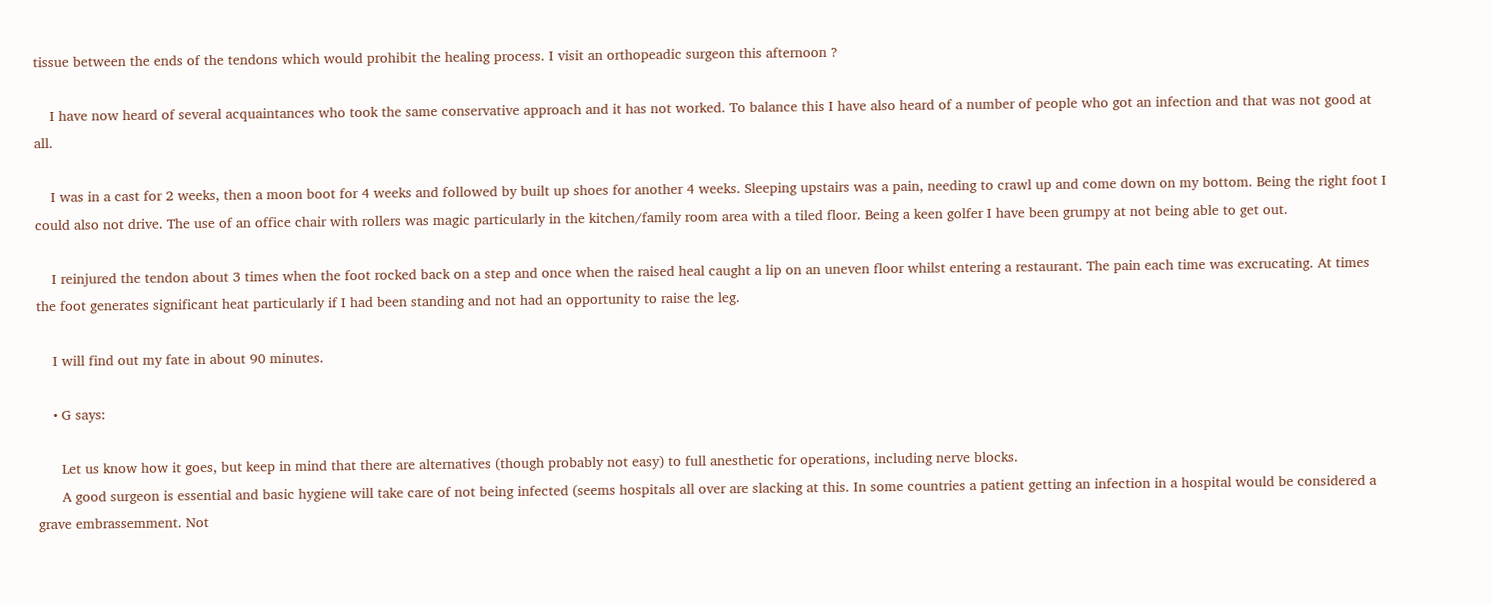tissue between the ends of the tendons which would prohibit the healing process. I visit an orthopeadic surgeon this afternoon ?

    I have now heard of several acquaintances who took the same conservative approach and it has not worked. To balance this I have also heard of a number of people who got an infection and that was not good at all.

    I was in a cast for 2 weeks, then a moon boot for 4 weeks and followed by built up shoes for another 4 weeks. Sleeping upstairs was a pain, needing to crawl up and come down on my bottom. Being the right foot I could also not drive. The use of an office chair with rollers was magic particularly in the kitchen/family room area with a tiled floor. Being a keen golfer I have been grumpy at not being able to get out.

    I reinjured the tendon about 3 times when the foot rocked back on a step and once when the raised heal caught a lip on an uneven floor whilst entering a restaurant. The pain each time was excrucating. At times the foot generates significant heat particularly if I had been standing and not had an opportunity to raise the leg.

    I will find out my fate in about 90 minutes.

    • G says:

      Let us know how it goes, but keep in mind that there are alternatives (though probably not easy) to full anesthetic for operations, including nerve blocks.
      A good surgeon is essential and basic hygiene will take care of not being infected (seems hospitals all over are slacking at this. In some countries a patient getting an infection in a hospital would be considered a grave embrassemment. Not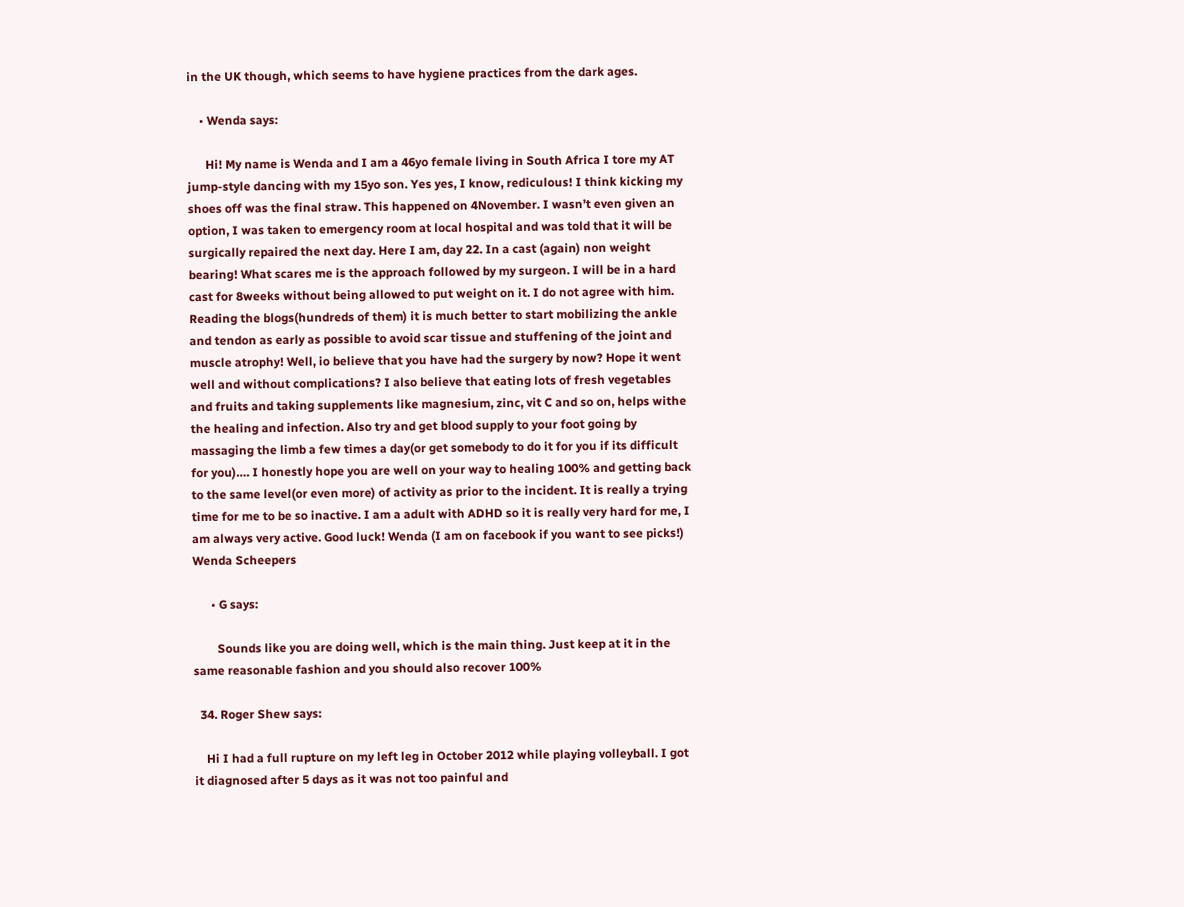in the UK though, which seems to have hygiene practices from the dark ages.

    • Wenda says:

      Hi! My name is Wenda and I am a 46yo female living in South Africa I tore my AT jump-style dancing with my 15yo son. Yes yes, I know, rediculous! I think kicking my shoes off was the final straw. This happened on 4November. I wasn’t even given an option, I was taken to emergency room at local hospital and was told that it will be surgically repaired the next day. Here I am, day 22. In a cast (again) non weight bearing! What scares me is the approach followed by my surgeon. I will be in a hard cast for 8weeks without being allowed to put weight on it. I do not agree with him. Reading the blogs(hundreds of them) it is much better to start mobilizing the ankle and tendon as early as possible to avoid scar tissue and stuffening of the joint and muscle atrophy! Well, io believe that you have had the surgery by now? Hope it went well and without complications? I also believe that eating lots of fresh vegetables and fruits and taking supplements like magnesium, zinc, vit C and so on, helps withe the healing and infection. Also try and get blood supply to your foot going by massaging the limb a few times a day(or get somebody to do it for you if its difficult for you)…. I honestly hope you are well on your way to healing 100% and getting back to the same level(or even more) of activity as prior to the incident. It is really a trying time for me to be so inactive. I am a adult with ADHD so it is really very hard for me, I am always very active. Good luck! Wenda (I am on facebook if you want to see picks!) Wenda Scheepers

      • G says:

        Sounds like you are doing well, which is the main thing. Just keep at it in the same reasonable fashion and you should also recover 100%

  34. Roger Shew says:

    Hi I had a full rupture on my left leg in October 2012 while playing volleyball. I got it diagnosed after 5 days as it was not too painful and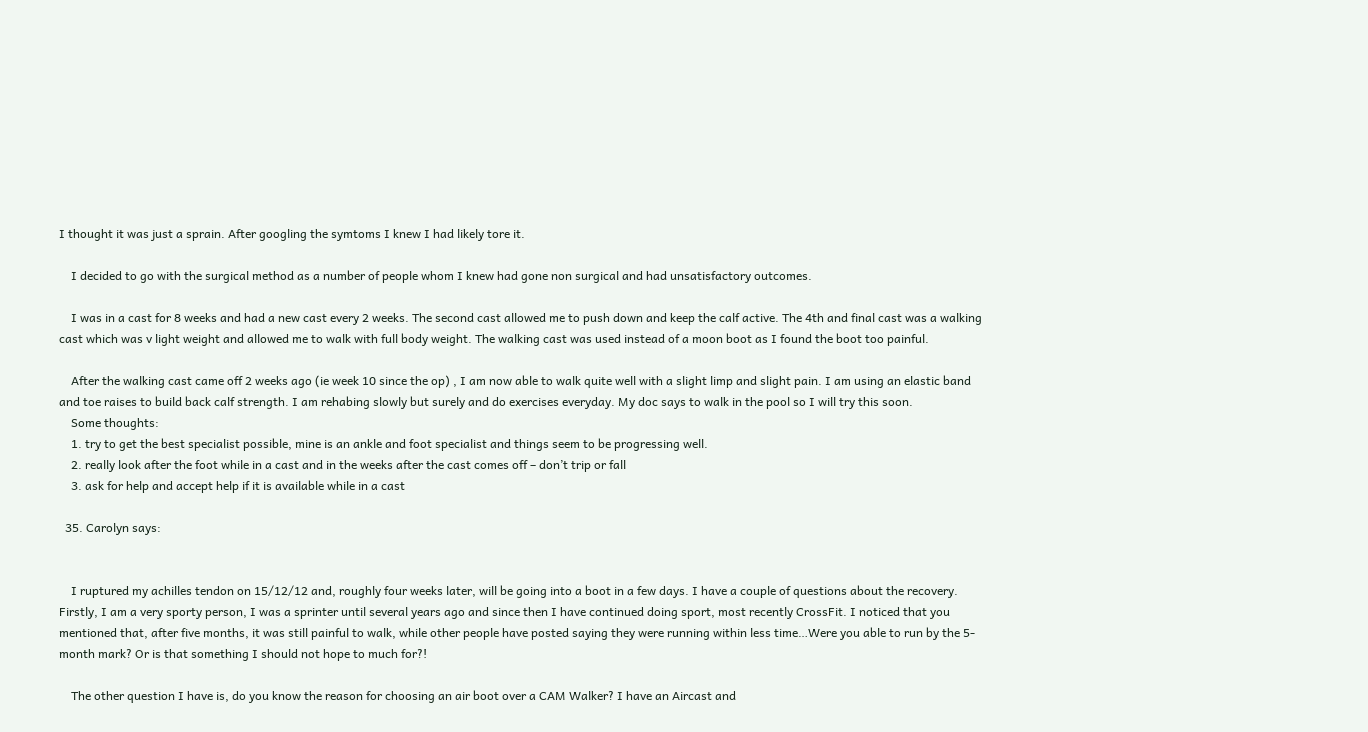I thought it was just a sprain. After googling the symtoms I knew I had likely tore it.

    I decided to go with the surgical method as a number of people whom I knew had gone non surgical and had unsatisfactory outcomes.

    I was in a cast for 8 weeks and had a new cast every 2 weeks. The second cast allowed me to push down and keep the calf active. The 4th and final cast was a walking cast which was v light weight and allowed me to walk with full body weight. The walking cast was used instead of a moon boot as I found the boot too painful.

    After the walking cast came off 2 weeks ago (ie week 10 since the op) , I am now able to walk quite well with a slight limp and slight pain. I am using an elastic band and toe raises to build back calf strength. I am rehabing slowly but surely and do exercises everyday. My doc says to walk in the pool so I will try this soon.
    Some thoughts:
    1. try to get the best specialist possible, mine is an ankle and foot specialist and things seem to be progressing well.
    2. really look after the foot while in a cast and in the weeks after the cast comes off – don’t trip or fall
    3. ask for help and accept help if it is available while in a cast

  35. Carolyn says:


    I ruptured my achilles tendon on 15/12/12 and, roughly four weeks later, will be going into a boot in a few days. I have a couple of questions about the recovery. Firstly, I am a very sporty person, I was a sprinter until several years ago and since then I have continued doing sport, most recently CrossFit. I noticed that you mentioned that, after five months, it was still painful to walk, while other people have posted saying they were running within less time…Were you able to run by the 5-month mark? Or is that something I should not hope to much for?!

    The other question I have is, do you know the reason for choosing an air boot over a CAM Walker? I have an Aircast and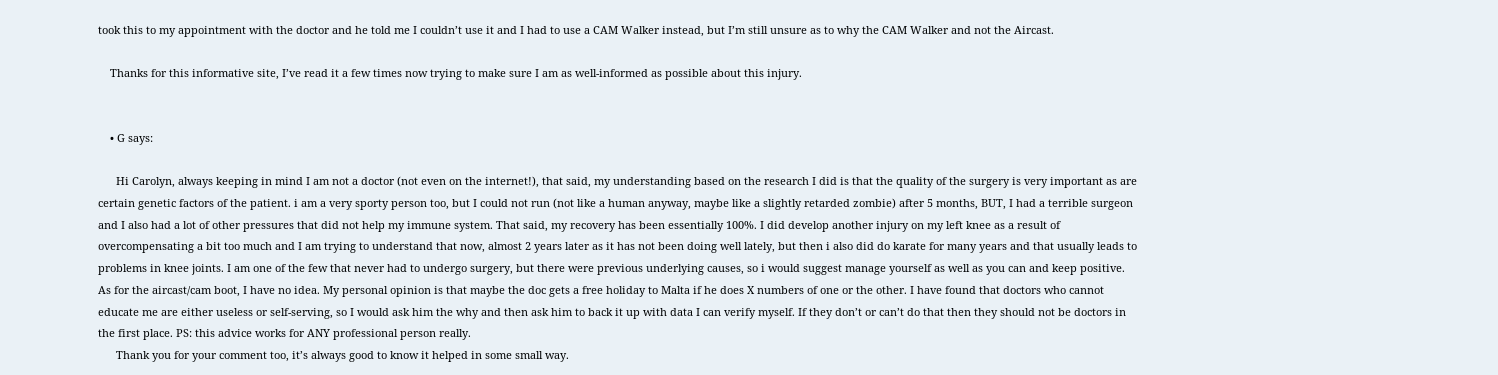took this to my appointment with the doctor and he told me I couldn’t use it and I had to use a CAM Walker instead, but I’m still unsure as to why the CAM Walker and not the Aircast.

    Thanks for this informative site, I’ve read it a few times now trying to make sure I am as well-informed as possible about this injury.


    • G says:

      Hi Carolyn, always keeping in mind I am not a doctor (not even on the internet!), that said, my understanding based on the research I did is that the quality of the surgery is very important as are certain genetic factors of the patient. i am a very sporty person too, but I could not run (not like a human anyway, maybe like a slightly retarded zombie) after 5 months, BUT, I had a terrible surgeon and I also had a lot of other pressures that did not help my immune system. That said, my recovery has been essentially 100%. I did develop another injury on my left knee as a result of overcompensating a bit too much and I am trying to understand that now, almost 2 years later as it has not been doing well lately, but then i also did do karate for many years and that usually leads to problems in knee joints. I am one of the few that never had to undergo surgery, but there were previous underlying causes, so i would suggest manage yourself as well as you can and keep positive. As for the aircast/cam boot, I have no idea. My personal opinion is that maybe the doc gets a free holiday to Malta if he does X numbers of one or the other. I have found that doctors who cannot educate me are either useless or self-serving, so I would ask him the why and then ask him to back it up with data I can verify myself. If they don’t or can’t do that then they should not be doctors in the first place. PS: this advice works for ANY professional person really.
      Thank you for your comment too, it’s always good to know it helped in some small way.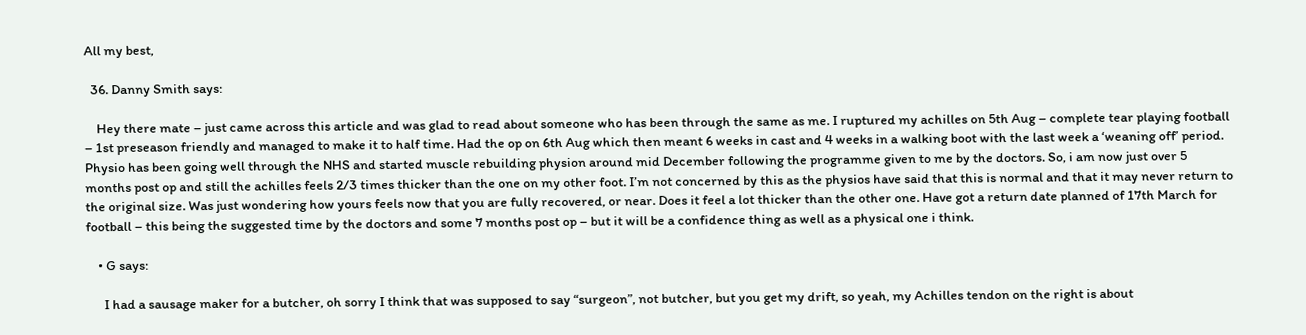All my best,

  36. Danny Smith says:

    Hey there mate – just came across this article and was glad to read about someone who has been through the same as me. I ruptured my achilles on 5th Aug – complete tear playing football – 1st preseason friendly and managed to make it to half time. Had the op on 6th Aug which then meant 6 weeks in cast and 4 weeks in a walking boot with the last week a ‘weaning off’ period. Physio has been going well through the NHS and started muscle rebuilding physion around mid December following the programme given to me by the doctors. So, i am now just over 5 months post op and still the achilles feels 2/3 times thicker than the one on my other foot. I’m not concerned by this as the physios have said that this is normal and that it may never return to the original size. Was just wondering how yours feels now that you are fully recovered, or near. Does it feel a lot thicker than the other one. Have got a return date planned of 17th March for football – this being the suggested time by the doctors and some 7 months post op – but it will be a confidence thing as well as a physical one i think.

    • G says:

      I had a sausage maker for a butcher, oh sorry I think that was supposed to say “surgeon”, not butcher, but you get my drift, so yeah, my Achilles tendon on the right is about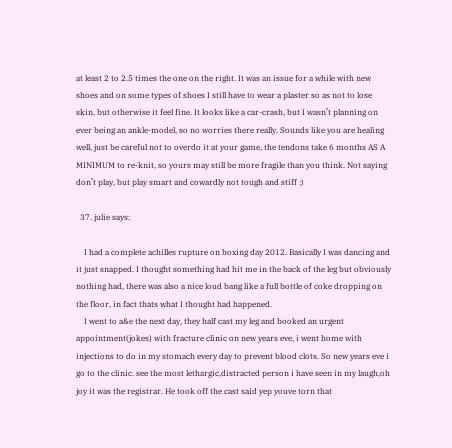at least 2 to 2.5 times the one on the right. It was an issue for a while with new shoes and on some types of shoes I still have to wear a plaster so as not to lose skin, but otherwise it feel fine. It looks like a car-crash, but I wasn’t planning on ever being an ankle-model, so no worries there really. Sounds like you are healing well, just be careful not to overdo it at your game, the tendons take 6 months AS A MINIMUM to re-knit, so yours may still be more fragile than you think. Not saying don’t play, but play smart and cowardly not tough and stiff :)

  37. julie says:

    I had a complete achilles rupture on boxing day 2012. Basically I was dancing and it just snapped. I thought something had hit me in the back of the leg but obviously nothing had, there was also a nice loud bang like a full bottle of coke dropping on the floor, in fact thats what I thought had happened.
    I went to a&e the next day, they half cast my leg and booked an urgent appointment(jokes) with fracture clinic on new years eve, i went home with injections to do in my stomach every day to prevent blood clots. So new years eve i go to the clinic. see the most lethargic,distracted person i have seen in my laugh,oh joy it was the registrar. He took off the cast said yep youve torn that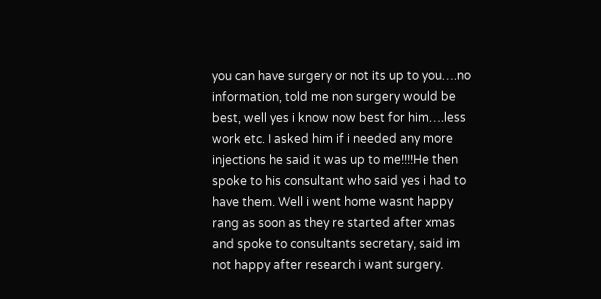you can have surgery or not its up to you….no information, told me non surgery would be best, well yes i know now best for him….less work etc. I asked him if i needed any more injections he said it was up to me!!!!He then spoke to his consultant who said yes i had to have them. Well i went home wasnt happy rang as soon as they re started after xmas and spoke to consultants secretary, said im not happy after research i want surgery.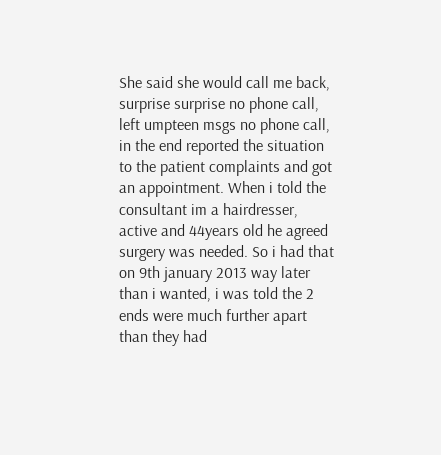She said she would call me back, surprise surprise no phone call, left umpteen msgs no phone call, in the end reported the situation to the patient complaints and got an appointment. When i told the consultant im a hairdresser, active and 44years old he agreed surgery was needed. So i had that on 9th january 2013 way later than i wanted, i was told the 2 ends were much further apart than they had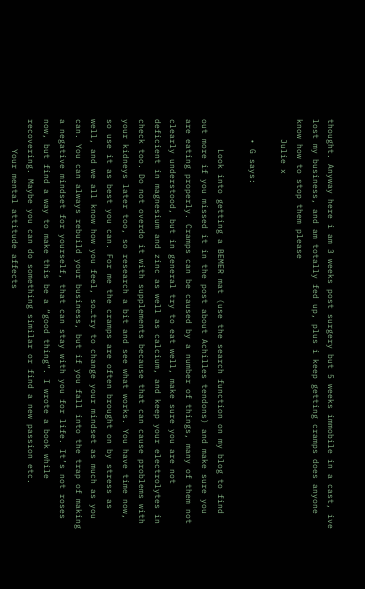thought. Anyway here i am 3 weeks post surgery but 5 weeks immobile in a cast, ive lost my business, and am totally fed up, plus i keep getting cramps does anyone know how to stop them please
    Julie x

    • G says:

      Look into getting a BEMER mat (use the search function on my blog to find out more if you missed it in the post about Achilles tendons) and make sure you are eating properly. Cramps can be caused by a number of things, many of them not clearly understood, but in general try to eat well, make sure you are not deficient in magnesium and zinc as well as calcium, and keep your electrolytes in check too. Do not overdo it with supplements because that can cause problems with your kidneys later too, so research a bit and see what works. You have time now, so use it as best you can. For me the cramps are often brought on by stress as well, and we all know how you feel, so…try to change your mindset as much as you can. You can always rebuild your business, but if you fall into the trap of making a negative mindset for yourself, that can stay with you for life. It’s not roses now, but find a way to make this be a “good thing”. I wrote a book while recovering. Maybe you can do something similar or find a new passion etc.
      Your mental attitude affects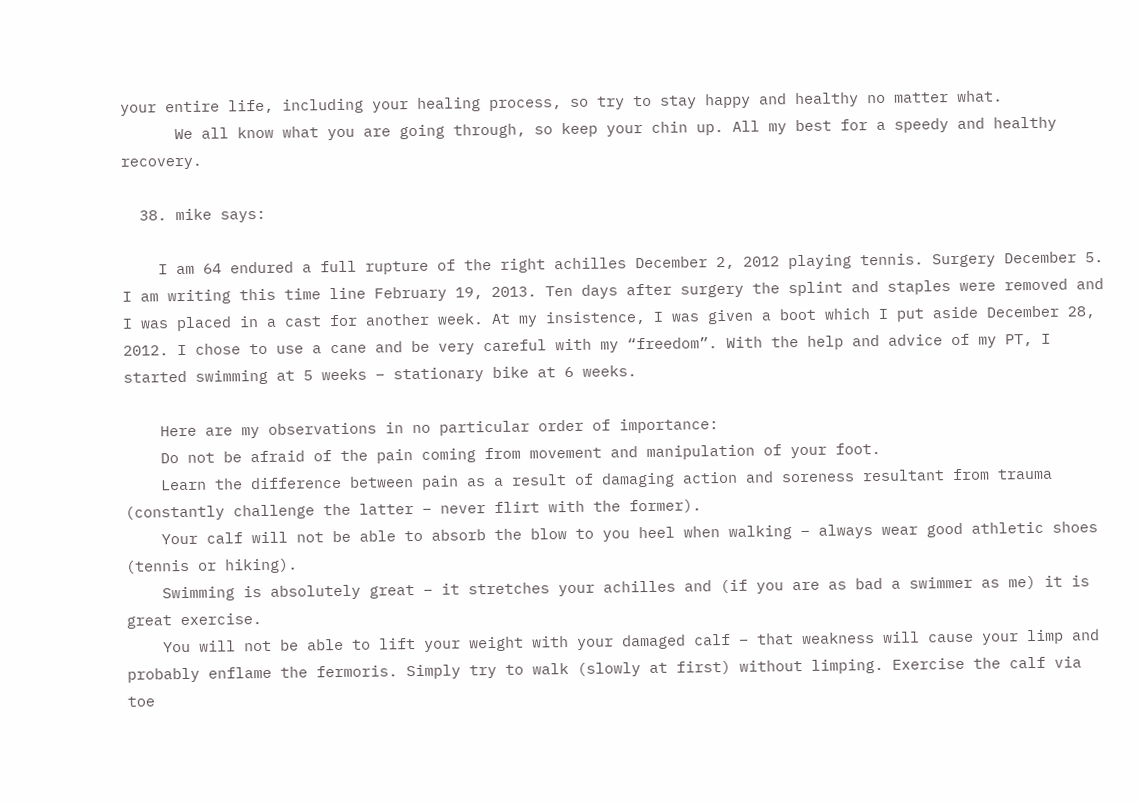your entire life, including your healing process, so try to stay happy and healthy no matter what.
      We all know what you are going through, so keep your chin up. All my best for a speedy and healthy recovery.

  38. mike says:

    I am 64 endured a full rupture of the right achilles December 2, 2012 playing tennis. Surgery December 5. I am writing this time line February 19, 2013. Ten days after surgery the splint and staples were removed and I was placed in a cast for another week. At my insistence, I was given a boot which I put aside December 28, 2012. I chose to use a cane and be very careful with my “freedom”. With the help and advice of my PT, I started swimming at 5 weeks – stationary bike at 6 weeks.

    Here are my observations in no particular order of importance:
    Do not be afraid of the pain coming from movement and manipulation of your foot.
    Learn the difference between pain as a result of damaging action and soreness resultant from trauma (constantly challenge the latter – never flirt with the former).
    Your calf will not be able to absorb the blow to you heel when walking – always wear good athletic shoes (tennis or hiking).
    Swimming is absolutely great – it stretches your achilles and (if you are as bad a swimmer as me) it is great exercise.
    You will not be able to lift your weight with your damaged calf – that weakness will cause your limp and probably enflame the fermoris. Simply try to walk (slowly at first) without limping. Exercise the calf via toe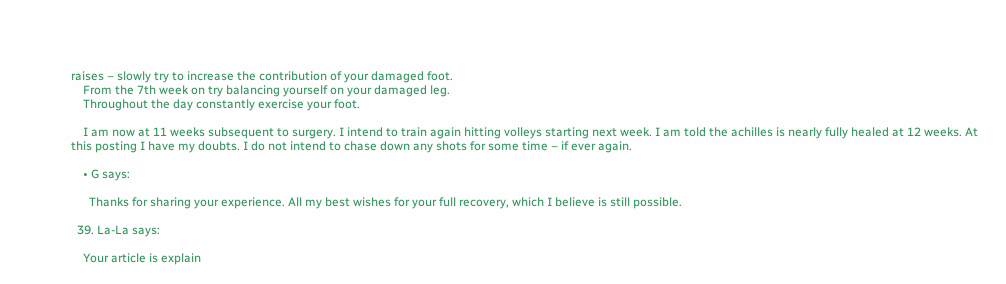raises – slowly try to increase the contribution of your damaged foot.
    From the 7th week on try balancing yourself on your damaged leg.
    Throughout the day constantly exercise your foot.

    I am now at 11 weeks subsequent to surgery. I intend to train again hitting volleys starting next week. I am told the achilles is nearly fully healed at 12 weeks. At this posting I have my doubts. I do not intend to chase down any shots for some time – if ever again.

    • G says:

      Thanks for sharing your experience. All my best wishes for your full recovery, which I believe is still possible.

  39. La-La says:

    Your article is explain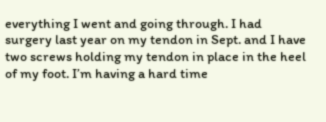everything I went and going through. I had surgery last year on my tendon in Sept. and I have two screws holding my tendon in place in the heel of my foot. I’m having a hard time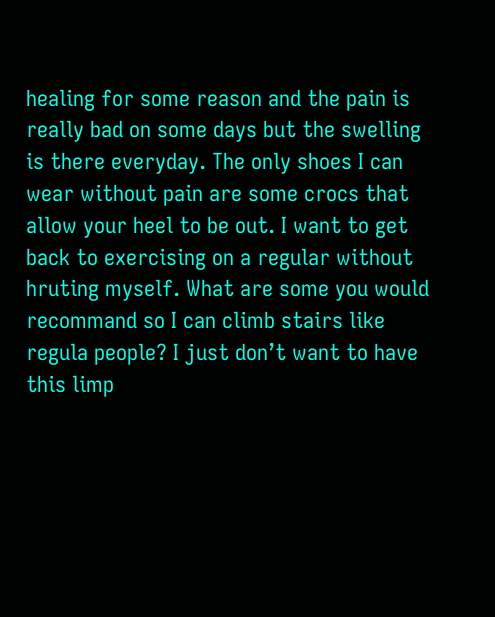healing for some reason and the pain is really bad on some days but the swelling is there everyday. The only shoes I can wear without pain are some crocs that allow your heel to be out. I want to get back to exercising on a regular without hruting myself. What are some you would recommand so I can climb stairs like regula people? I just don’t want to have this limp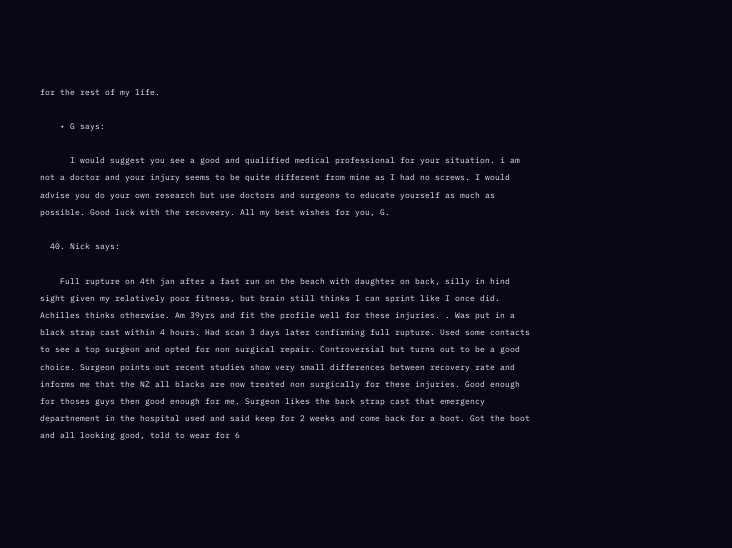for the rest of my life.

    • G says:

      I would suggest you see a good and qualified medical professional for your situation. i am not a doctor and your injury seems to be quite different from mine as I had no screws. I would advise you do your own research but use doctors and surgeons to educate yourself as much as possible. Good luck with the recoveery. All my best wishes for you, G.

  40. Nick says:

    Full rupture on 4th jan after a fast run on the beach with daughter on back, silly in hind sight given my relatively poor fitness, but brain still thinks I can sprint like I once did. Achilles thinks otherwise. Am 39yrs and fit the profile well for these injuries. . Was put in a black strap cast within 4 hours. Had scan 3 days later confirming full rupture. Used some contacts to see a top surgeon and opted for non surgical repair. Controversial but turns out to be a good choice. Surgeon points out recent studies show very small differences between recovery rate and informs me that the NZ all blacks are now treated non surgically for these injuries. Good enough for thoses guys then good enough for me. Surgeon likes the back strap cast that emergency departnement in the hospital used and said keep for 2 weeks and come back for a boot. Got the boot and all looking good, told to wear for 6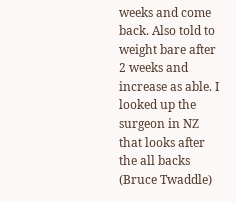weeks and come back. Also told to weight bare after 2 weeks and increase as able. I looked up the surgeon in NZ that looks after the all backs (Bruce Twaddle)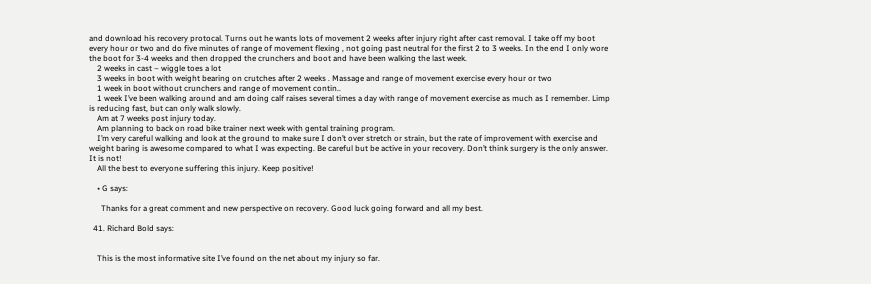and download his recovery protocal. Turns out he wants lots of movement 2 weeks after injury right after cast removal. I take off my boot every hour or two and do five minutes of range of movement flexing , not going past neutral for the first 2 to 3 weeks. In the end I only wore the boot for 3-4 weeks and then dropped the crunchers and boot and have been walking the last week.
    2 weeks in cast – wiggle toes a lot
    3 weeks in boot with weight bearing on crutches after 2 weeks . Massage and range of movement exercise every hour or two
    1 week in boot without crunchers and range of movement contin..
    1 week I’ve been walking around and am doing calf raises several times a day with range of movement exercise as much as I remember. Limp is reducing fast, but can only walk slowly.
    Am at 7 weeks post injury today.
    Am planning to back on road bike trainer next week with gental training program.
    I’m very careful walking and look at the ground to make sure I don’t over stretch or strain, but the rate of improvement with exercise and weight baring is awesome compared to what I was expecting. Be careful but be active in your recovery. Don’t think surgery is the only answer. It is not!
    All the best to everyone suffering this injury. Keep positive!

    • G says:

      Thanks for a great comment and new perspective on recovery. Good luck going forward and all my best.

  41. Richard Bold says:


    This is the most informative site I’ve found on the net about my injury so far.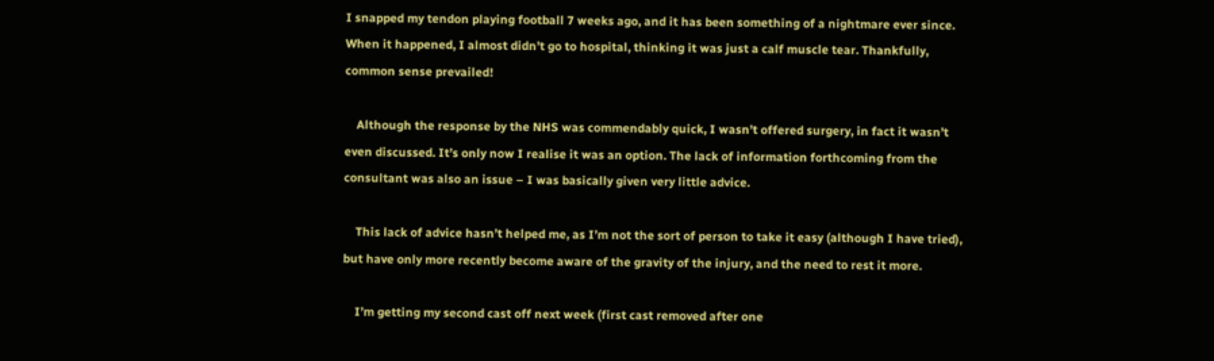I snapped my tendon playing football 7 weeks ago, and it has been something of a nightmare ever since. When it happened, I almost didn’t go to hospital, thinking it was just a calf muscle tear. Thankfully, common sense prevailed!

    Although the response by the NHS was commendably quick, I wasn’t offered surgery, in fact it wasn’t even discussed. It’s only now I realise it was an option. The lack of information forthcoming from the consultant was also an issue – I was basically given very little advice.

    This lack of advice hasn’t helped me, as I’m not the sort of person to take it easy (although I have tried), but have only more recently become aware of the gravity of the injury, and the need to rest it more.

    I’m getting my second cast off next week (first cast removed after one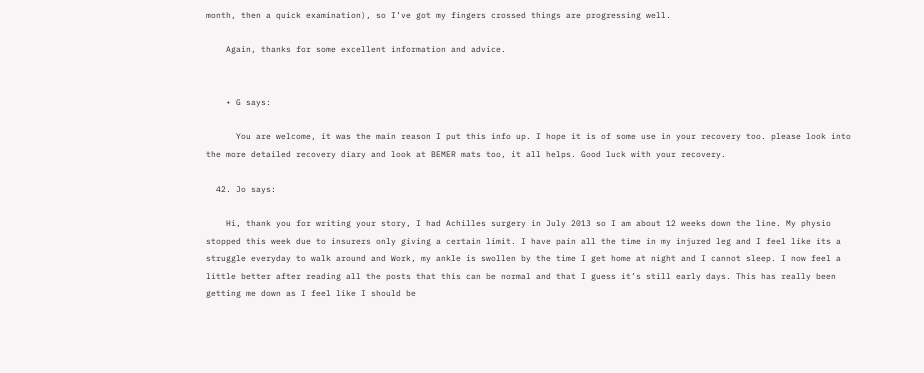month, then a quick examination), so I’ve got my fingers crossed things are progressing well.

    Again, thanks for some excellent information and advice.


    • G says:

      You are welcome, it was the main reason I put this info up. I hope it is of some use in your recovery too. please look into the more detailed recovery diary and look at BEMER mats too, it all helps. Good luck with your recovery.

  42. Jo says:

    Hi, thank you for writing your story, I had Achilles surgery in July 2013 so I am about 12 weeks down the line. My physio stopped this week due to insurers only giving a certain limit. I have pain all the time in my injured leg and I feel like its a struggle everyday to walk around and Work, my ankle is swollen by the time I get home at night and I cannot sleep. I now feel a little better after reading all the posts that this can be normal and that I guess it’s still early days. This has really been getting me down as I feel like I should be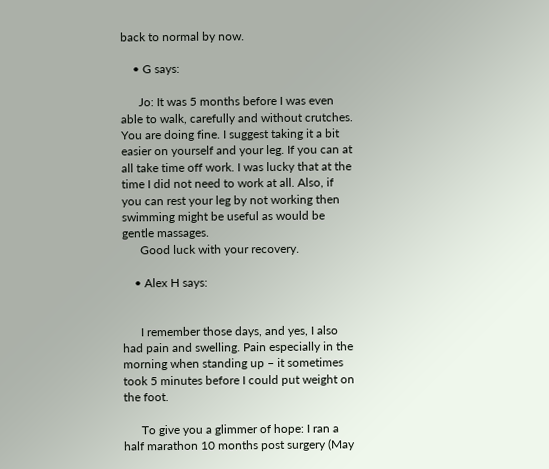back to normal by now.

    • G says:

      Jo: It was 5 months before I was even able to walk, carefully and without crutches. You are doing fine. I suggest taking it a bit easier on yourself and your leg. If you can at all take time off work. I was lucky that at the time I did not need to work at all. Also, if you can rest your leg by not working then swimming might be useful as would be gentle massages.
      Good luck with your recovery.

    • Alex H says:


      I remember those days, and yes, I also had pain and swelling. Pain especially in the morning when standing up – it sometimes took 5 minutes before I could put weight on the foot.

      To give you a glimmer of hope: I ran a half marathon 10 months post surgery (May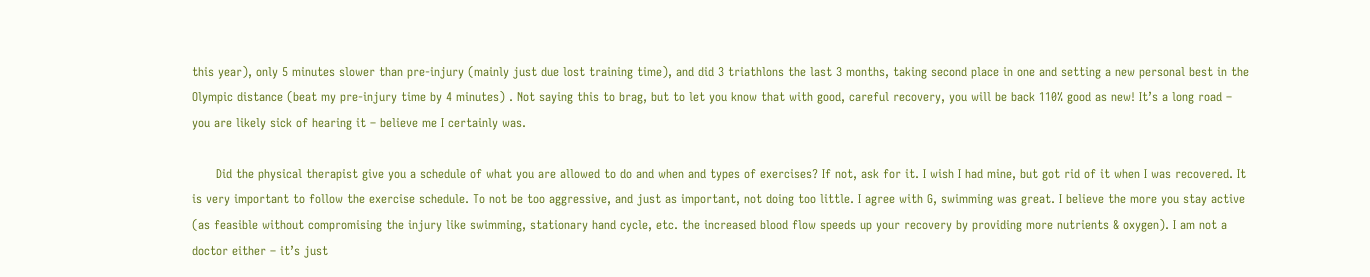this year), only 5 minutes slower than pre-injury (mainly just due lost training time), and did 3 triathlons the last 3 months, taking second place in one and setting a new personal best in the Olympic distance (beat my pre-injury time by 4 minutes) . Not saying this to brag, but to let you know that with good, careful recovery, you will be back 110% good as new! It’s a long road – you are likely sick of hearing it – believe me I certainly was.

      Did the physical therapist give you a schedule of what you are allowed to do and when and types of exercises? If not, ask for it. I wish I had mine, but got rid of it when I was recovered. It is very important to follow the exercise schedule. To not be too aggressive, and just as important, not doing too little. I agree with G, swimming was great. I believe the more you stay active (as feasible without compromising the injury like swimming, stationary hand cycle, etc. the increased blood flow speeds up your recovery by providing more nutrients & oxygen). I am not a doctor either – it’s just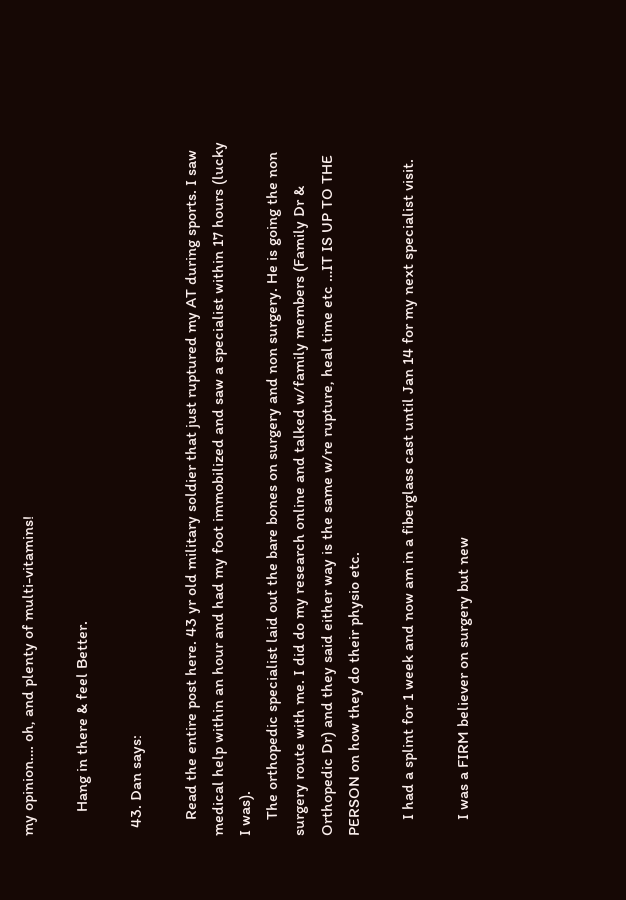my opinion…. oh, and plenty of multi-vitamins!

      Hang in there & feel Better.

  43. Dan says:

    Read the entire post here. 43 yr old military soldier that just ruptured my AT during sports. I saw medical help within an hour and had my foot immobilized and saw a specialist within 17 hours (lucky I was).
    The orthopedic specialist laid out the bare bones on surgery and non surgery. He is going the non surgery route with me. I did do my research online and talked w/family members (Family Dr & Orthopedic Dr) and they said either way is the same w/re rupture, heal time etc …IT IS UP TO THE PERSON on how they do their physio etc.

    I had a splint for 1 week and now am in a fiberglass cast until Jan 14 for my next specialist visit.

    I was a FIRM believer on surgery but new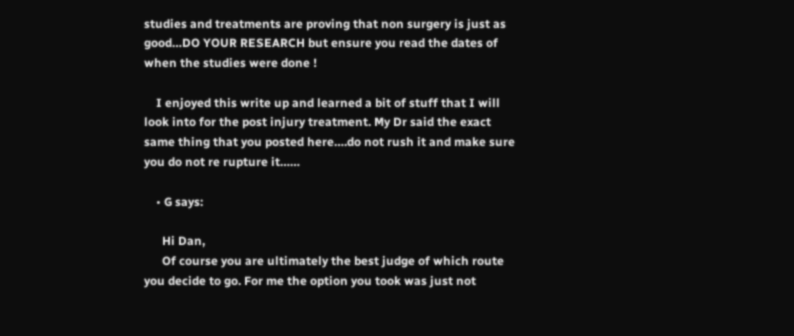studies and treatments are proving that non surgery is just as good…DO YOUR RESEARCH but ensure you read the dates of when the studies were done !

    I enjoyed this write up and learned a bit of stuff that I will look into for the post injury treatment. My Dr said the exact same thing that you posted here….do not rush it and make sure you do not re rupture it……

    • G says:

      Hi Dan,
      Of course you are ultimately the best judge of which route you decide to go. For me the option you took was just not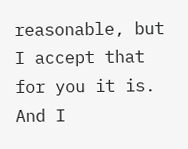reasonable, but I accept that for you it is. And I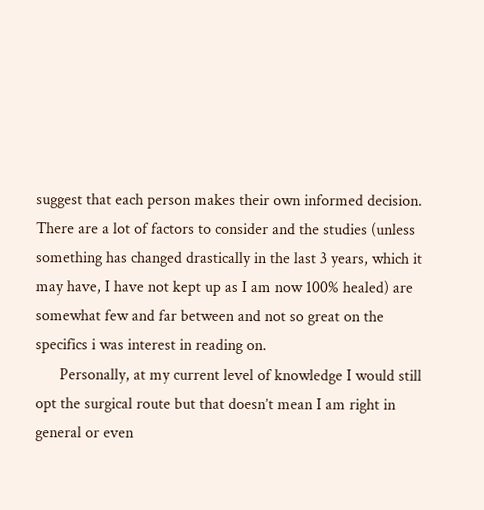suggest that each person makes their own informed decision. There are a lot of factors to consider and the studies (unless something has changed drastically in the last 3 years, which it may have, I have not kept up as I am now 100% healed) are somewhat few and far between and not so great on the specifics i was interest in reading on.
      Personally, at my current level of knowledge I would still opt the surgical route but that doesn’t mean I am right in general or even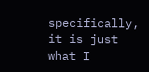specifically, it is just what I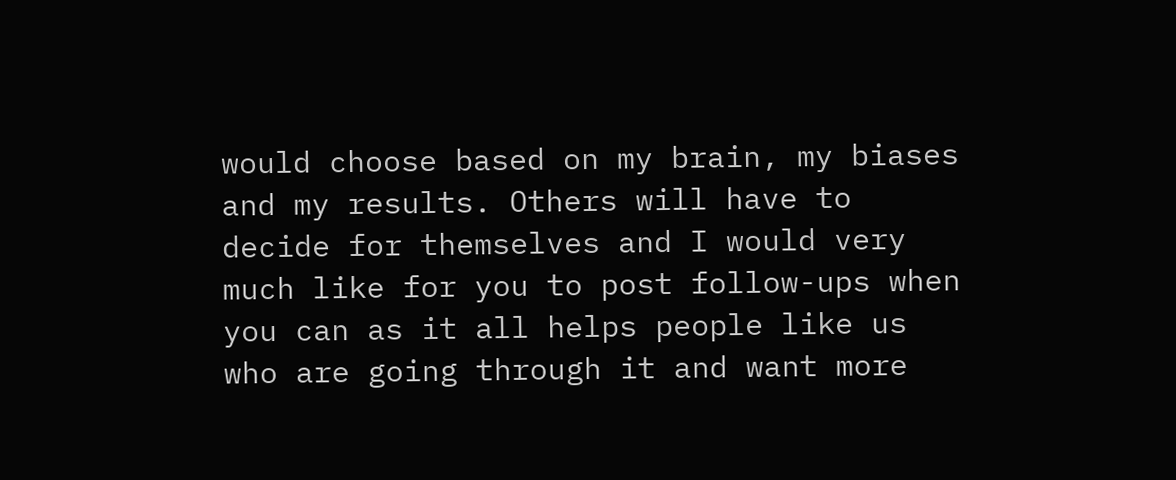would choose based on my brain, my biases and my results. Others will have to decide for themselves and I would very much like for you to post follow-ups when you can as it all helps people like us who are going through it and want more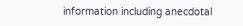information including anecdotal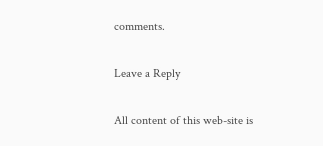comments.

Leave a Reply

All content of this web-site is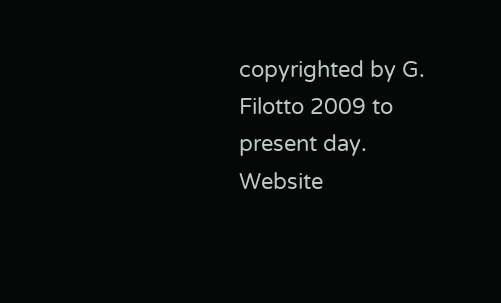copyrighted by G. Filotto 2009 to present day.
Website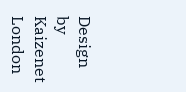Design by Kaizenet London